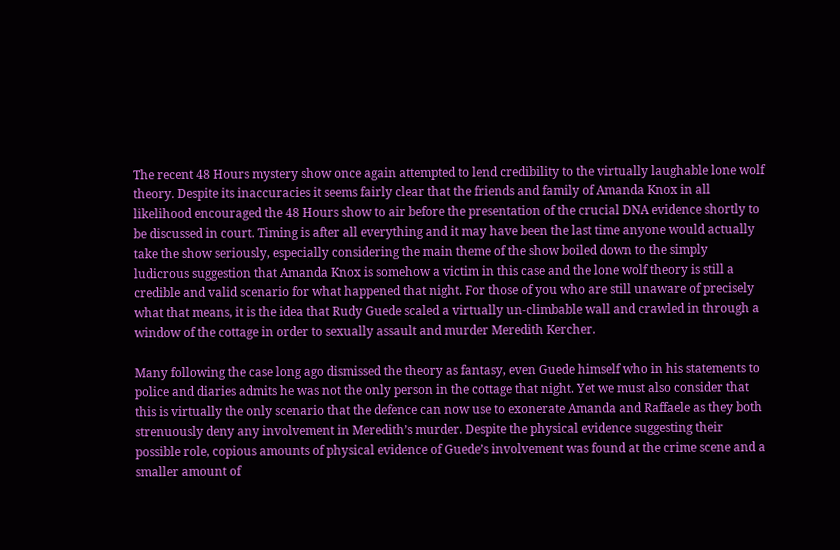The recent 48 Hours mystery show once again attempted to lend credibility to the virtually laughable lone wolf theory. Despite its inaccuracies it seems fairly clear that the friends and family of Amanda Knox in all likelihood encouraged the 48 Hours show to air before the presentation of the crucial DNA evidence shortly to be discussed in court. Timing is after all everything and it may have been the last time anyone would actually take the show seriously, especially considering the main theme of the show boiled down to the simply ludicrous suggestion that Amanda Knox is somehow a victim in this case and the lone wolf theory is still a credible and valid scenario for what happened that night. For those of you who are still unaware of precisely what that means, it is the idea that Rudy Guede scaled a virtually un-climbable wall and crawled in through a window of the cottage in order to sexually assault and murder Meredith Kercher.

Many following the case long ago dismissed the theory as fantasy, even Guede himself who in his statements to police and diaries admits he was not the only person in the cottage that night. Yet we must also consider that this is virtually the only scenario that the defence can now use to exonerate Amanda and Raffaele as they both strenuously deny any involvement in Meredith’s murder. Despite the physical evidence suggesting their possible role, copious amounts of physical evidence of Guede’s involvement was found at the crime scene and a smaller amount of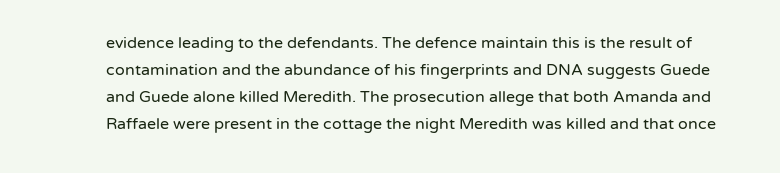evidence leading to the defendants. The defence maintain this is the result of contamination and the abundance of his fingerprints and DNA suggests Guede and Guede alone killed Meredith. The prosecution allege that both Amanda and Raffaele were present in the cottage the night Meredith was killed and that once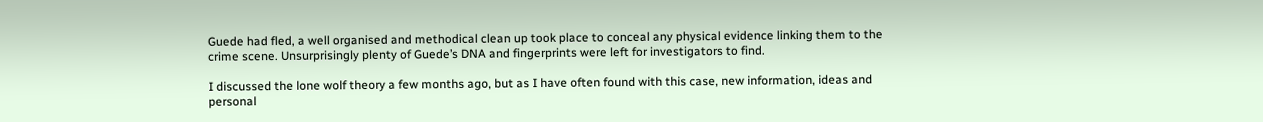Guede had fled, a well organised and methodical clean up took place to conceal any physical evidence linking them to the crime scene. Unsurprisingly plenty of Guede’s DNA and fingerprints were left for investigators to find.

I discussed the lone wolf theory a few months ago, but as I have often found with this case, new information, ideas and personal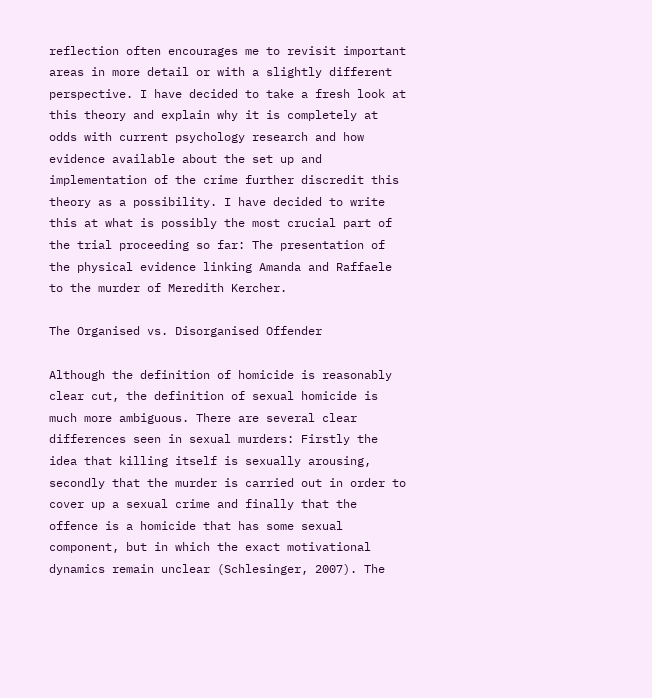reflection often encourages me to revisit important areas in more detail or with a slightly different perspective. I have decided to take a fresh look at this theory and explain why it is completely at odds with current psychology research and how evidence available about the set up and implementation of the crime further discredit this theory as a possibility. I have decided to write this at what is possibly the most crucial part of the trial proceeding so far: The presentation of the physical evidence linking Amanda and Raffaele to the murder of Meredith Kercher.

The Organised vs. Disorganised Offender

Although the definition of homicide is reasonably clear cut, the definition of sexual homicide is much more ambiguous. There are several clear differences seen in sexual murders: Firstly the idea that killing itself is sexually arousing, secondly that the murder is carried out in order to cover up a sexual crime and finally that the offence is a homicide that has some sexual component, but in which the exact motivational dynamics remain unclear (Schlesinger, 2007). The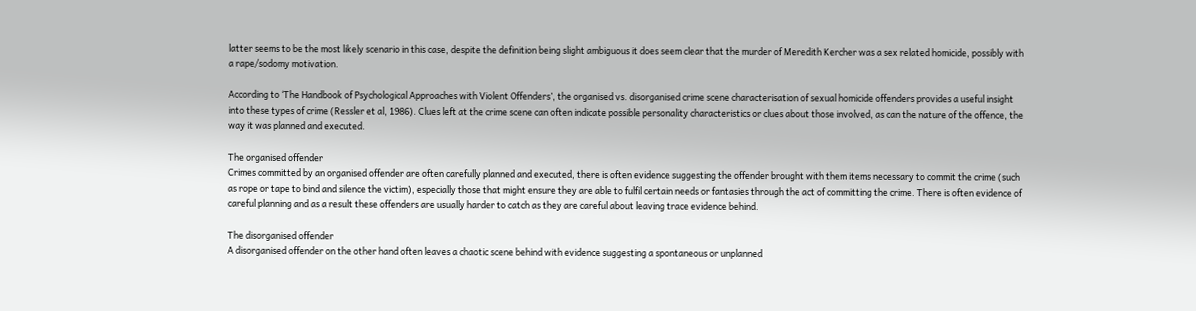latter seems to be the most likely scenario in this case, despite the definition being slight ambiguous it does seem clear that the murder of Meredith Kercher was a sex related homicide, possibly with a rape/sodomy motivation.

According to ‘The Handbook of Psychological Approaches with Violent Offenders’, the organised vs. disorganised crime scene characterisation of sexual homicide offenders provides a useful insight into these types of crime (Ressler et al, 1986). Clues left at the crime scene can often indicate possible personality characteristics or clues about those involved, as can the nature of the offence, the way it was planned and executed.

The organised offender
Crimes committed by an organised offender are often carefully planned and executed, there is often evidence suggesting the offender brought with them items necessary to commit the crime (such as rope or tape to bind and silence the victim), especially those that might ensure they are able to fulfil certain needs or fantasies through the act of committing the crime. There is often evidence of careful planning and as a result these offenders are usually harder to catch as they are careful about leaving trace evidence behind.

The disorganised offender
A disorganised offender on the other hand often leaves a chaotic scene behind with evidence suggesting a spontaneous or unplanned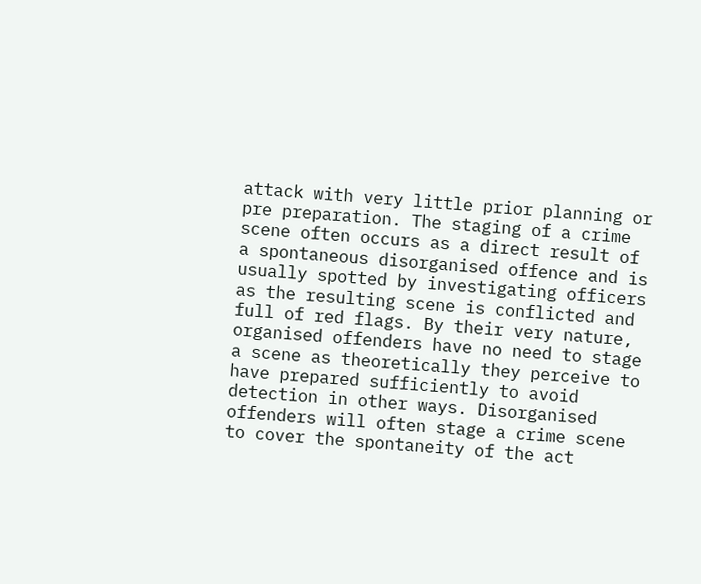attack with very little prior planning or pre preparation. The staging of a crime scene often occurs as a direct result of a spontaneous disorganised offence and is usually spotted by investigating officers as the resulting scene is conflicted and full of red flags. By their very nature, organised offenders have no need to stage a scene as theoretically they perceive to have prepared sufficiently to avoid detection in other ways. Disorganised offenders will often stage a crime scene to cover the spontaneity of the act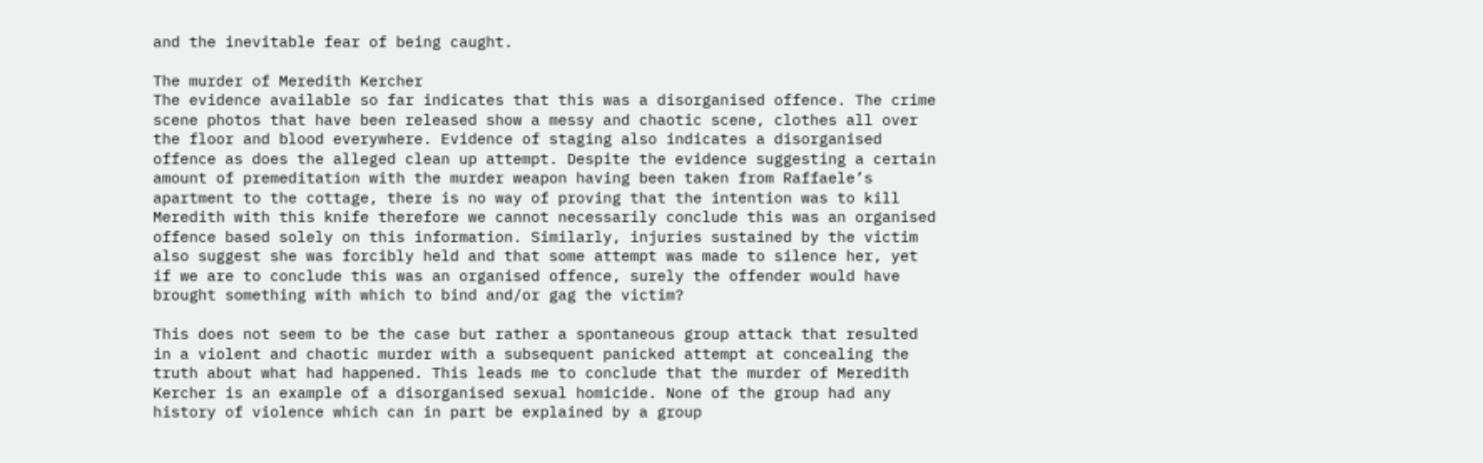and the inevitable fear of being caught.

The murder of Meredith Kercher
The evidence available so far indicates that this was a disorganised offence. The crime scene photos that have been released show a messy and chaotic scene, clothes all over the floor and blood everywhere. Evidence of staging also indicates a disorganised offence as does the alleged clean up attempt. Despite the evidence suggesting a certain amount of premeditation with the murder weapon having been taken from Raffaele’s apartment to the cottage, there is no way of proving that the intention was to kill Meredith with this knife therefore we cannot necessarily conclude this was an organised offence based solely on this information. Similarly, injuries sustained by the victim also suggest she was forcibly held and that some attempt was made to silence her, yet if we are to conclude this was an organised offence, surely the offender would have brought something with which to bind and/or gag the victim?

This does not seem to be the case but rather a spontaneous group attack that resulted in a violent and chaotic murder with a subsequent panicked attempt at concealing the truth about what had happened. This leads me to conclude that the murder of Meredith Kercher is an example of a disorganised sexual homicide. None of the group had any history of violence which can in part be explained by a group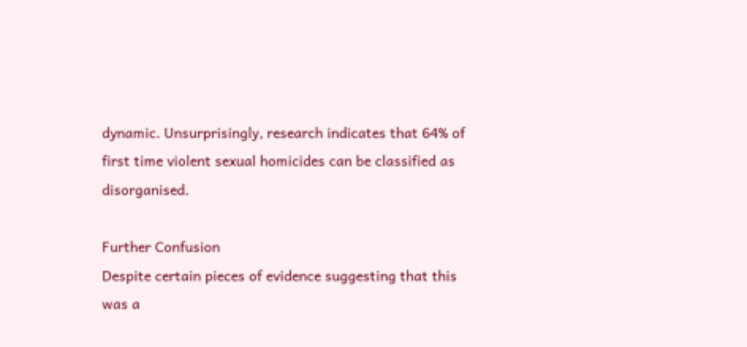dynamic. Unsurprisingly, research indicates that 64% of first time violent sexual homicides can be classified as disorganised.

Further Confusion
Despite certain pieces of evidence suggesting that this was a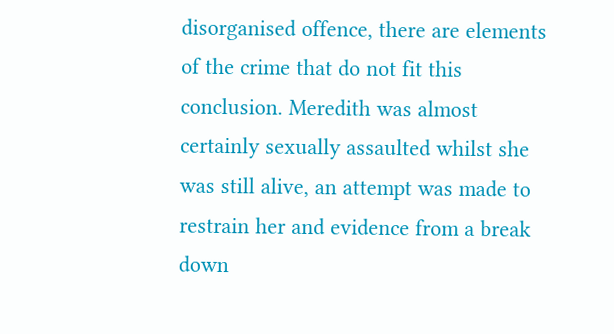disorganised offence, there are elements of the crime that do not fit this conclusion. Meredith was almost certainly sexually assaulted whilst she was still alive, an attempt was made to restrain her and evidence from a break down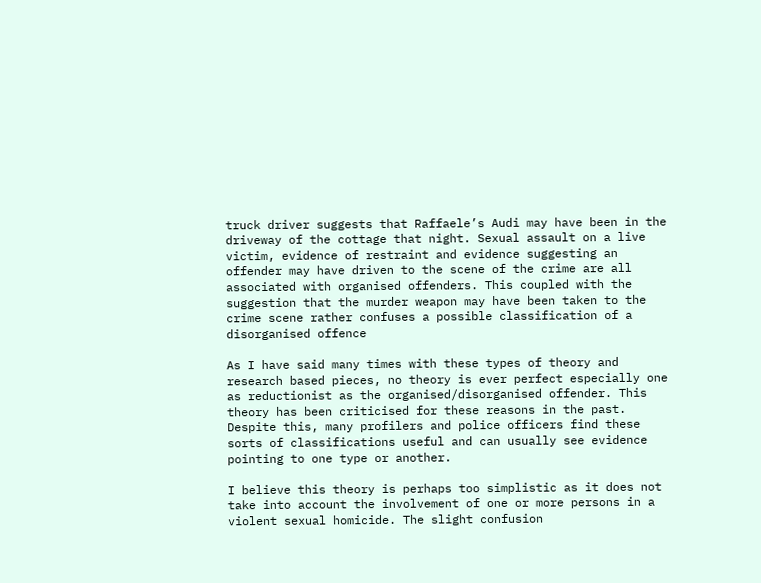truck driver suggests that Raffaele’s Audi may have been in the driveway of the cottage that night. Sexual assault on a live victim, evidence of restraint and evidence suggesting an offender may have driven to the scene of the crime are all associated with organised offenders. This coupled with the suggestion that the murder weapon may have been taken to the crime scene rather confuses a possible classification of a disorganised offence

As I have said many times with these types of theory and research based pieces, no theory is ever perfect especially one as reductionist as the organised/disorganised offender. This theory has been criticised for these reasons in the past. Despite this, many profilers and police officers find these sorts of classifications useful and can usually see evidence pointing to one type or another.

I believe this theory is perhaps too simplistic as it does not take into account the involvement of one or more persons in a violent sexual homicide. The slight confusion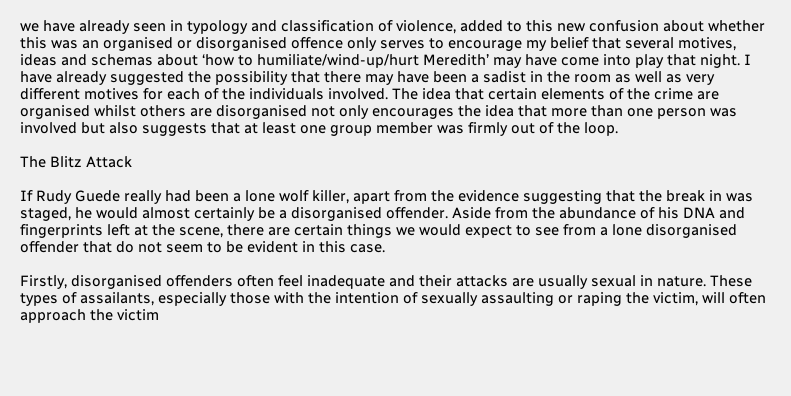we have already seen in typology and classification of violence, added to this new confusion about whether this was an organised or disorganised offence only serves to encourage my belief that several motives, ideas and schemas about ‘how to humiliate/wind-up/hurt Meredith’ may have come into play that night. I have already suggested the possibility that there may have been a sadist in the room as well as very different motives for each of the individuals involved. The idea that certain elements of the crime are organised whilst others are disorganised not only encourages the idea that more than one person was involved but also suggests that at least one group member was firmly out of the loop.

The Blitz Attack

If Rudy Guede really had been a lone wolf killer, apart from the evidence suggesting that the break in was staged, he would almost certainly be a disorganised offender. Aside from the abundance of his DNA and fingerprints left at the scene, there are certain things we would expect to see from a lone disorganised offender that do not seem to be evident in this case.

Firstly, disorganised offenders often feel inadequate and their attacks are usually sexual in nature. These types of assailants, especially those with the intention of sexually assaulting or raping the victim, will often approach the victim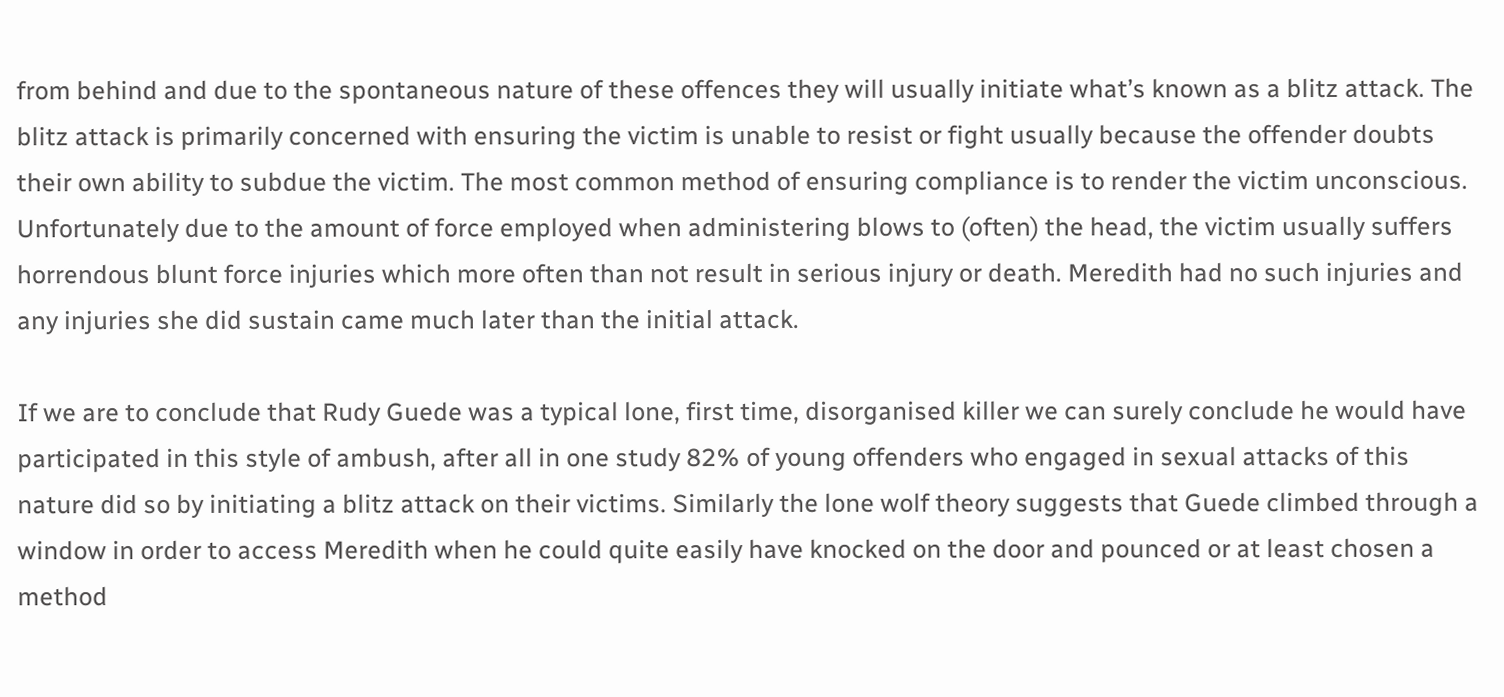from behind and due to the spontaneous nature of these offences they will usually initiate what’s known as a blitz attack. The blitz attack is primarily concerned with ensuring the victim is unable to resist or fight usually because the offender doubts their own ability to subdue the victim. The most common method of ensuring compliance is to render the victim unconscious. Unfortunately due to the amount of force employed when administering blows to (often) the head, the victim usually suffers horrendous blunt force injuries which more often than not result in serious injury or death. Meredith had no such injuries and any injuries she did sustain came much later than the initial attack.

If we are to conclude that Rudy Guede was a typical lone, first time, disorganised killer we can surely conclude he would have participated in this style of ambush, after all in one study 82% of young offenders who engaged in sexual attacks of this nature did so by initiating a blitz attack on their victims. Similarly the lone wolf theory suggests that Guede climbed through a window in order to access Meredith when he could quite easily have knocked on the door and pounced or at least chosen a method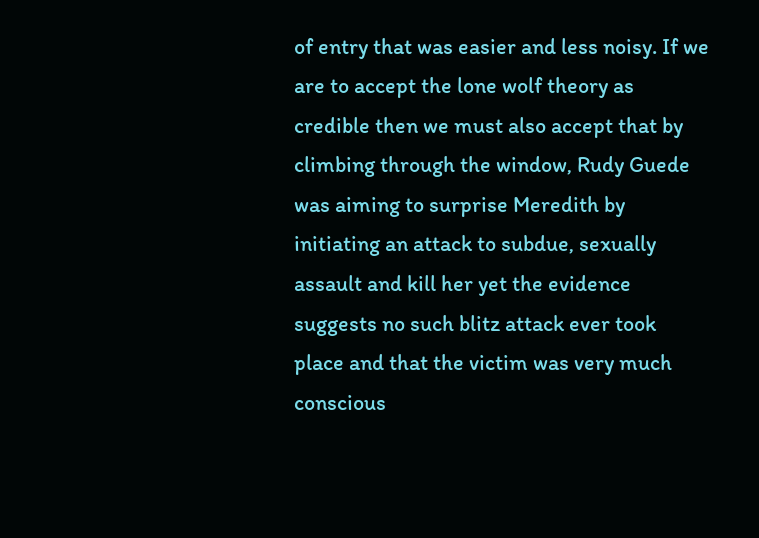of entry that was easier and less noisy. If we are to accept the lone wolf theory as credible then we must also accept that by climbing through the window, Rudy Guede was aiming to surprise Meredith by initiating an attack to subdue, sexually assault and kill her yet the evidence suggests no such blitz attack ever took place and that the victim was very much conscious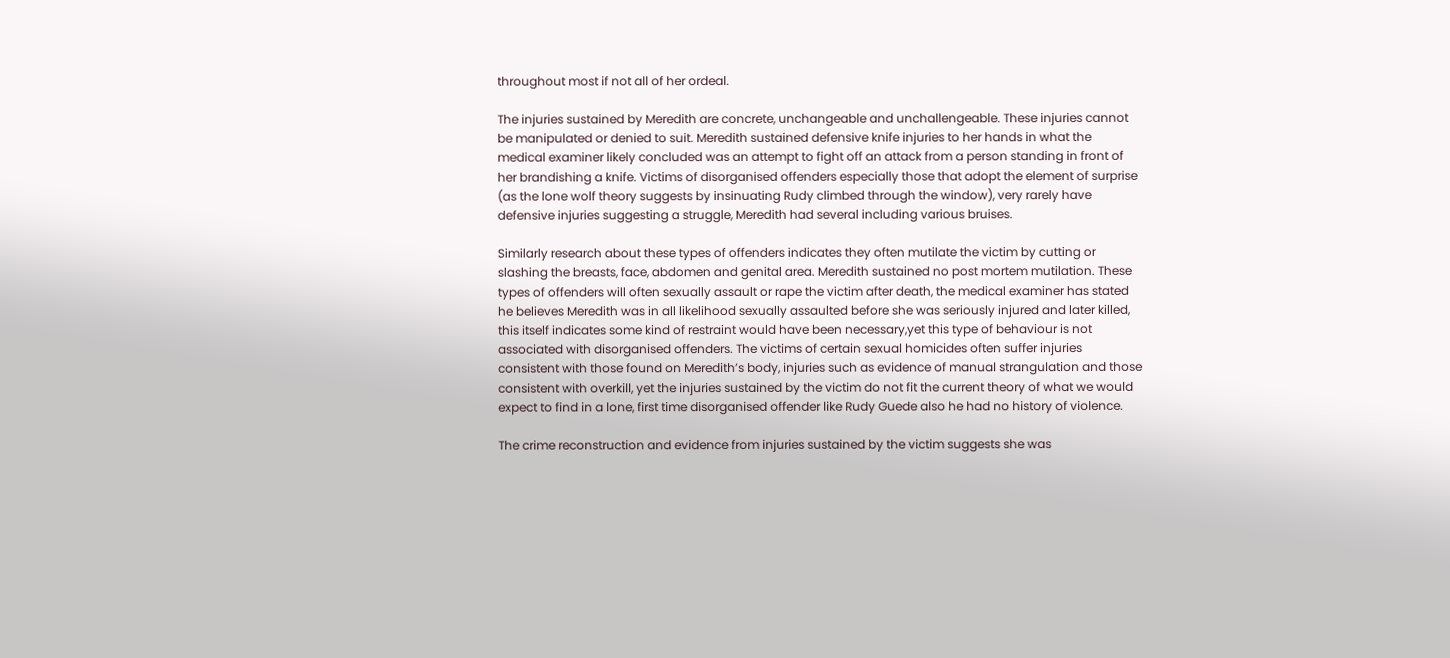throughout most if not all of her ordeal.

The injuries sustained by Meredith are concrete, unchangeable and unchallengeable. These injuries cannot be manipulated or denied to suit. Meredith sustained defensive knife injuries to her hands in what the medical examiner likely concluded was an attempt to fight off an attack from a person standing in front of her brandishing a knife. Victims of disorganised offenders especially those that adopt the element of surprise (as the lone wolf theory suggests by insinuating Rudy climbed through the window), very rarely have defensive injuries suggesting a struggle, Meredith had several including various bruises.

Similarly research about these types of offenders indicates they often mutilate the victim by cutting or slashing the breasts, face, abdomen and genital area. Meredith sustained no post mortem mutilation. These types of offenders will often sexually assault or rape the victim after death, the medical examiner has stated he believes Meredith was in all likelihood sexually assaulted before she was seriously injured and later killed, this itself indicates some kind of restraint would have been necessary,yet this type of behaviour is not associated with disorganised offenders. The victims of certain sexual homicides often suffer injuries consistent with those found on Meredith’s body, injuries such as evidence of manual strangulation and those consistent with overkill, yet the injuries sustained by the victim do not fit the current theory of what we would expect to find in a lone, first time disorganised offender like Rudy Guede also he had no history of violence.

The crime reconstruction and evidence from injuries sustained by the victim suggests she was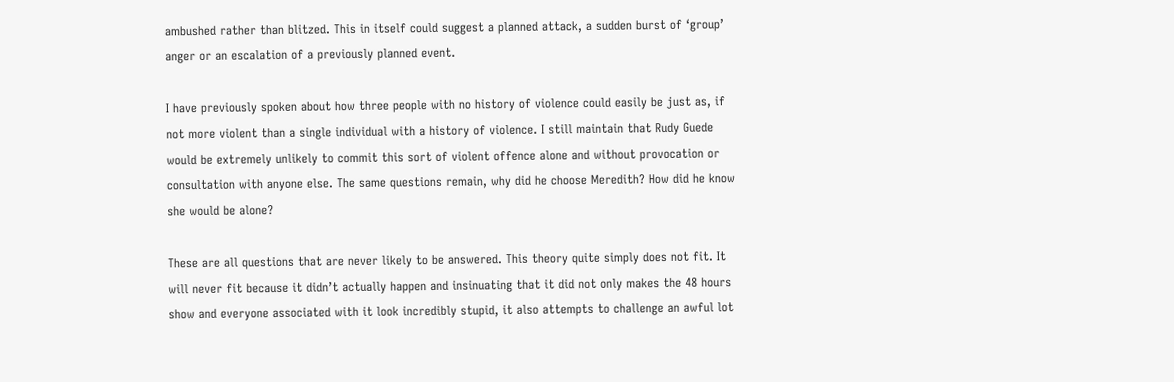ambushed rather than blitzed. This in itself could suggest a planned attack, a sudden burst of ‘group’ anger or an escalation of a previously planned event.

I have previously spoken about how three people with no history of violence could easily be just as, if not more violent than a single individual with a history of violence. I still maintain that Rudy Guede would be extremely unlikely to commit this sort of violent offence alone and without provocation or consultation with anyone else. The same questions remain, why did he choose Meredith? How did he know she would be alone?

These are all questions that are never likely to be answered. This theory quite simply does not fit. It will never fit because it didn’t actually happen and insinuating that it did not only makes the 48 hours show and everyone associated with it look incredibly stupid, it also attempts to challenge an awful lot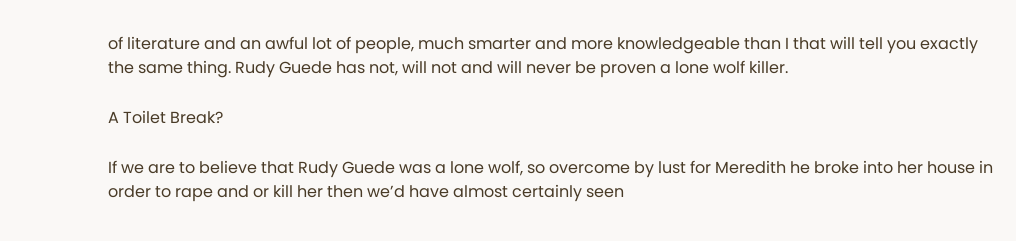of literature and an awful lot of people, much smarter and more knowledgeable than I that will tell you exactly the same thing. Rudy Guede has not, will not and will never be proven a lone wolf killer.

A Toilet Break?

If we are to believe that Rudy Guede was a lone wolf, so overcome by lust for Meredith he broke into her house in order to rape and or kill her then we’d have almost certainly seen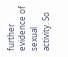further evidence of sexual activity. So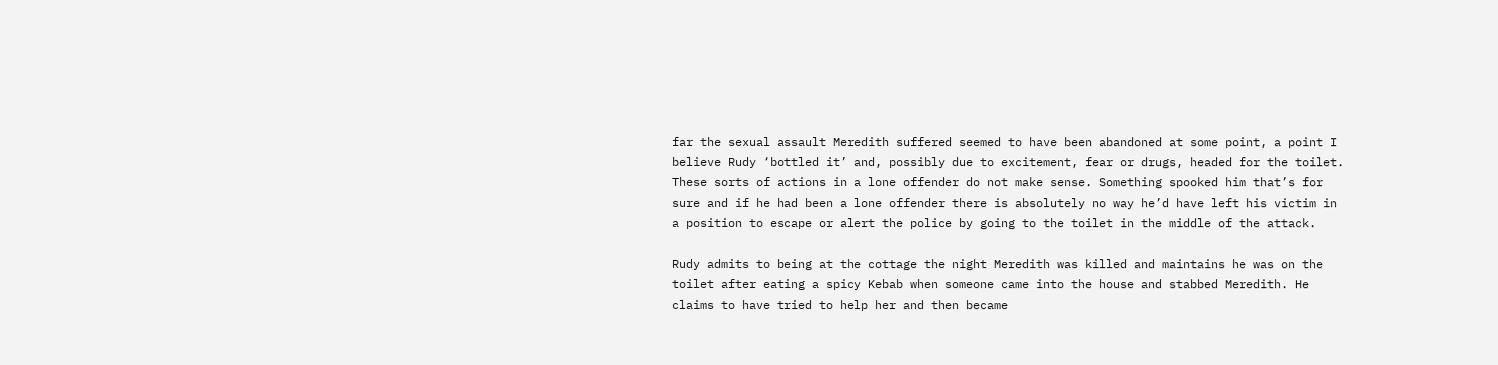far the sexual assault Meredith suffered seemed to have been abandoned at some point, a point I believe Rudy ‘bottled it’ and, possibly due to excitement, fear or drugs, headed for the toilet. These sorts of actions in a lone offender do not make sense. Something spooked him that’s for sure and if he had been a lone offender there is absolutely no way he’d have left his victim in a position to escape or alert the police by going to the toilet in the middle of the attack.

Rudy admits to being at the cottage the night Meredith was killed and maintains he was on the toilet after eating a spicy Kebab when someone came into the house and stabbed Meredith. He claims to have tried to help her and then became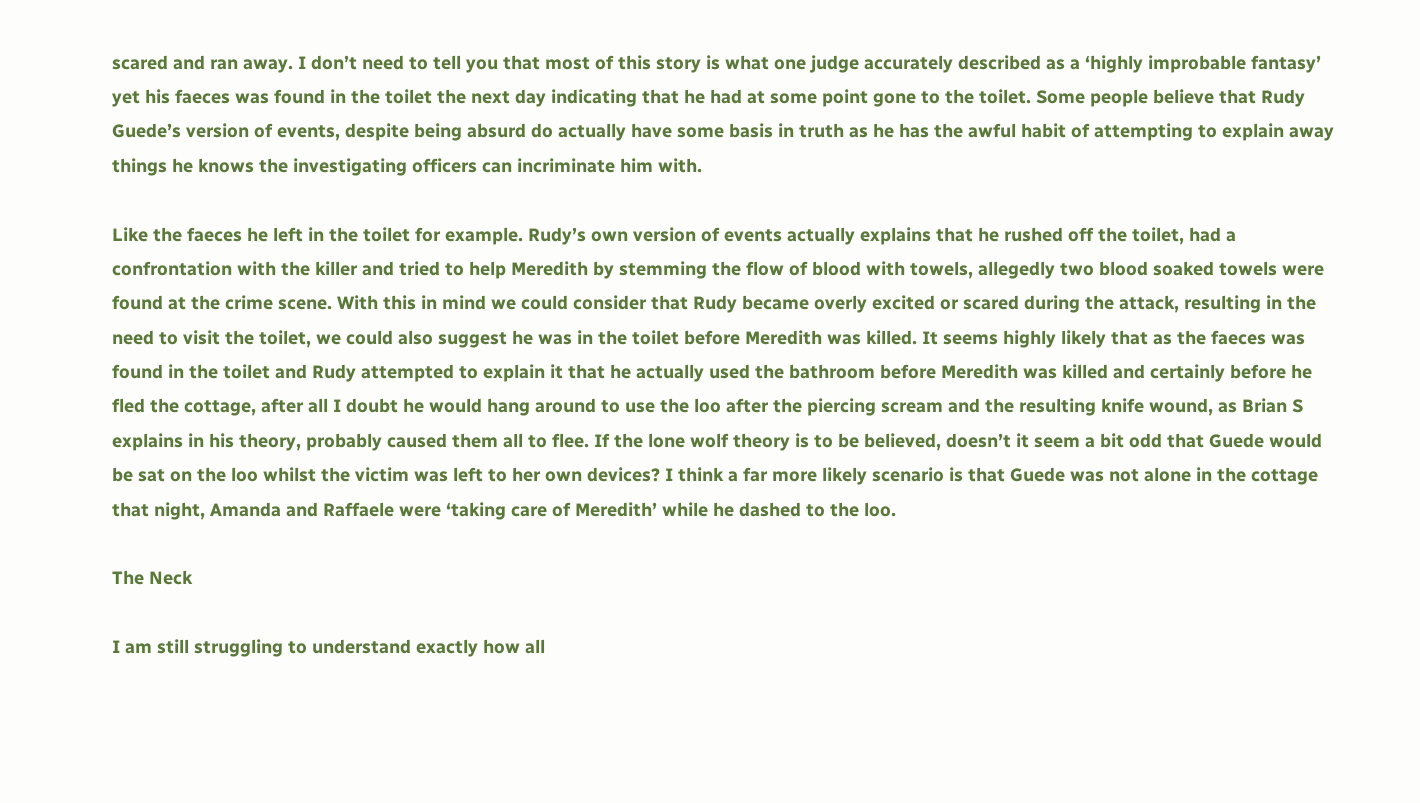scared and ran away. I don’t need to tell you that most of this story is what one judge accurately described as a ‘highly improbable fantasy’ yet his faeces was found in the toilet the next day indicating that he had at some point gone to the toilet. Some people believe that Rudy Guede’s version of events, despite being absurd do actually have some basis in truth as he has the awful habit of attempting to explain away things he knows the investigating officers can incriminate him with.

Like the faeces he left in the toilet for example. Rudy’s own version of events actually explains that he rushed off the toilet, had a confrontation with the killer and tried to help Meredith by stemming the flow of blood with towels, allegedly two blood soaked towels were found at the crime scene. With this in mind we could consider that Rudy became overly excited or scared during the attack, resulting in the need to visit the toilet, we could also suggest he was in the toilet before Meredith was killed. It seems highly likely that as the faeces was found in the toilet and Rudy attempted to explain it that he actually used the bathroom before Meredith was killed and certainly before he fled the cottage, after all I doubt he would hang around to use the loo after the piercing scream and the resulting knife wound, as Brian S explains in his theory, probably caused them all to flee. If the lone wolf theory is to be believed, doesn’t it seem a bit odd that Guede would be sat on the loo whilst the victim was left to her own devices? I think a far more likely scenario is that Guede was not alone in the cottage that night, Amanda and Raffaele were ‘taking care of Meredith’ while he dashed to the loo.

The Neck

I am still struggling to understand exactly how all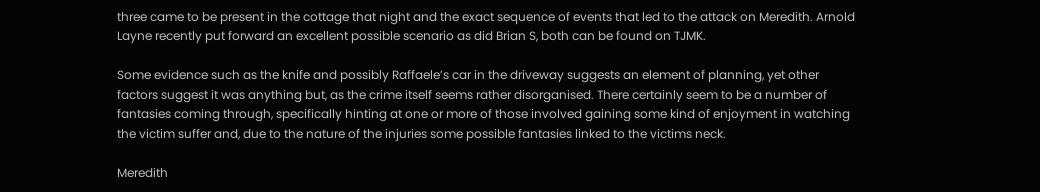three came to be present in the cottage that night and the exact sequence of events that led to the attack on Meredith. Arnold Layne recently put forward an excellent possible scenario as did Brian S, both can be found on TJMK.

Some evidence such as the knife and possibly Raffaele’s car in the driveway suggests an element of planning, yet other factors suggest it was anything but, as the crime itself seems rather disorganised. There certainly seem to be a number of fantasies coming through, specifically hinting at one or more of those involved gaining some kind of enjoyment in watching the victim suffer and, due to the nature of the injuries some possible fantasies linked to the victims neck.

Meredith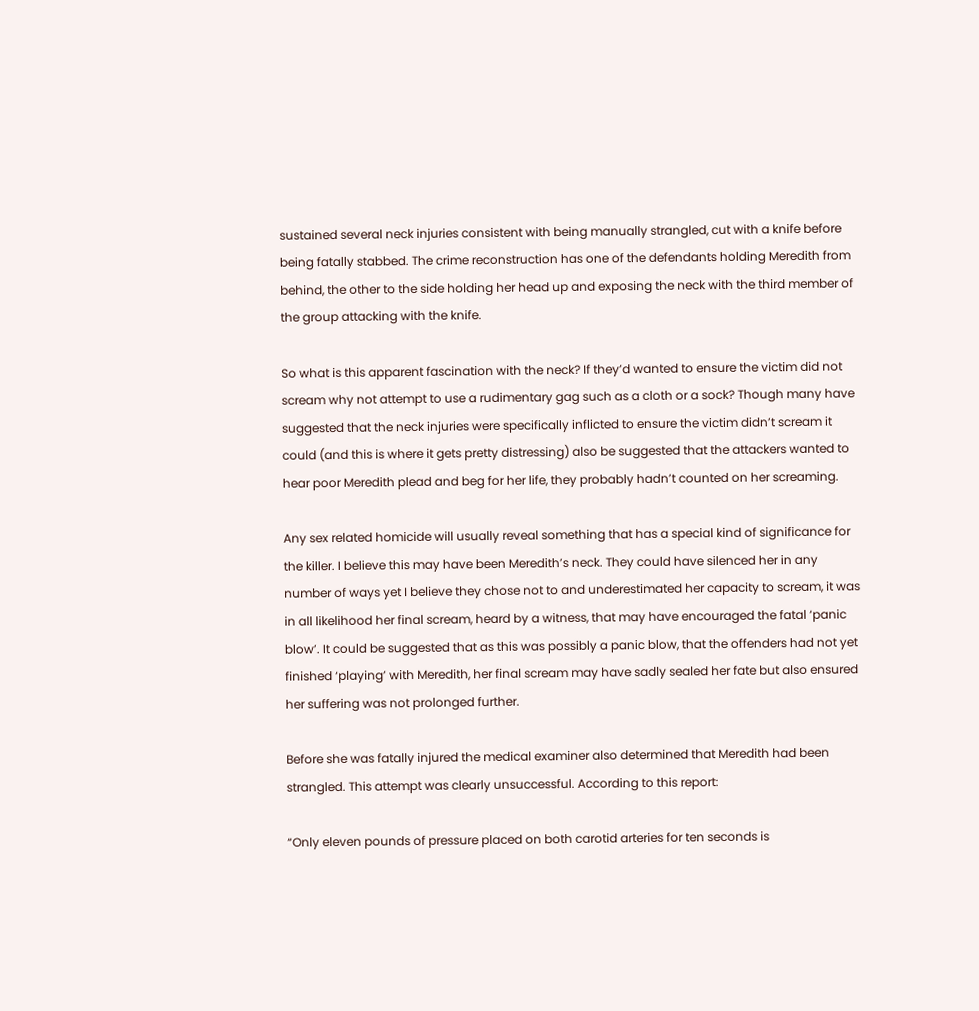sustained several neck injuries consistent with being manually strangled, cut with a knife before being fatally stabbed. The crime reconstruction has one of the defendants holding Meredith from behind, the other to the side holding her head up and exposing the neck with the third member of the group attacking with the knife.

So what is this apparent fascination with the neck? If they’d wanted to ensure the victim did not scream why not attempt to use a rudimentary gag such as a cloth or a sock? Though many have suggested that the neck injuries were specifically inflicted to ensure the victim didn’t scream it could (and this is where it gets pretty distressing) also be suggested that the attackers wanted to hear poor Meredith plead and beg for her life, they probably hadn’t counted on her screaming.

Any sex related homicide will usually reveal something that has a special kind of significance for the killer. I believe this may have been Meredith’s neck. They could have silenced her in any number of ways yet I believe they chose not to and underestimated her capacity to scream, it was in all likelihood her final scream, heard by a witness, that may have encouraged the fatal ‘panic blow’. It could be suggested that as this was possibly a panic blow, that the offenders had not yet finished ‘playing’ with Meredith, her final scream may have sadly sealed her fate but also ensured her suffering was not prolonged further.

Before she was fatally injured the medical examiner also determined that Meredith had been strangled. This attempt was clearly unsuccessful. According to this report:

“Only eleven pounds of pressure placed on both carotid arteries for ten seconds is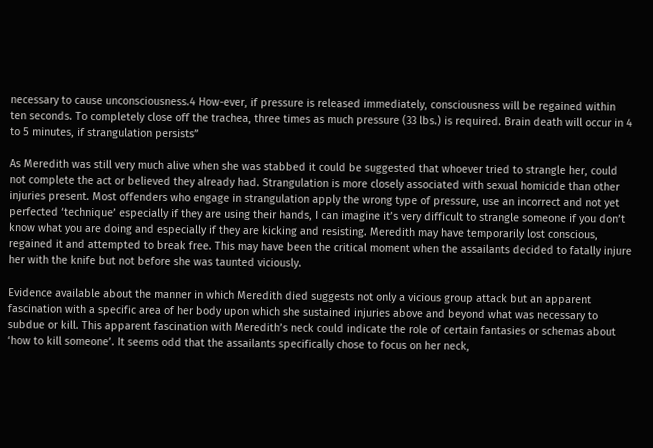necessary to cause unconsciousness.4 How-ever, if pressure is released immediately, consciousness will be regained within ten seconds. To completely close off the trachea, three times as much pressure (33 lbs.) is required. Brain death will occur in 4 to 5 minutes, if strangulation persists”

As Meredith was still very much alive when she was stabbed it could be suggested that whoever tried to strangle her, could not complete the act or believed they already had. Strangulation is more closely associated with sexual homicide than other injuries present. Most offenders who engage in strangulation apply the wrong type of pressure, use an incorrect and not yet perfected ‘technique’ especially if they are using their hands, I can imagine it’s very difficult to strangle someone if you don’t know what you are doing and especially if they are kicking and resisting. Meredith may have temporarily lost conscious, regained it and attempted to break free. This may have been the critical moment when the assailants decided to fatally injure her with the knife but not before she was taunted viciously.

Evidence available about the manner in which Meredith died suggests not only a vicious group attack but an apparent fascination with a specific area of her body upon which she sustained injuries above and beyond what was necessary to subdue or kill. This apparent fascination with Meredith’s neck could indicate the role of certain fantasies or schemas about ‘how to kill someone’. It seems odd that the assailants specifically chose to focus on her neck,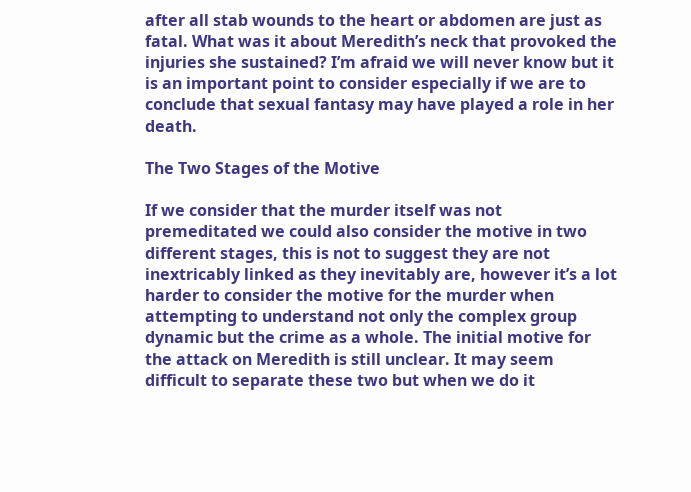after all stab wounds to the heart or abdomen are just as fatal. What was it about Meredith’s neck that provoked the injuries she sustained? I’m afraid we will never know but it is an important point to consider especially if we are to conclude that sexual fantasy may have played a role in her death.

The Two Stages of the Motive

If we consider that the murder itself was not premeditated we could also consider the motive in two different stages, this is not to suggest they are not inextricably linked as they inevitably are, however it’s a lot harder to consider the motive for the murder when attempting to understand not only the complex group dynamic but the crime as a whole. The initial motive for the attack on Meredith is still unclear. It may seem difficult to separate these two but when we do it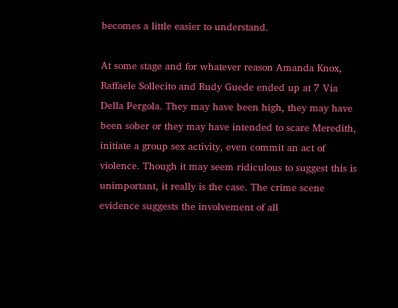becomes a little easier to understand.

At some stage and for whatever reason Amanda Knox, Raffaele Sollecito and Rudy Guede ended up at 7 Via Della Pergola. They may have been high, they may have been sober or they may have intended to scare Meredith, initiate a group sex activity, even commit an act of violence. Though it may seem ridiculous to suggest this is unimportant, it really is the case. The crime scene evidence suggests the involvement of all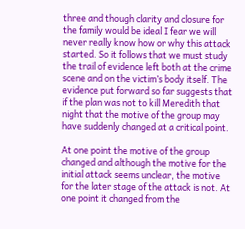three and though clarity and closure for the family would be ideal I fear we will never really know how or why this attack started. So it follows that we must study the trail of evidence left both at the crime scene and on the victim’s body itself. The evidence put forward so far suggests that if the plan was not to kill Meredith that night that the motive of the group may have suddenly changed at a critical point.

At one point the motive of the group changed and although the motive for the initial attack seems unclear, the motive for the later stage of the attack is not. At one point it changed from the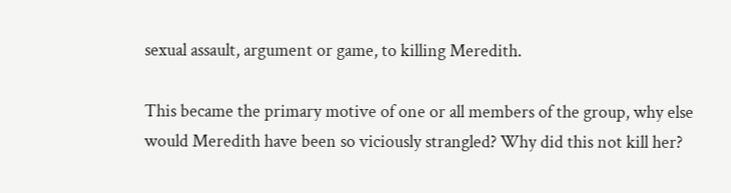sexual assault, argument or game, to killing Meredith.

This became the primary motive of one or all members of the group, why else would Meredith have been so viciously strangled? Why did this not kill her?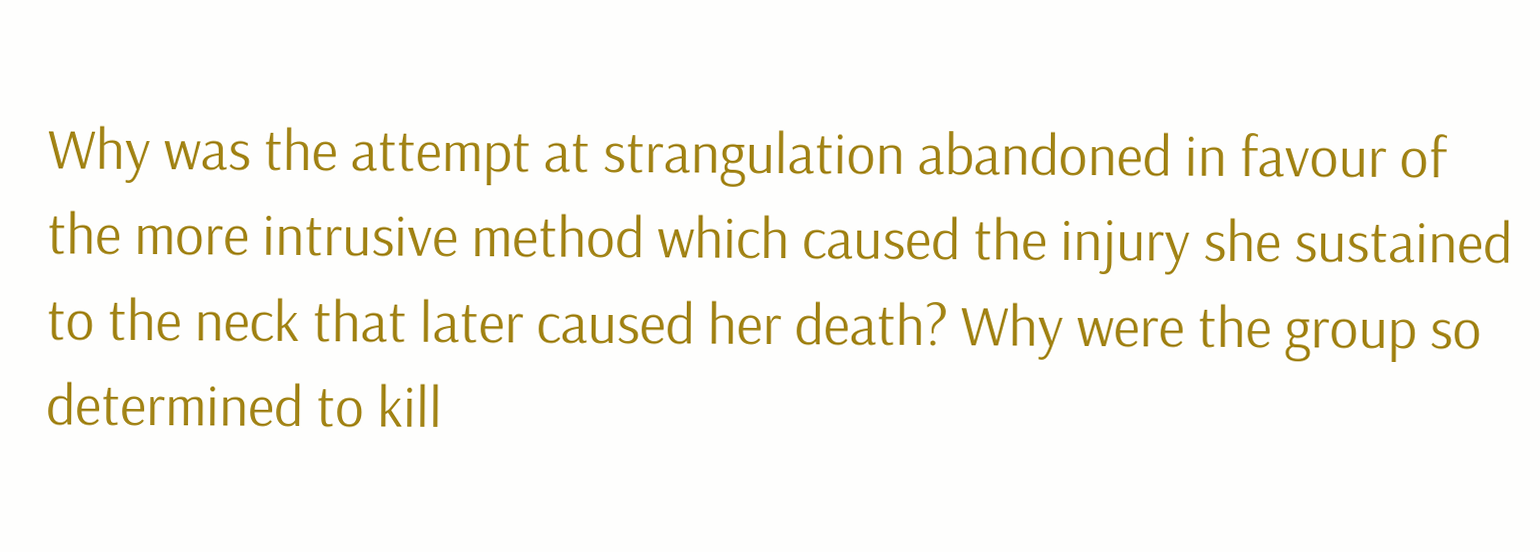Why was the attempt at strangulation abandoned in favour of the more intrusive method which caused the injury she sustained to the neck that later caused her death? Why were the group so determined to kill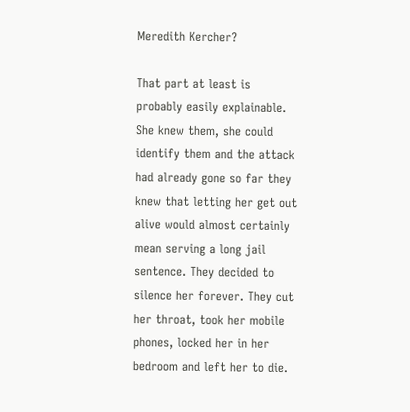Meredith Kercher?

That part at least is probably easily explainable. She knew them, she could identify them and the attack had already gone so far they knew that letting her get out alive would almost certainly mean serving a long jail sentence. They decided to silence her forever. They cut her throat, took her mobile phones, locked her in her bedroom and left her to die.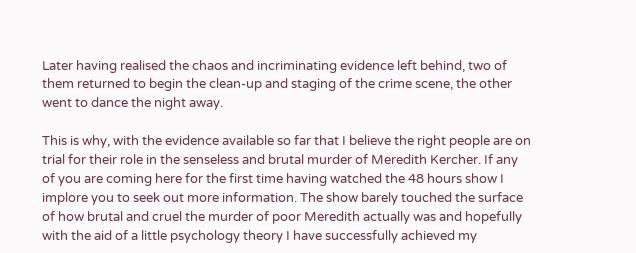Later having realised the chaos and incriminating evidence left behind, two of them returned to begin the clean-up and staging of the crime scene, the other went to dance the night away.

This is why, with the evidence available so far that I believe the right people are on trial for their role in the senseless and brutal murder of Meredith Kercher. If any of you are coming here for the first time having watched the 48 hours show I implore you to seek out more information. The show barely touched the surface of how brutal and cruel the murder of poor Meredith actually was and hopefully with the aid of a little psychology theory I have successfully achieved my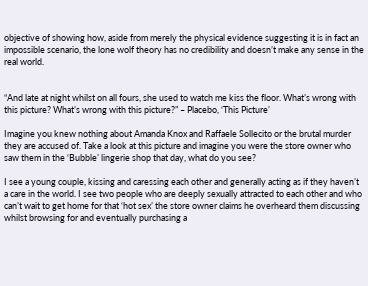objective of showing how, aside from merely the physical evidence suggesting it is in fact an impossible scenario, the lone wolf theory has no credibility and doesn’t make any sense in the real world.


“And late at night whilst on all fours, she used to watch me kiss the floor. What’s wrong with this picture? What’s wrong with this picture?” – Placebo, ‘This Picture’

Imagine you knew nothing about Amanda Knox and Raffaele Sollecito or the brutal murder they are accused of. Take a look at this picture and imagine you were the store owner who saw them in the ‘Bubble’ lingerie shop that day, what do you see?

I see a young couple, kissing and caressing each other and generally acting as if they haven’t a care in the world. I see two people who are deeply sexually attracted to each other and who can’t wait to get home for that ‘hot sex’ the store owner claims he overheard them discussing whilst browsing for and eventually purchasing a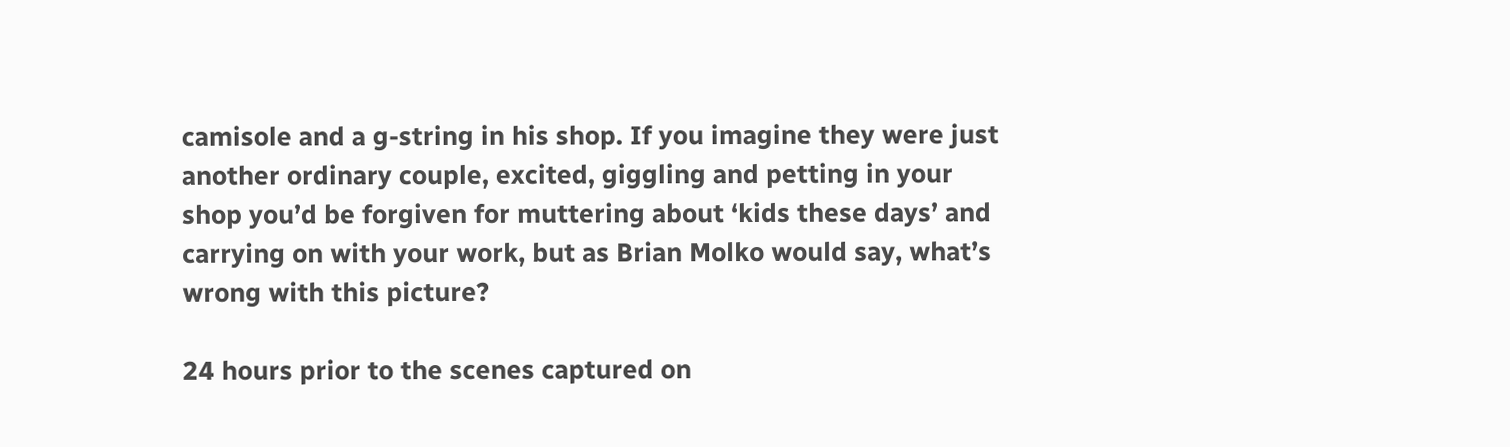camisole and a g-string in his shop. If you imagine they were just another ordinary couple, excited, giggling and petting in your shop you’d be forgiven for muttering about ‘kids these days’ and carrying on with your work, but as Brian Molko would say, what’s wrong with this picture?

24 hours prior to the scenes captured on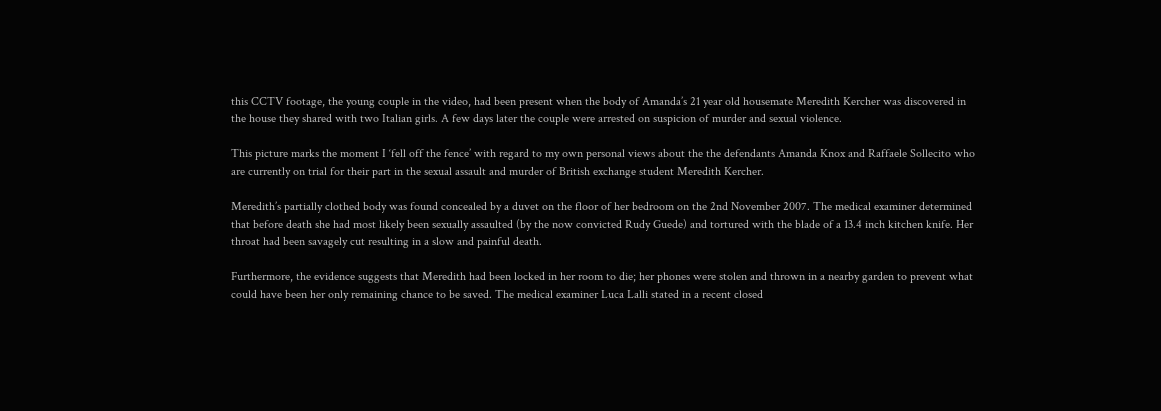this CCTV footage, the young couple in the video, had been present when the body of Amanda’s 21 year old housemate Meredith Kercher was discovered in the house they shared with two Italian girls. A few days later the couple were arrested on suspicion of murder and sexual violence.

This picture marks the moment I ‘fell off the fence’ with regard to my own personal views about the the defendants Amanda Knox and Raffaele Sollecito who are currently on trial for their part in the sexual assault and murder of British exchange student Meredith Kercher.

Meredith’s partially clothed body was found concealed by a duvet on the floor of her bedroom on the 2nd November 2007. The medical examiner determined that before death she had most likely been sexually assaulted (by the now convicted Rudy Guede) and tortured with the blade of a 13.4 inch kitchen knife. Her throat had been savagely cut resulting in a slow and painful death.

Furthermore, the evidence suggests that Meredith had been locked in her room to die; her phones were stolen and thrown in a nearby garden to prevent what could have been her only remaining chance to be saved. The medical examiner Luca Lalli stated in a recent closed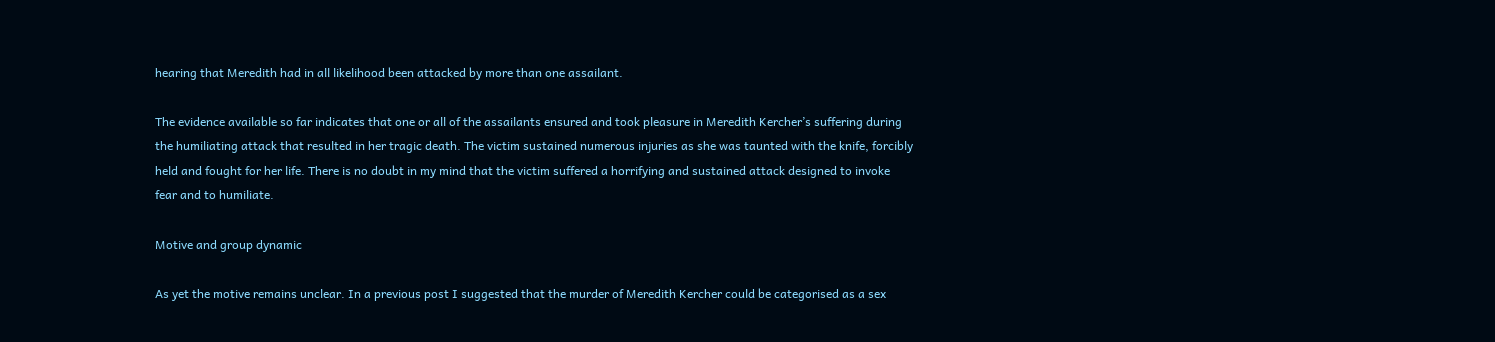hearing that Meredith had in all likelihood been attacked by more than one assailant.

The evidence available so far indicates that one or all of the assailants ensured and took pleasure in Meredith Kercher’s suffering during the humiliating attack that resulted in her tragic death. The victim sustained numerous injuries as she was taunted with the knife, forcibly held and fought for her life. There is no doubt in my mind that the victim suffered a horrifying and sustained attack designed to invoke fear and to humiliate.

Motive and group dynamic

As yet the motive remains unclear. In a previous post I suggested that the murder of Meredith Kercher could be categorised as a sex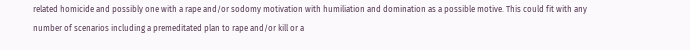related homicide and possibly one with a rape and/or sodomy motivation with humiliation and domination as a possible motive. This could fit with any number of scenarios including a premeditated plan to rape and/or kill or a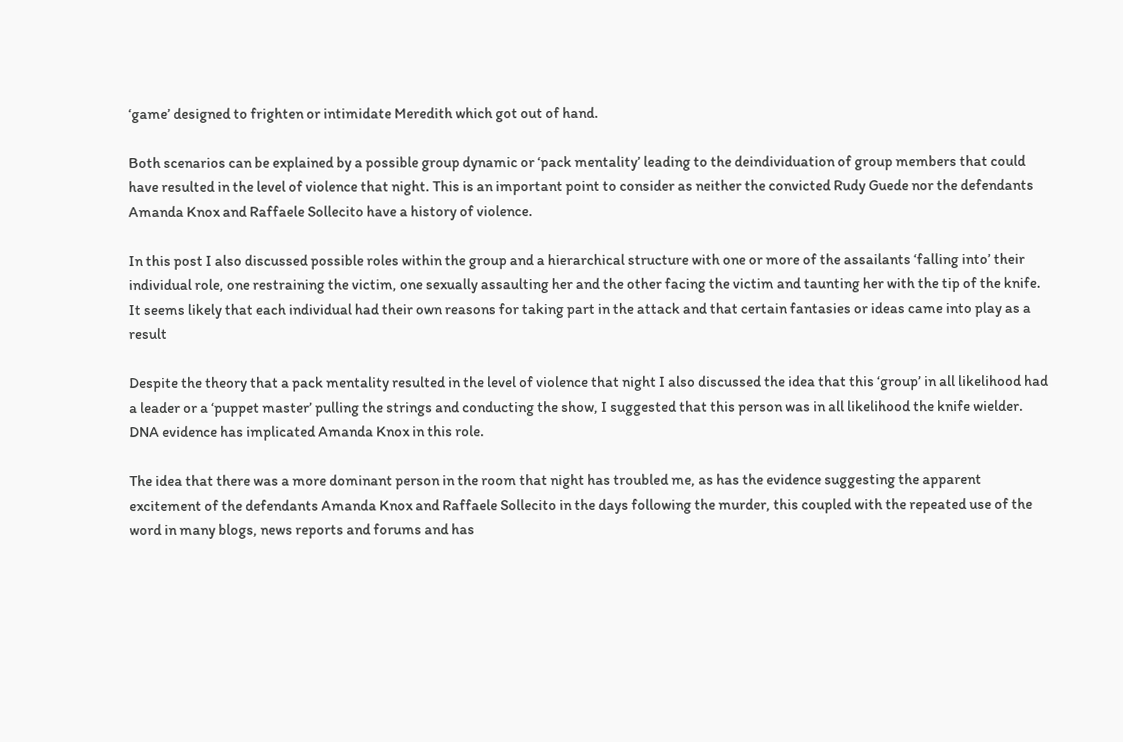‘game’ designed to frighten or intimidate Meredith which got out of hand.

Both scenarios can be explained by a possible group dynamic or ‘pack mentality’ leading to the deindividuation of group members that could have resulted in the level of violence that night. This is an important point to consider as neither the convicted Rudy Guede nor the defendants Amanda Knox and Raffaele Sollecito have a history of violence.

In this post I also discussed possible roles within the group and a hierarchical structure with one or more of the assailants ‘falling into’ their individual role, one restraining the victim, one sexually assaulting her and the other facing the victim and taunting her with the tip of the knife. It seems likely that each individual had their own reasons for taking part in the attack and that certain fantasies or ideas came into play as a result

Despite the theory that a pack mentality resulted in the level of violence that night I also discussed the idea that this ‘group’ in all likelihood had a leader or a ‘puppet master’ pulling the strings and conducting the show, I suggested that this person was in all likelihood the knife wielder. DNA evidence has implicated Amanda Knox in this role.

The idea that there was a more dominant person in the room that night has troubled me, as has the evidence suggesting the apparent excitement of the defendants Amanda Knox and Raffaele Sollecito in the days following the murder, this coupled with the repeated use of the word in many blogs, news reports and forums and has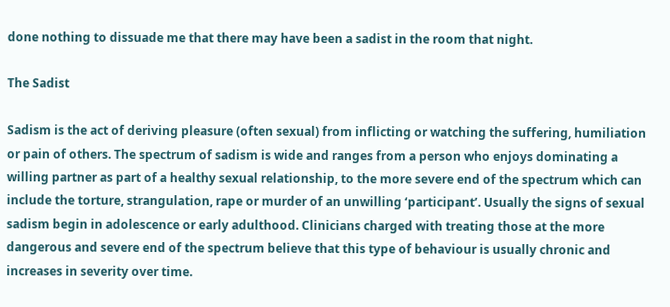done nothing to dissuade me that there may have been a sadist in the room that night.

The Sadist

Sadism is the act of deriving pleasure (often sexual) from inflicting or watching the suffering, humiliation or pain of others. The spectrum of sadism is wide and ranges from a person who enjoys dominating a willing partner as part of a healthy sexual relationship, to the more severe end of the spectrum which can include the torture, strangulation, rape or murder of an unwilling ‘participant’. Usually the signs of sexual sadism begin in adolescence or early adulthood. Clinicians charged with treating those at the more dangerous and severe end of the spectrum believe that this type of behaviour is usually chronic and increases in severity over time.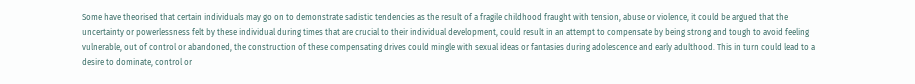Some have theorised that certain individuals may go on to demonstrate sadistic tendencies as the result of a fragile childhood fraught with tension, abuse or violence, it could be argued that the uncertainty or powerlessness felt by these individual during times that are crucial to their individual development, could result in an attempt to compensate by being strong and tough to avoid feeling vulnerable, out of control or abandoned, the construction of these compensating drives could mingle with sexual ideas or fantasies during adolescence and early adulthood. This in turn could lead to a desire to dominate, control or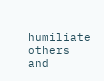humiliate others and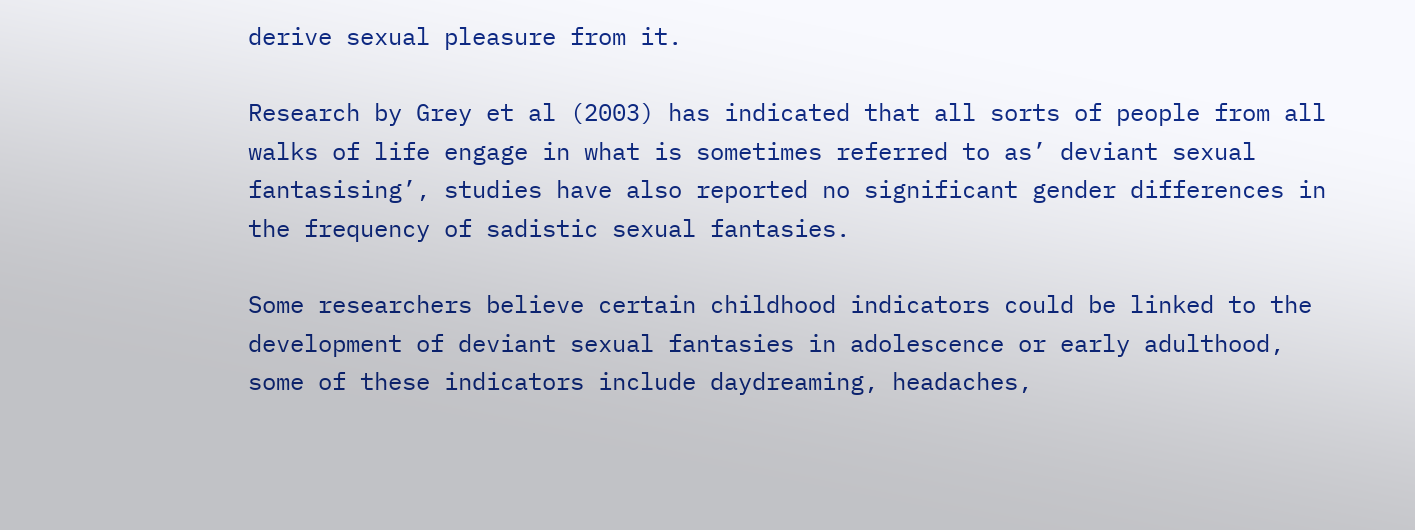derive sexual pleasure from it.

Research by Grey et al (2003) has indicated that all sorts of people from all walks of life engage in what is sometimes referred to as’ deviant sexual fantasising’, studies have also reported no significant gender differences in the frequency of sadistic sexual fantasies.

Some researchers believe certain childhood indicators could be linked to the development of deviant sexual fantasies in adolescence or early adulthood, some of these indicators include daydreaming, headaches,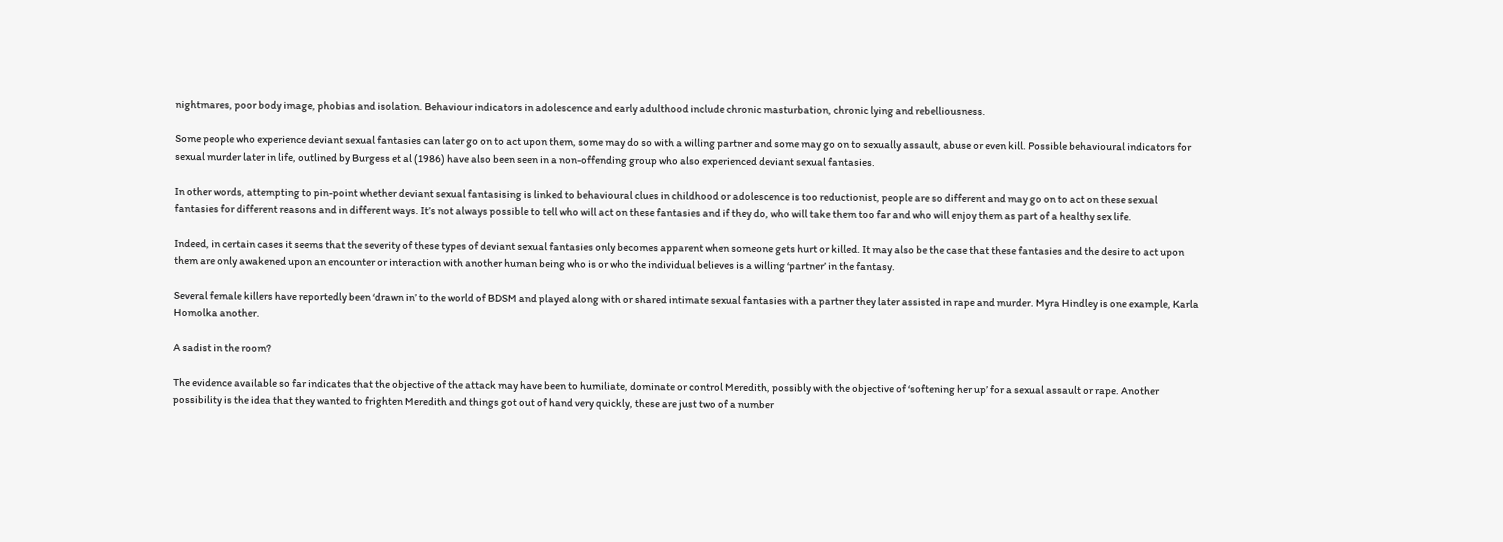nightmares, poor body image, phobias and isolation. Behaviour indicators in adolescence and early adulthood include chronic masturbation, chronic lying and rebelliousness.

Some people who experience deviant sexual fantasies can later go on to act upon them, some may do so with a willing partner and some may go on to sexually assault, abuse or even kill. Possible behavioural indicators for sexual murder later in life, outlined by Burgess et al (1986) have also been seen in a non-offending group who also experienced deviant sexual fantasies.

In other words, attempting to pin-point whether deviant sexual fantasising is linked to behavioural clues in childhood or adolescence is too reductionist, people are so different and may go on to act on these sexual fantasies for different reasons and in different ways. It’s not always possible to tell who will act on these fantasies and if they do, who will take them too far and who will enjoy them as part of a healthy sex life.

Indeed, in certain cases it seems that the severity of these types of deviant sexual fantasies only becomes apparent when someone gets hurt or killed. It may also be the case that these fantasies and the desire to act upon them are only awakened upon an encounter or interaction with another human being who is or who the individual believes is a willing ‘partner’ in the fantasy.

Several female killers have reportedly been ‘drawn in’ to the world of BDSM and played along with or shared intimate sexual fantasies with a partner they later assisted in rape and murder. Myra Hindley is one example, Karla Homolka another.

A sadist in the room?

The evidence available so far indicates that the objective of the attack may have been to humiliate, dominate or control Meredith, possibly with the objective of ‘softening her up’ for a sexual assault or rape. Another possibility is the idea that they wanted to frighten Meredith and things got out of hand very quickly, these are just two of a number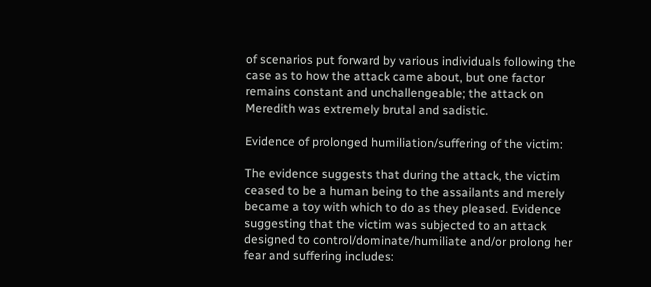of scenarios put forward by various individuals following the case as to how the attack came about, but one factor remains constant and unchallengeable; the attack on Meredith was extremely brutal and sadistic.

Evidence of prolonged humiliation/suffering of the victim:

The evidence suggests that during the attack, the victim ceased to be a human being to the assailants and merely became a toy with which to do as they pleased. Evidence suggesting that the victim was subjected to an attack designed to control/dominate/humiliate and/or prolong her fear and suffering includes: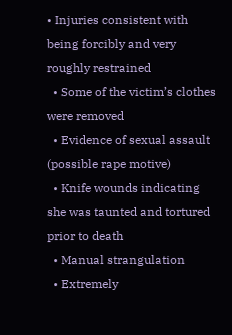• Injuries consistent with being forcibly and very roughly restrained
  • Some of the victim’s clothes were removed
  • Evidence of sexual assault (possible rape motive)
  • Knife wounds indicating she was taunted and tortured prior to death
  • Manual strangulation
  • Extremely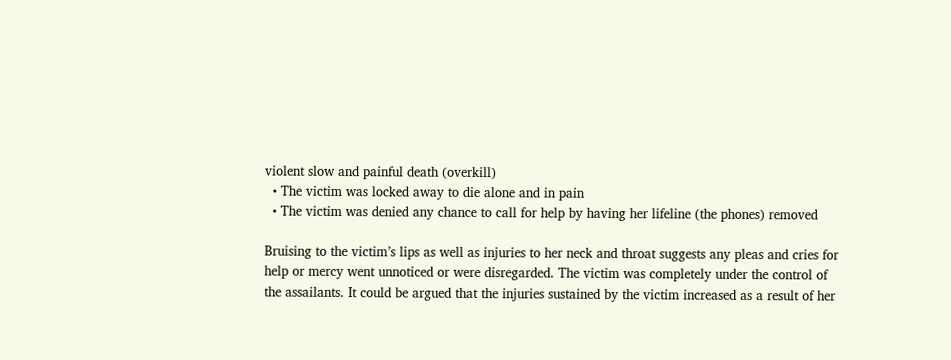violent slow and painful death (overkill)
  • The victim was locked away to die alone and in pain
  • The victim was denied any chance to call for help by having her lifeline (the phones) removed

Bruising to the victim’s lips as well as injuries to her neck and throat suggests any pleas and cries for help or mercy went unnoticed or were disregarded. The victim was completely under the control of the assailants. It could be argued that the injuries sustained by the victim increased as a result of her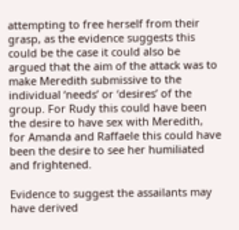attempting to free herself from their grasp, as the evidence suggests this could be the case it could also be argued that the aim of the attack was to make Meredith submissive to the individual ‘needs’ or ‘desires’ of the group. For Rudy this could have been the desire to have sex with Meredith, for Amanda and Raffaele this could have been the desire to see her humiliated and frightened.

Evidence to suggest the assailants may have derived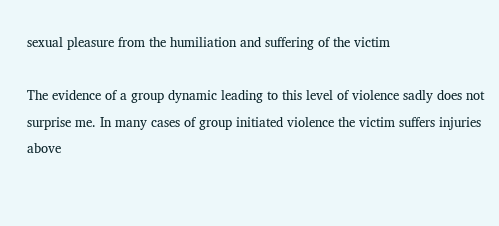sexual pleasure from the humiliation and suffering of the victim

The evidence of a group dynamic leading to this level of violence sadly does not surprise me. In many cases of group initiated violence the victim suffers injuries above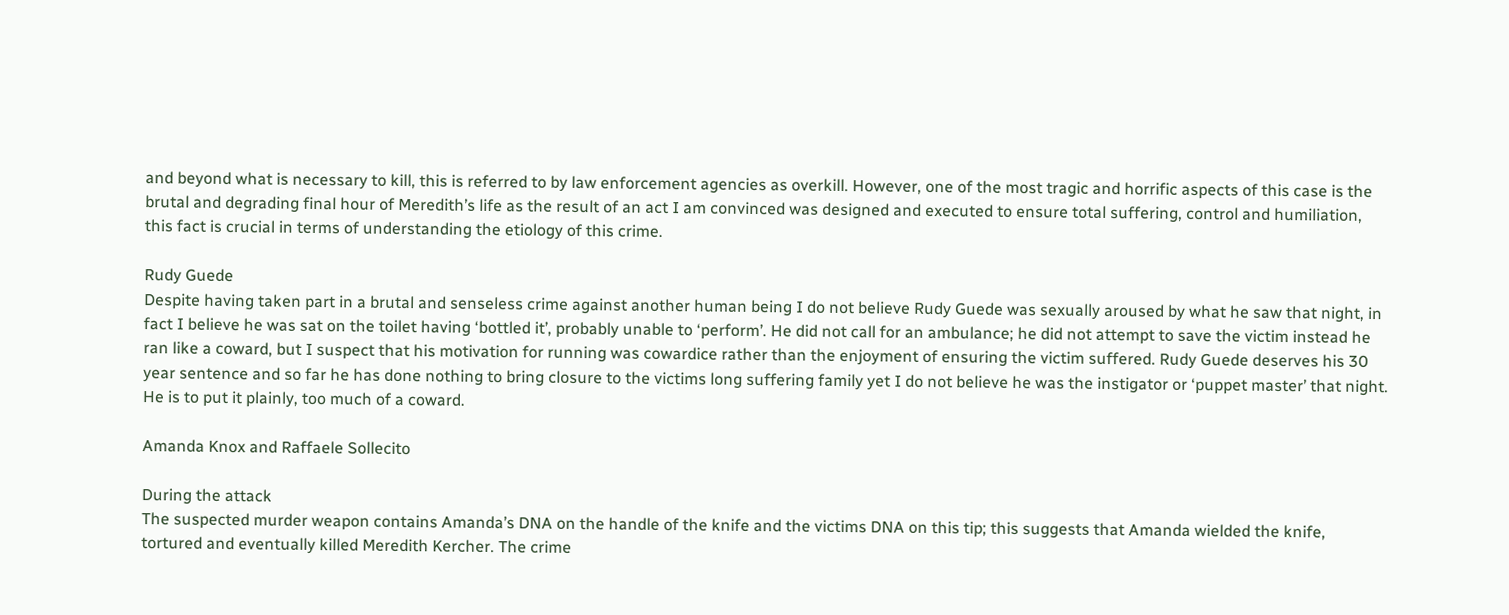and beyond what is necessary to kill, this is referred to by law enforcement agencies as overkill. However, one of the most tragic and horrific aspects of this case is the brutal and degrading final hour of Meredith’s life as the result of an act I am convinced was designed and executed to ensure total suffering, control and humiliation, this fact is crucial in terms of understanding the etiology of this crime.

Rudy Guede
Despite having taken part in a brutal and senseless crime against another human being I do not believe Rudy Guede was sexually aroused by what he saw that night, in fact I believe he was sat on the toilet having ‘bottled it’, probably unable to ‘perform’. He did not call for an ambulance; he did not attempt to save the victim instead he ran like a coward, but I suspect that his motivation for running was cowardice rather than the enjoyment of ensuring the victim suffered. Rudy Guede deserves his 30 year sentence and so far he has done nothing to bring closure to the victims long suffering family yet I do not believe he was the instigator or ‘puppet master’ that night. He is to put it plainly, too much of a coward.

Amanda Knox and Raffaele Sollecito

During the attack
The suspected murder weapon contains Amanda’s DNA on the handle of the knife and the victims DNA on this tip; this suggests that Amanda wielded the knife, tortured and eventually killed Meredith Kercher. The crime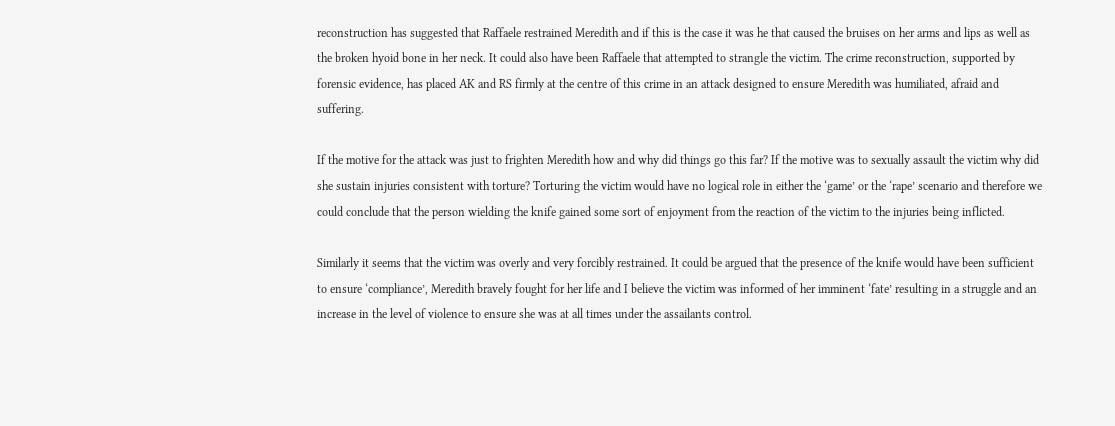reconstruction has suggested that Raffaele restrained Meredith and if this is the case it was he that caused the bruises on her arms and lips as well as the broken hyoid bone in her neck. It could also have been Raffaele that attempted to strangle the victim. The crime reconstruction, supported by forensic evidence, has placed AK and RS firmly at the centre of this crime in an attack designed to ensure Meredith was humiliated, afraid and suffering.

If the motive for the attack was just to frighten Meredith how and why did things go this far? If the motive was to sexually assault the victim why did she sustain injuries consistent with torture? Torturing the victim would have no logical role in either the ‘game’ or the ‘rape’ scenario and therefore we could conclude that the person wielding the knife gained some sort of enjoyment from the reaction of the victim to the injuries being inflicted.

Similarly it seems that the victim was overly and very forcibly restrained. It could be argued that the presence of the knife would have been sufficient to ensure ‘compliance’, Meredith bravely fought for her life and I believe the victim was informed of her imminent ‘fate’ resulting in a struggle and an increase in the level of violence to ensure she was at all times under the assailants control.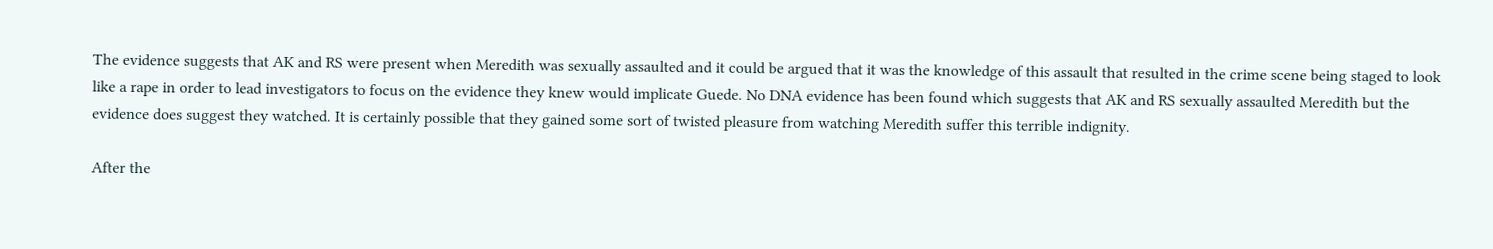The evidence suggests that AK and RS were present when Meredith was sexually assaulted and it could be argued that it was the knowledge of this assault that resulted in the crime scene being staged to look like a rape in order to lead investigators to focus on the evidence they knew would implicate Guede. No DNA evidence has been found which suggests that AK and RS sexually assaulted Meredith but the evidence does suggest they watched. It is certainly possible that they gained some sort of twisted pleasure from watching Meredith suffer this terrible indignity.

After the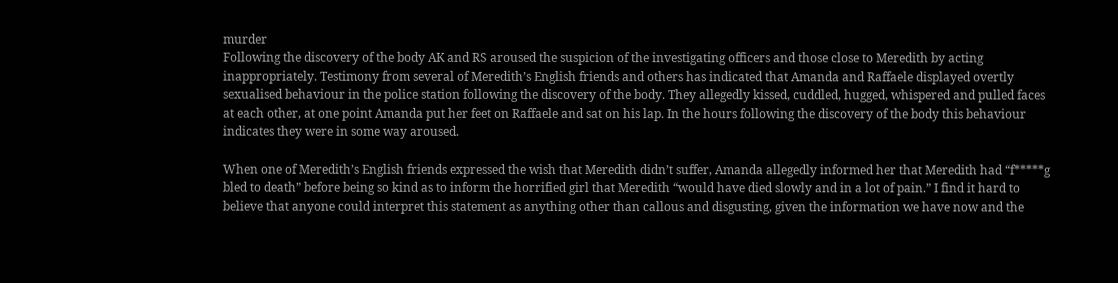murder
Following the discovery of the body AK and RS aroused the suspicion of the investigating officers and those close to Meredith by acting inappropriately. Testimony from several of Meredith’s English friends and others has indicated that Amanda and Raffaele displayed overtly sexualised behaviour in the police station following the discovery of the body. They allegedly kissed, cuddled, hugged, whispered and pulled faces at each other, at one point Amanda put her feet on Raffaele and sat on his lap. In the hours following the discovery of the body this behaviour indicates they were in some way aroused.

When one of Meredith’s English friends expressed the wish that Meredith didn’t suffer, Amanda allegedly informed her that Meredith had “f*****g bled to death” before being so kind as to inform the horrified girl that Meredith “would have died slowly and in a lot of pain.” I find it hard to believe that anyone could interpret this statement as anything other than callous and disgusting, given the information we have now and the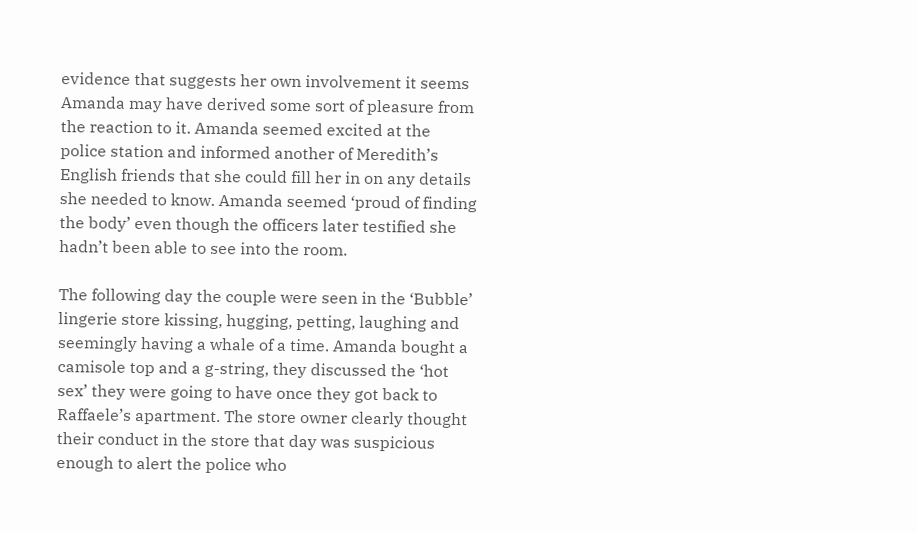evidence that suggests her own involvement it seems Amanda may have derived some sort of pleasure from the reaction to it. Amanda seemed excited at the police station and informed another of Meredith’s English friends that she could fill her in on any details she needed to know. Amanda seemed ‘proud of finding the body’ even though the officers later testified she hadn’t been able to see into the room.

The following day the couple were seen in the ‘Bubble’ lingerie store kissing, hugging, petting, laughing and seemingly having a whale of a time. Amanda bought a camisole top and a g-string, they discussed the ‘hot sex’ they were going to have once they got back to Raffaele’s apartment. The store owner clearly thought their conduct in the store that day was suspicious enough to alert the police who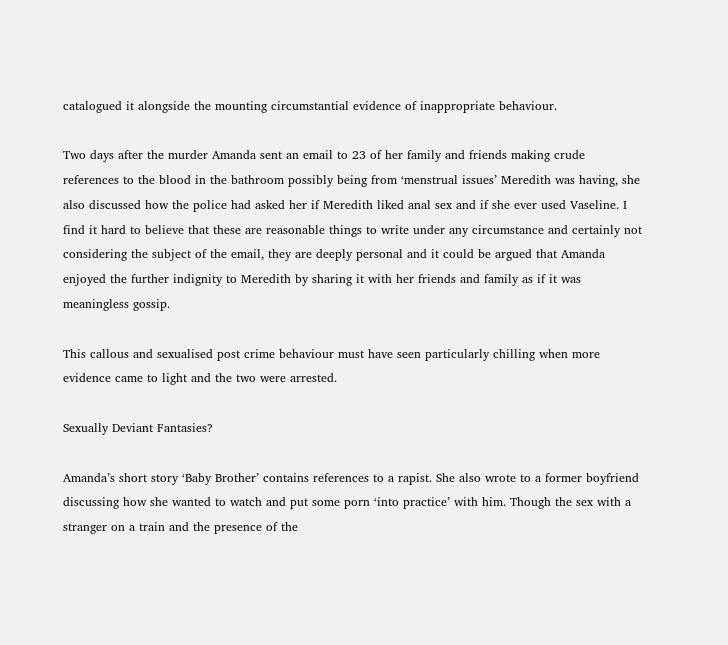catalogued it alongside the mounting circumstantial evidence of inappropriate behaviour.

Two days after the murder Amanda sent an email to 23 of her family and friends making crude references to the blood in the bathroom possibly being from ‘menstrual issues’ Meredith was having, she also discussed how the police had asked her if Meredith liked anal sex and if she ever used Vaseline. I find it hard to believe that these are reasonable things to write under any circumstance and certainly not considering the subject of the email, they are deeply personal and it could be argued that Amanda enjoyed the further indignity to Meredith by sharing it with her friends and family as if it was meaningless gossip.

This callous and sexualised post crime behaviour must have seen particularly chilling when more evidence came to light and the two were arrested.

Sexually Deviant Fantasies?

Amanda’s short story ‘Baby Brother’ contains references to a rapist. She also wrote to a former boyfriend discussing how she wanted to watch and put some porn ‘into practice’ with him. Though the sex with a stranger on a train and the presence of the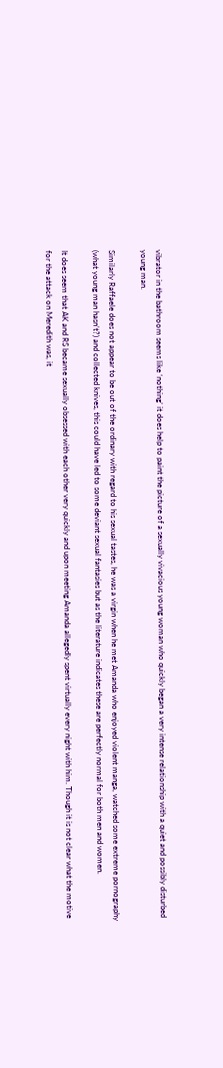vibrator in the bathroom seems like ‘nothing’ it does help to paint the picture of a sexually vivacious young woman who quickly began a very intense relationship with a quiet and possibly disturbed young man.

Similarly Raffaele does not appear to be out of the ordinary with regard to his sexual tastes, he was a virgin when he met Amanda who enjoyed violent manga, watched some extreme pornography (what young man hasn’t?) and collected knives, this could have led to some deviant sexual fantasies but as the literature indicates these are perfectly normal for both men and women.

It does seem that AK and RS became sexually obsessed with each other very quickly and upon meeting Amanda allegedly spent virtually every night with him. Though it is not clear what the motive for the attack on Meredith was, it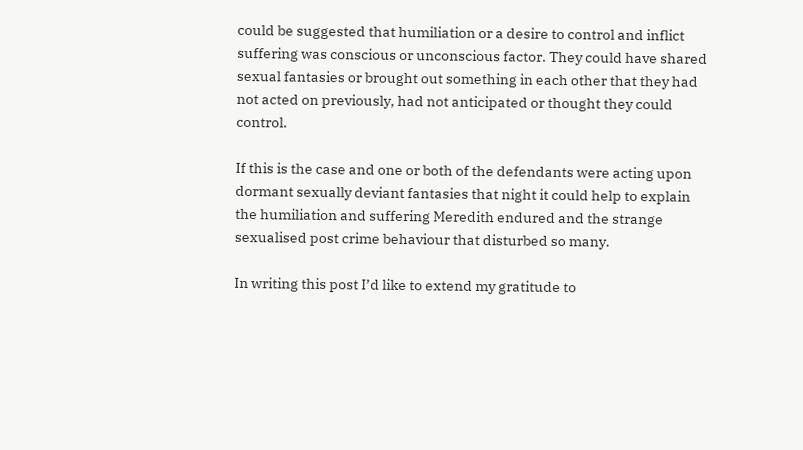could be suggested that humiliation or a desire to control and inflict suffering was conscious or unconscious factor. They could have shared sexual fantasies or brought out something in each other that they had not acted on previously, had not anticipated or thought they could control.

If this is the case and one or both of the defendants were acting upon dormant sexually deviant fantasies that night it could help to explain the humiliation and suffering Meredith endured and the strange sexualised post crime behaviour that disturbed so many.

In writing this post I’d like to extend my gratitude to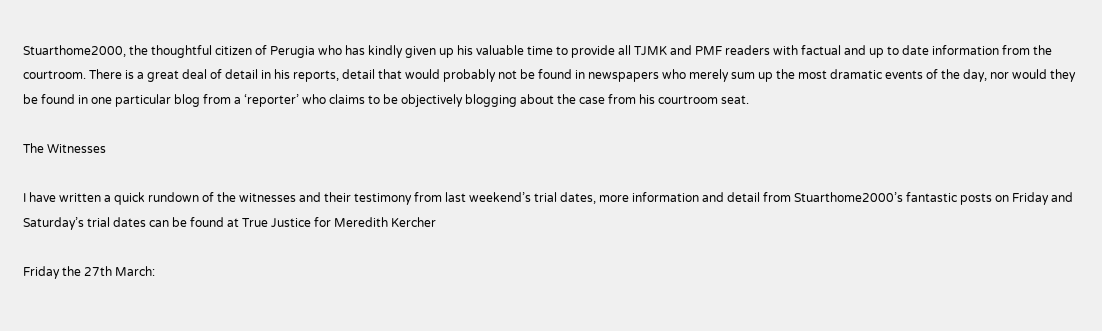Stuarthome2000, the thoughtful citizen of Perugia who has kindly given up his valuable time to provide all TJMK and PMF readers with factual and up to date information from the courtroom. There is a great deal of detail in his reports, detail that would probably not be found in newspapers who merely sum up the most dramatic events of the day, nor would they be found in one particular blog from a ‘reporter’ who claims to be objectively blogging about the case from his courtroom seat.

The Witnesses

I have written a quick rundown of the witnesses and their testimony from last weekend’s trial dates, more information and detail from Stuarthome2000’s fantastic posts on Friday and Saturday’s trial dates can be found at True Justice for Meredith Kercher

Friday the 27th March: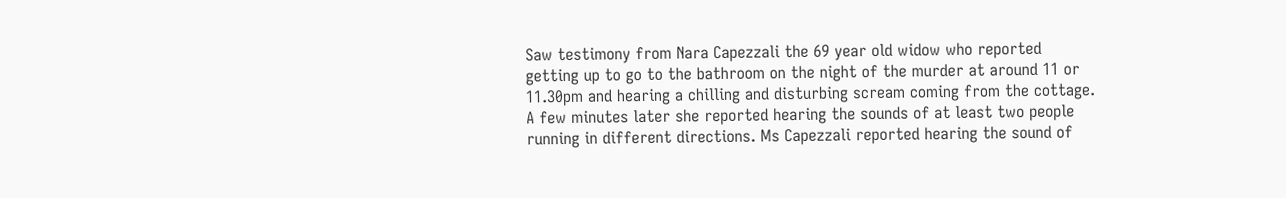Saw testimony from Nara Capezzali the 69 year old widow who reported getting up to go to the bathroom on the night of the murder at around 11 or 11.30pm and hearing a chilling and disturbing scream coming from the cottage. A few minutes later she reported hearing the sounds of at least two people running in different directions. Ms Capezzali reported hearing the sound of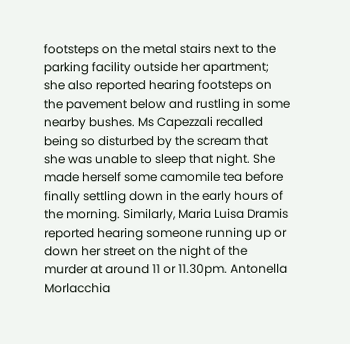footsteps on the metal stairs next to the parking facility outside her apartment; she also reported hearing footsteps on the pavement below and rustling in some nearby bushes. Ms Capezzali recalled being so disturbed by the scream that she was unable to sleep that night. She made herself some camomile tea before finally settling down in the early hours of the morning. Similarly, Maria Luisa Dramis reported hearing someone running up or down her street on the night of the murder at around 11 or 11.30pm. Antonella Morlacchia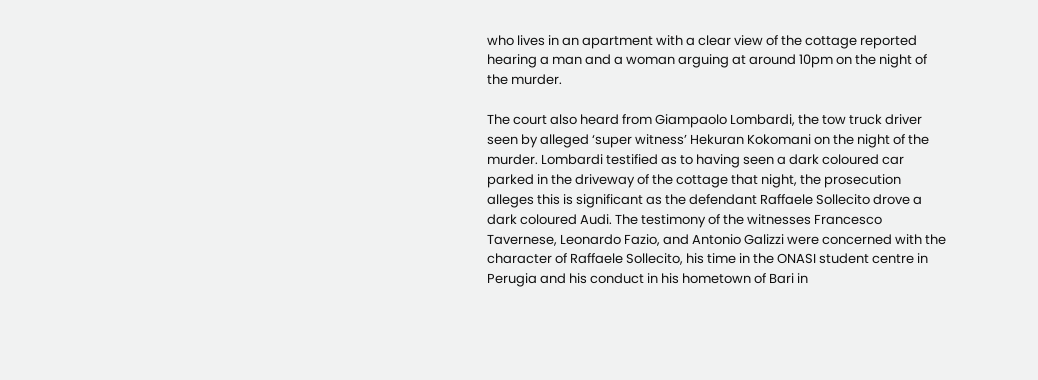who lives in an apartment with a clear view of the cottage reported hearing a man and a woman arguing at around 10pm on the night of the murder.

The court also heard from Giampaolo Lombardi, the tow truck driver seen by alleged ‘super witness’ Hekuran Kokomani on the night of the murder. Lombardi testified as to having seen a dark coloured car parked in the driveway of the cottage that night, the prosecution alleges this is significant as the defendant Raffaele Sollecito drove a dark coloured Audi. The testimony of the witnesses Francesco Tavernese, Leonardo Fazio, and Antonio Galizzi were concerned with the character of Raffaele Sollecito, his time in the ONASI student centre in Perugia and his conduct in his hometown of Bari in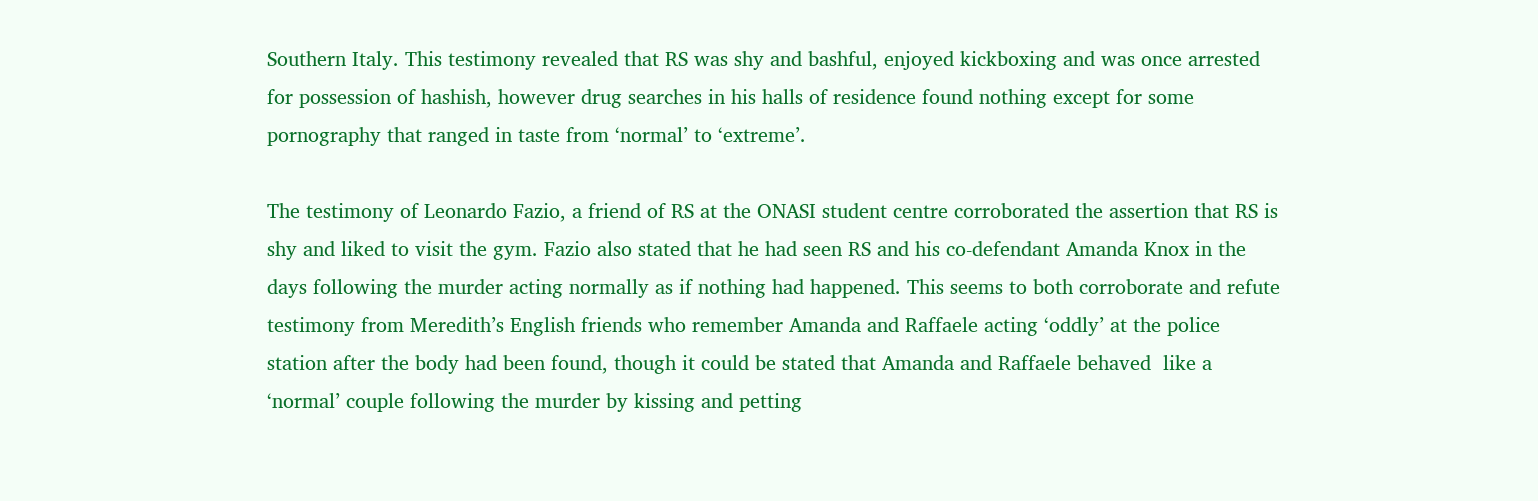Southern Italy. This testimony revealed that RS was shy and bashful, enjoyed kickboxing and was once arrested for possession of hashish, however drug searches in his halls of residence found nothing except for some pornography that ranged in taste from ‘normal’ to ‘extreme’.

The testimony of Leonardo Fazio, a friend of RS at the ONASI student centre corroborated the assertion that RS is shy and liked to visit the gym. Fazio also stated that he had seen RS and his co-defendant Amanda Knox in the days following the murder acting normally as if nothing had happened. This seems to both corroborate and refute testimony from Meredith’s English friends who remember Amanda and Raffaele acting ‘oddly’ at the police station after the body had been found, though it could be stated that Amanda and Raffaele behaved  like a ‘normal’ couple following the murder by kissing and petting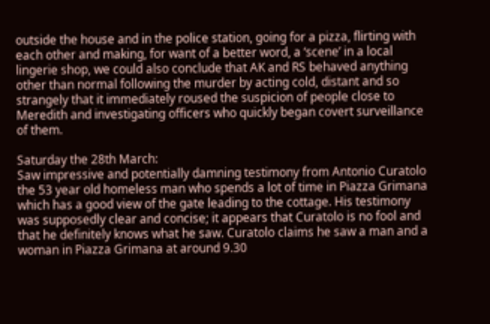outside the house and in the police station, going for a pizza, flirting with each other and making, for want of a better word, a ‘scene’ in a local lingerie shop, we could also conclude that AK and RS behaved anything other than normal following the murder by acting cold, distant and so strangely that it immediately roused the suspicion of people close to Meredith and investigating officers who quickly began covert surveillance of them.

Saturday the 28th March:
Saw impressive and potentially damning testimony from Antonio Curatolo the 53 year old homeless man who spends a lot of time in Piazza Grimana which has a good view of the gate leading to the cottage. His testimony was supposedly clear and concise; it appears that Curatolo is no fool and that he definitely knows what he saw. Curatolo claims he saw a man and a woman in Piazza Grimana at around 9.30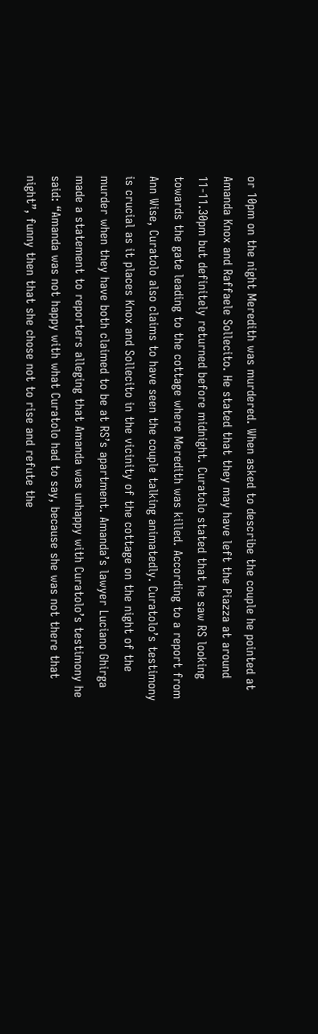or 10pm on the night Meredith was murdered. When asked to describe the couple he pointed at Amanda Knox and Raffaele Sollecito. He stated that they may have left the Piazza at around 11-11.30pm but definitely returned before midnight. Curatolo stated that he saw RS looking towards the gate leading to the cottage where Meredith was killed. According to a report from Ann Wise, Curatolo also claims to have seen the couple talking animatedly. Curatolo’s testimony is crucial as it places Knox and Sollecito in the vicinity of the cottage on the night of the murder when they have both claimed to be at RS’s apartment. Amanda’s lawyer Luciano Ghirga made a statement to reporters alleging that Amanda was unhappy with Curatolo’s testimony he said: “Amanda was not happy with what Curatolo had to say, because she was not there that night”, funny then that she chose not to rise and refute the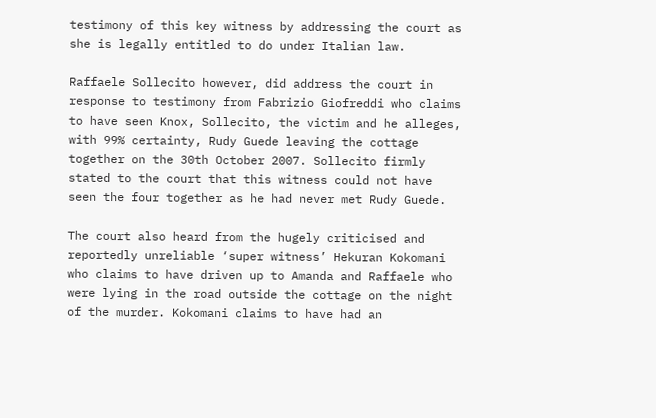testimony of this key witness by addressing the court as she is legally entitled to do under Italian law.

Raffaele Sollecito however, did address the court in response to testimony from Fabrizio Giofreddi who claims to have seen Knox, Sollecito, the victim and he alleges, with 99% certainty, Rudy Guede leaving the cottage together on the 30th October 2007. Sollecito firmly stated to the court that this witness could not have seen the four together as he had never met Rudy Guede.

The court also heard from the hugely criticised and reportedly unreliable ‘super witness’ Hekuran Kokomani who claims to have driven up to Amanda and Raffaele who were lying in the road outside the cottage on the night of the murder. Kokomani claims to have had an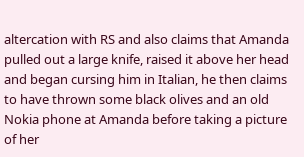altercation with RS and also claims that Amanda pulled out a large knife, raised it above her head and began cursing him in Italian, he then claims to have thrown some black olives and an old Nokia phone at Amanda before taking a picture of her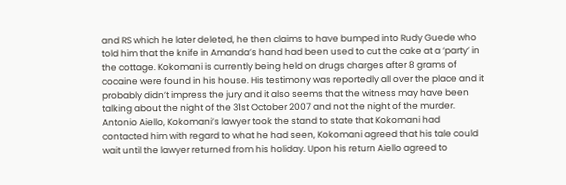and RS which he later deleted, he then claims to have bumped into Rudy Guede who told him that the knife in Amanda’s hand had been used to cut the cake at a ‘party’ in the cottage. Kokomani is currently being held on drugs charges after 8 grams of cocaine were found in his house. His testimony was reportedly all over the place and it probably didn’t impress the jury and it also seems that the witness may have been talking about the night of the 31st October 2007 and not the night of the murder. Antonio Aiello, Kokomani’s lawyer took the stand to state that Kokomani had contacted him with regard to what he had seen, Kokomani agreed that his tale could wait until the lawyer returned from his holiday. Upon his return Aiello agreed to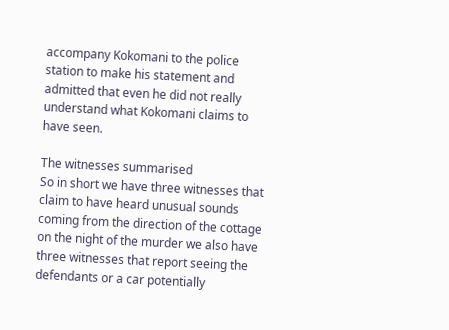accompany Kokomani to the police station to make his statement and admitted that even he did not really understand what Kokomani claims to have seen.

The witnesses summarised
So in short we have three witnesses that claim to have heard unusual sounds coming from the direction of the cottage on the night of the murder we also have three witnesses that report seeing the defendants or a car potentially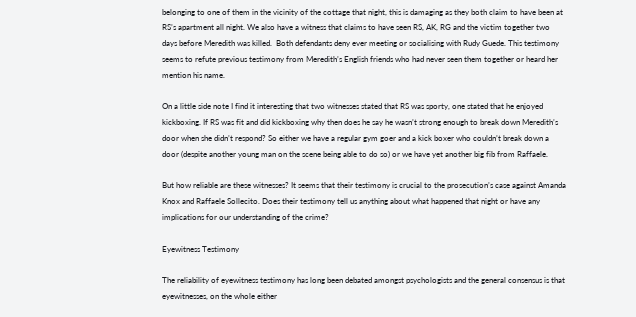belonging to one of them in the vicinity of the cottage that night, this is damaging as they both claim to have been at RS’s apartment all night. We also have a witness that claims to have seen RS, AK, RG and the victim together two days before Meredith was killed.  Both defendants deny ever meeting or socialising with Rudy Guede. This testimony seems to refute previous testimony from Meredith’s English friends who had never seen them together or heard her mention his name.

On a little side note I find it interesting that two witnesses stated that RS was sporty, one stated that he enjoyed kickboxing. If RS was fit and did kickboxing why then does he say he wasn’t strong enough to break down Meredith’s door when she didn’t respond? So either we have a regular gym goer and a kick boxer who couldn’t break down a door (despite another young man on the scene being able to do so) or we have yet another big fib from Raffaele.

But how reliable are these witnesses? It seems that their testimony is crucial to the prosecution’s case against Amanda Knox and Raffaele Sollecito. Does their testimony tell us anything about what happened that night or have any implications for our understanding of the crime?

Eyewitness Testimony

The reliability of eyewitness testimony has long been debated amongst psychologists and the general consensus is that eyewitnesses, on the whole either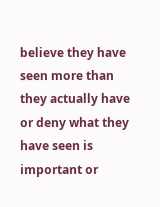believe they have seen more than they actually have or deny what they have seen is important or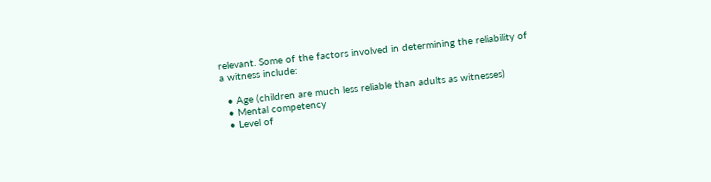relevant. Some of the factors involved in determining the reliability of a witness include:

  • Age (children are much less reliable than adults as witnesses)
  • Mental competency
  • Level of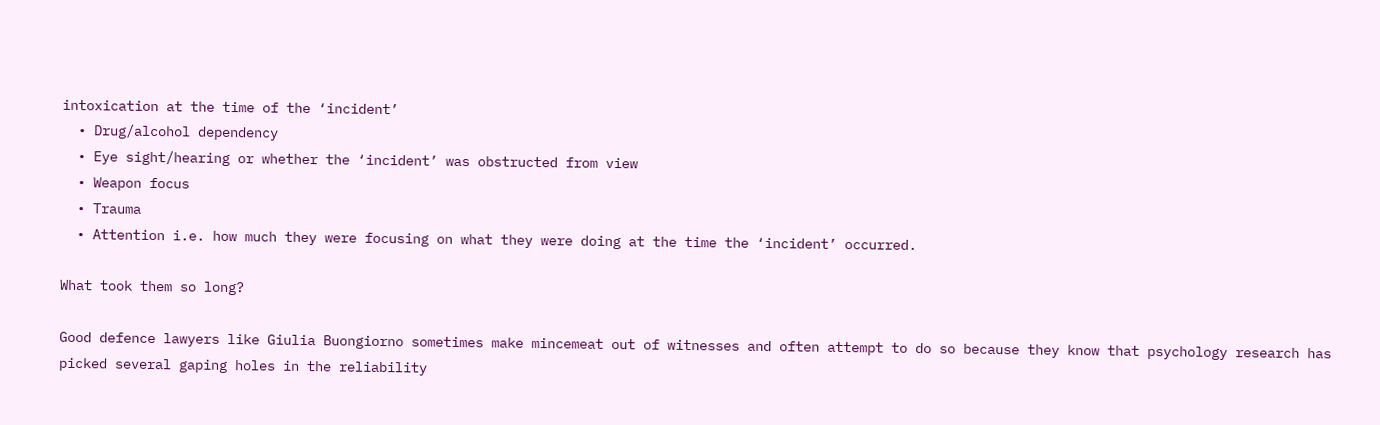intoxication at the time of the ‘incident’
  • Drug/alcohol dependency
  • Eye sight/hearing or whether the ‘incident’ was obstructed from view
  • Weapon focus
  • Trauma
  • Attention i.e. how much they were focusing on what they were doing at the time the ‘incident’ occurred.

What took them so long?

Good defence lawyers like Giulia Buongiorno sometimes make mincemeat out of witnesses and often attempt to do so because they know that psychology research has picked several gaping holes in the reliability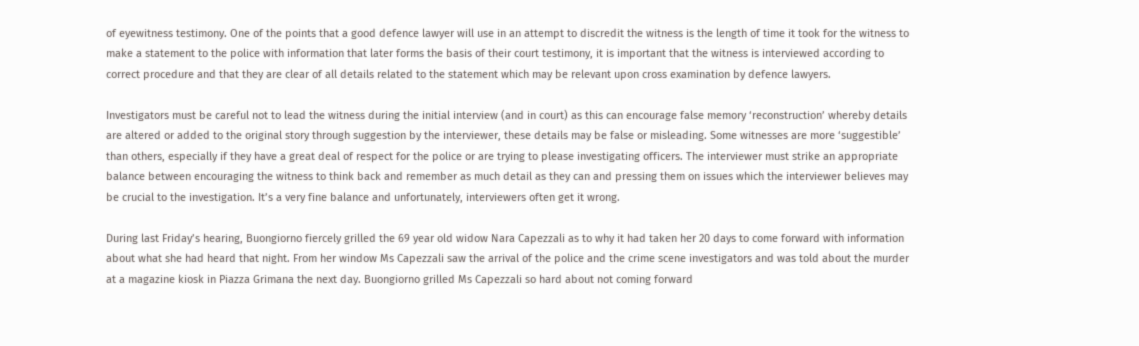of eyewitness testimony. One of the points that a good defence lawyer will use in an attempt to discredit the witness is the length of time it took for the witness to make a statement to the police with information that later forms the basis of their court testimony, it is important that the witness is interviewed according to correct procedure and that they are clear of all details related to the statement which may be relevant upon cross examination by defence lawyers.

Investigators must be careful not to lead the witness during the initial interview (and in court) as this can encourage false memory ‘reconstruction’ whereby details are altered or added to the original story through suggestion by the interviewer, these details may be false or misleading. Some witnesses are more ‘suggestible’ than others, especially if they have a great deal of respect for the police or are trying to please investigating officers. The interviewer must strike an appropriate balance between encouraging the witness to think back and remember as much detail as they can and pressing them on issues which the interviewer believes may be crucial to the investigation. It’s a very fine balance and unfortunately, interviewers often get it wrong.

During last Friday’s hearing, Buongiorno fiercely grilled the 69 year old widow Nara Capezzali as to why it had taken her 20 days to come forward with information about what she had heard that night. From her window Ms Capezzali saw the arrival of the police and the crime scene investigators and was told about the murder at a magazine kiosk in Piazza Grimana the next day. Buongiorno grilled Ms Capezzali so hard about not coming forward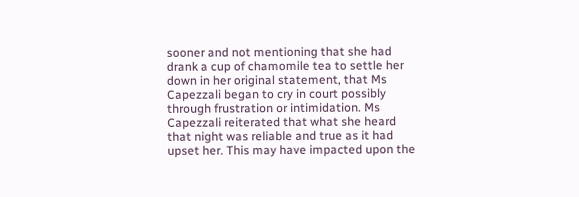sooner and not mentioning that she had drank a cup of chamomile tea to settle her down in her original statement, that Ms Capezzali began to cry in court possibly through frustration or intimidation. Ms Capezzali reiterated that what she heard that night was reliable and true as it had upset her. This may have impacted upon the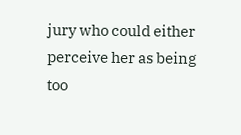jury who could either perceive her as being too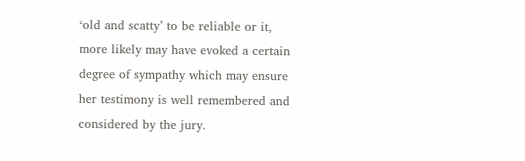‘old and scatty’ to be reliable or it, more likely may have evoked a certain degree of sympathy which may ensure her testimony is well remembered and considered by the jury.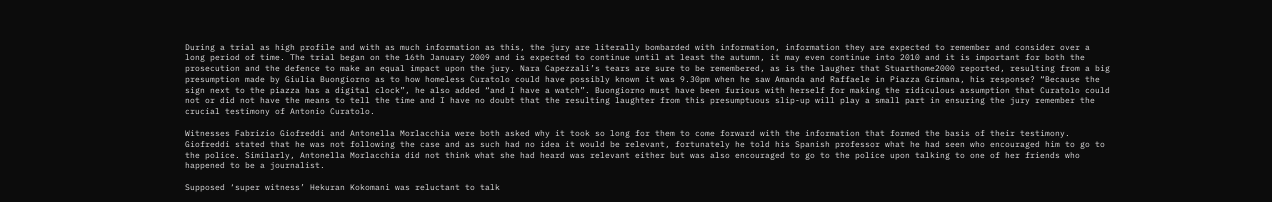During a trial as high profile and with as much information as this, the jury are literally bombarded with information, information they are expected to remember and consider over a long period of time. The trial began on the 16th January 2009 and is expected to continue until at least the autumn, it may even continue into 2010 and it is important for both the prosecution and the defence to make an equal impact upon the jury. Nara Capezzali’s tears are sure to be remembered, as is the laugher that Stuarthome2000 reported, resulting from a big presumption made by Giulia Buongiorno as to how homeless Curatolo could have possibly known it was 9.30pm when he saw Amanda and Raffaele in Piazza Grimana, his response? “Because the sign next to the piazza has a digital clock”, he also added “and I have a watch”. Buongiorno must have been furious with herself for making the ridiculous assumption that Curatolo could not or did not have the means to tell the time and I have no doubt that the resulting laughter from this presumptuous slip-up will play a small part in ensuring the jury remember the crucial testimony of Antonio Curatolo.

Witnesses Fabrizio Giofreddi and Antonella Morlacchia were both asked why it took so long for them to come forward with the information that formed the basis of their testimony. Giofreddi stated that he was not following the case and as such had no idea it would be relevant, fortunately he told his Spanish professor what he had seen who encouraged him to go to the police. Similarly, Antonella Morlacchia did not think what she had heard was relevant either but was also encouraged to go to the police upon talking to one of her friends who happened to be a journalist.

Supposed ‘super witness’ Hekuran Kokomani was reluctant to talk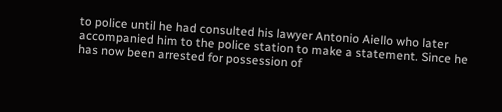to police until he had consulted his lawyer Antonio Aiello who later accompanied him to the police station to make a statement. Since he has now been arrested for possession of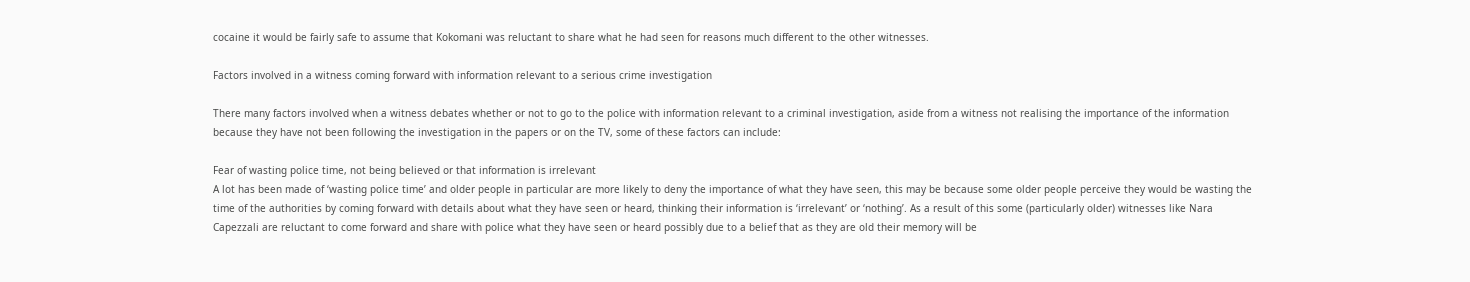cocaine it would be fairly safe to assume that Kokomani was reluctant to share what he had seen for reasons much different to the other witnesses.

Factors involved in a witness coming forward with information relevant to a serious crime investigation

There many factors involved when a witness debates whether or not to go to the police with information relevant to a criminal investigation, aside from a witness not realising the importance of the information because they have not been following the investigation in the papers or on the TV, some of these factors can include:

Fear of wasting police time, not being believed or that information is irrelevant
A lot has been made of ‘wasting police time’ and older people in particular are more likely to deny the importance of what they have seen, this may be because some older people perceive they would be wasting the time of the authorities by coming forward with details about what they have seen or heard, thinking their information is ‘irrelevant’ or ‘nothing’. As a result of this some (particularly older) witnesses like Nara Capezzali are reluctant to come forward and share with police what they have seen or heard possibly due to a belief that as they are old their memory will be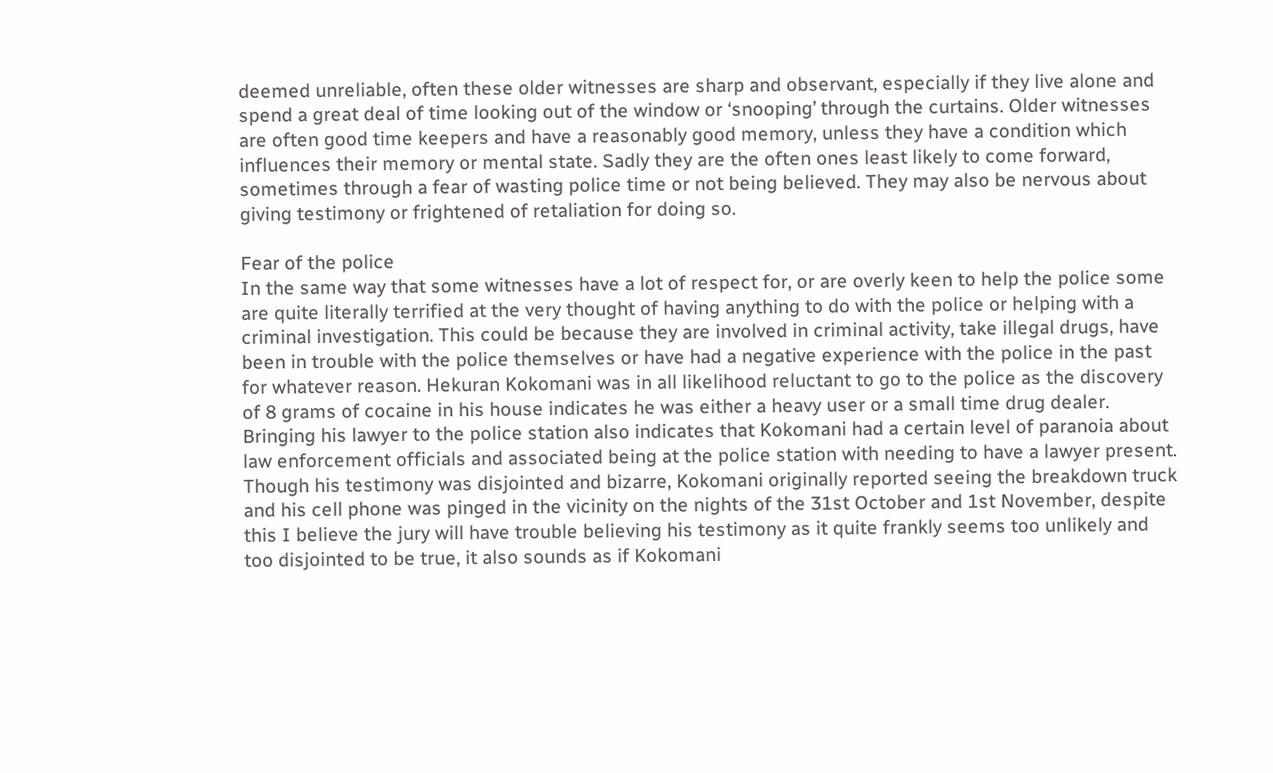deemed unreliable, often these older witnesses are sharp and observant, especially if they live alone and spend a great deal of time looking out of the window or ‘snooping’ through the curtains. Older witnesses are often good time keepers and have a reasonably good memory, unless they have a condition which influences their memory or mental state. Sadly they are the often ones least likely to come forward, sometimes through a fear of wasting police time or not being believed. They may also be nervous about giving testimony or frightened of retaliation for doing so.

Fear of the police
In the same way that some witnesses have a lot of respect for, or are overly keen to help the police some are quite literally terrified at the very thought of having anything to do with the police or helping with a criminal investigation. This could be because they are involved in criminal activity, take illegal drugs, have been in trouble with the police themselves or have had a negative experience with the police in the past for whatever reason. Hekuran Kokomani was in all likelihood reluctant to go to the police as the discovery of 8 grams of cocaine in his house indicates he was either a heavy user or a small time drug dealer. Bringing his lawyer to the police station also indicates that Kokomani had a certain level of paranoia about law enforcement officials and associated being at the police station with needing to have a lawyer present. Though his testimony was disjointed and bizarre, Kokomani originally reported seeing the breakdown truck and his cell phone was pinged in the vicinity on the nights of the 31st October and 1st November, despite this I believe the jury will have trouble believing his testimony as it quite frankly seems too unlikely and too disjointed to be true, it also sounds as if Kokomani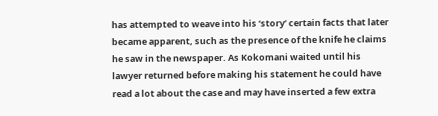has attempted to weave into his ‘story’ certain facts that later became apparent, such as the presence of the knife he claims he saw in the newspaper. As Kokomani waited until his lawyer returned before making his statement he could have read a lot about the case and may have inserted a few extra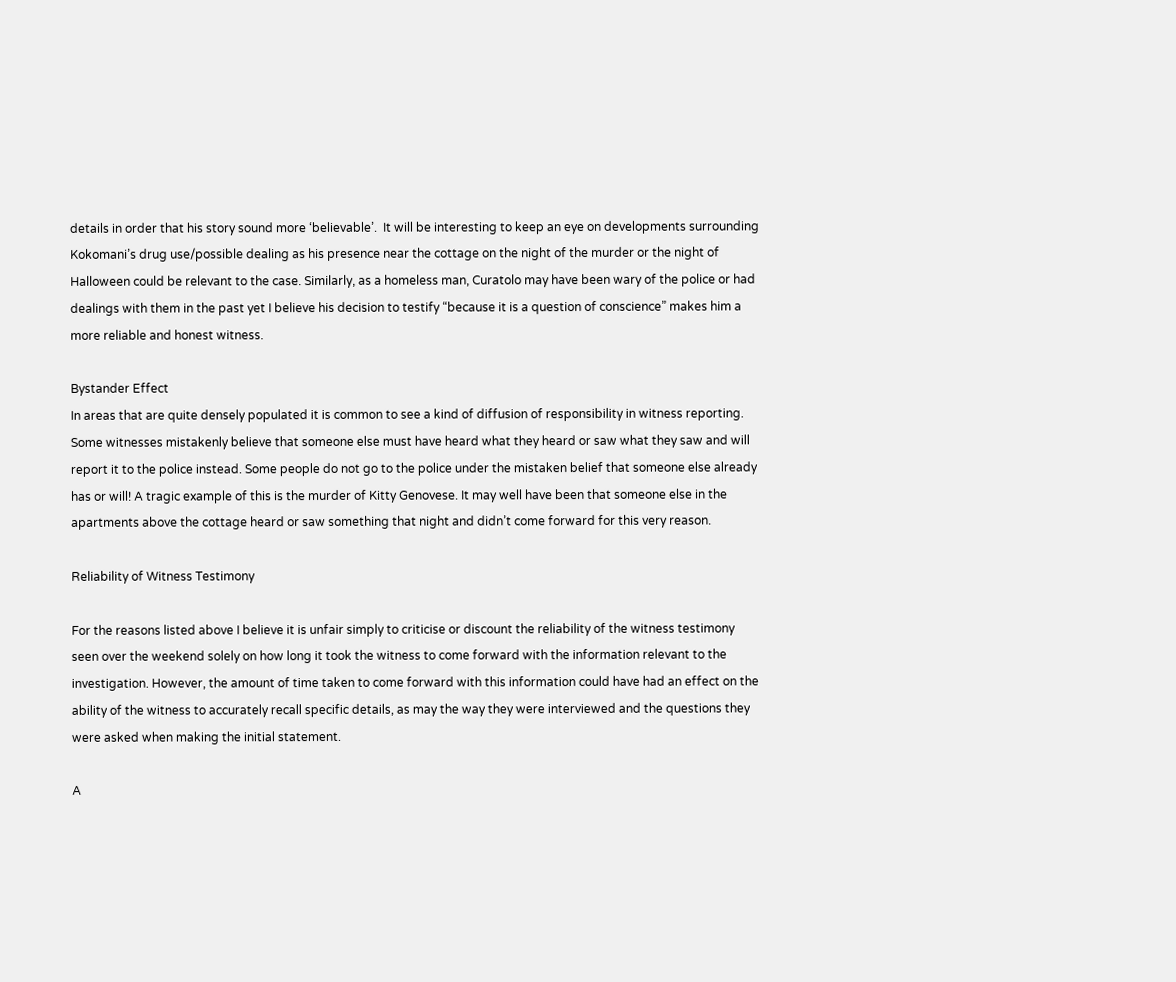details in order that his story sound more ‘believable’.  It will be interesting to keep an eye on developments surrounding Kokomani’s drug use/possible dealing as his presence near the cottage on the night of the murder or the night of Halloween could be relevant to the case. Similarly, as a homeless man, Curatolo may have been wary of the police or had dealings with them in the past yet I believe his decision to testify “because it is a question of conscience” makes him a more reliable and honest witness.

Bystander Effect
In areas that are quite densely populated it is common to see a kind of diffusion of responsibility in witness reporting. Some witnesses mistakenly believe that someone else must have heard what they heard or saw what they saw and will report it to the police instead. Some people do not go to the police under the mistaken belief that someone else already has or will! A tragic example of this is the murder of Kitty Genovese. It may well have been that someone else in the apartments above the cottage heard or saw something that night and didn’t come forward for this very reason.

Reliability of Witness Testimony

For the reasons listed above I believe it is unfair simply to criticise or discount the reliability of the witness testimony seen over the weekend solely on how long it took the witness to come forward with the information relevant to the investigation. However, the amount of time taken to come forward with this information could have had an effect on the ability of the witness to accurately recall specific details, as may the way they were interviewed and the questions they were asked when making the initial statement.

A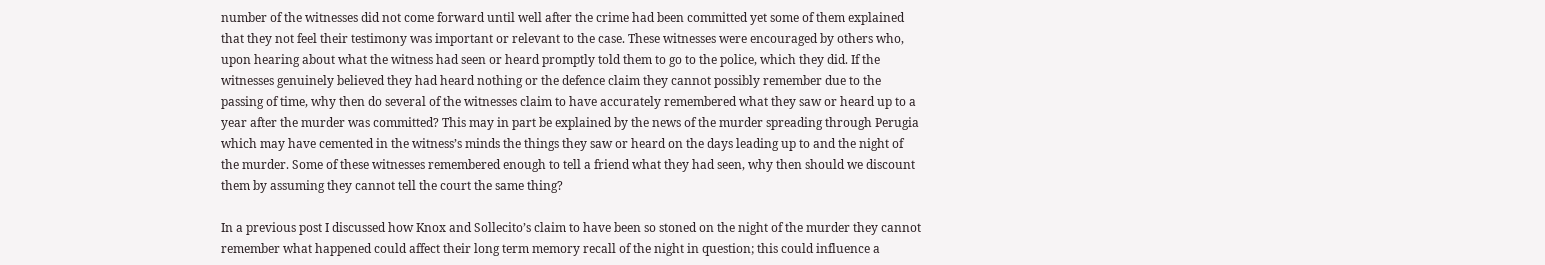number of the witnesses did not come forward until well after the crime had been committed yet some of them explained that they not feel their testimony was important or relevant to the case. These witnesses were encouraged by others who, upon hearing about what the witness had seen or heard promptly told them to go to the police, which they did. If the witnesses genuinely believed they had heard nothing or the defence claim they cannot possibly remember due to the passing of time, why then do several of the witnesses claim to have accurately remembered what they saw or heard up to a year after the murder was committed? This may in part be explained by the news of the murder spreading through Perugia which may have cemented in the witness’s minds the things they saw or heard on the days leading up to and the night of the murder. Some of these witnesses remembered enough to tell a friend what they had seen, why then should we discount them by assuming they cannot tell the court the same thing?

In a previous post I discussed how Knox and Sollecito’s claim to have been so stoned on the night of the murder they cannot remember what happened could affect their long term memory recall of the night in question; this could influence a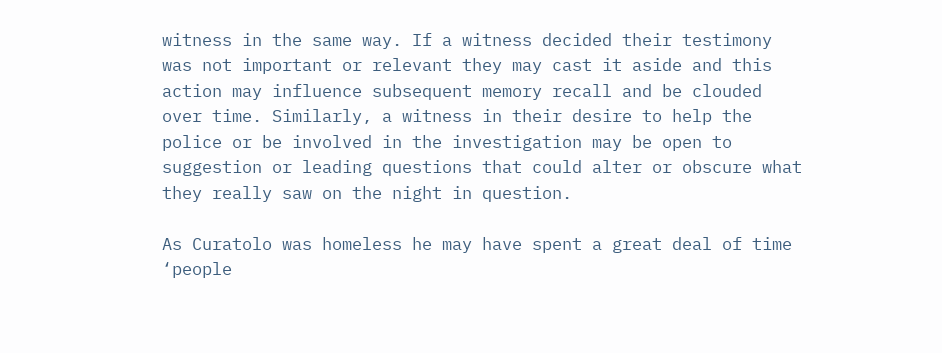witness in the same way. If a witness decided their testimony was not important or relevant they may cast it aside and this action may influence subsequent memory recall and be clouded over time. Similarly, a witness in their desire to help the police or be involved in the investigation may be open to suggestion or leading questions that could alter or obscure what they really saw on the night in question.

As Curatolo was homeless he may have spent a great deal of time ‘people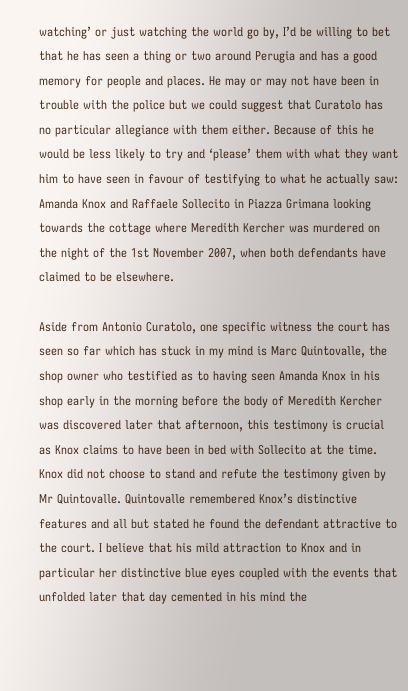watching’ or just watching the world go by, I’d be willing to bet that he has seen a thing or two around Perugia and has a good memory for people and places. He may or may not have been in trouble with the police but we could suggest that Curatolo has no particular allegiance with them either. Because of this he would be less likely to try and ‘please’ them with what they want him to have seen in favour of testifying to what he actually saw: Amanda Knox and Raffaele Sollecito in Piazza Grimana looking towards the cottage where Meredith Kercher was murdered on the night of the 1st November 2007, when both defendants have claimed to be elsewhere.

Aside from Antonio Curatolo, one specific witness the court has seen so far which has stuck in my mind is Marc Quintovalle, the shop owner who testified as to having seen Amanda Knox in his shop early in the morning before the body of Meredith Kercher was discovered later that afternoon, this testimony is crucial as Knox claims to have been in bed with Sollecito at the time. Knox did not choose to stand and refute the testimony given by Mr Quintovalle. Quintovalle remembered Knox’s distinctive features and all but stated he found the defendant attractive to the court. I believe that his mild attraction to Knox and in particular her distinctive blue eyes coupled with the events that unfolded later that day cemented in his mind the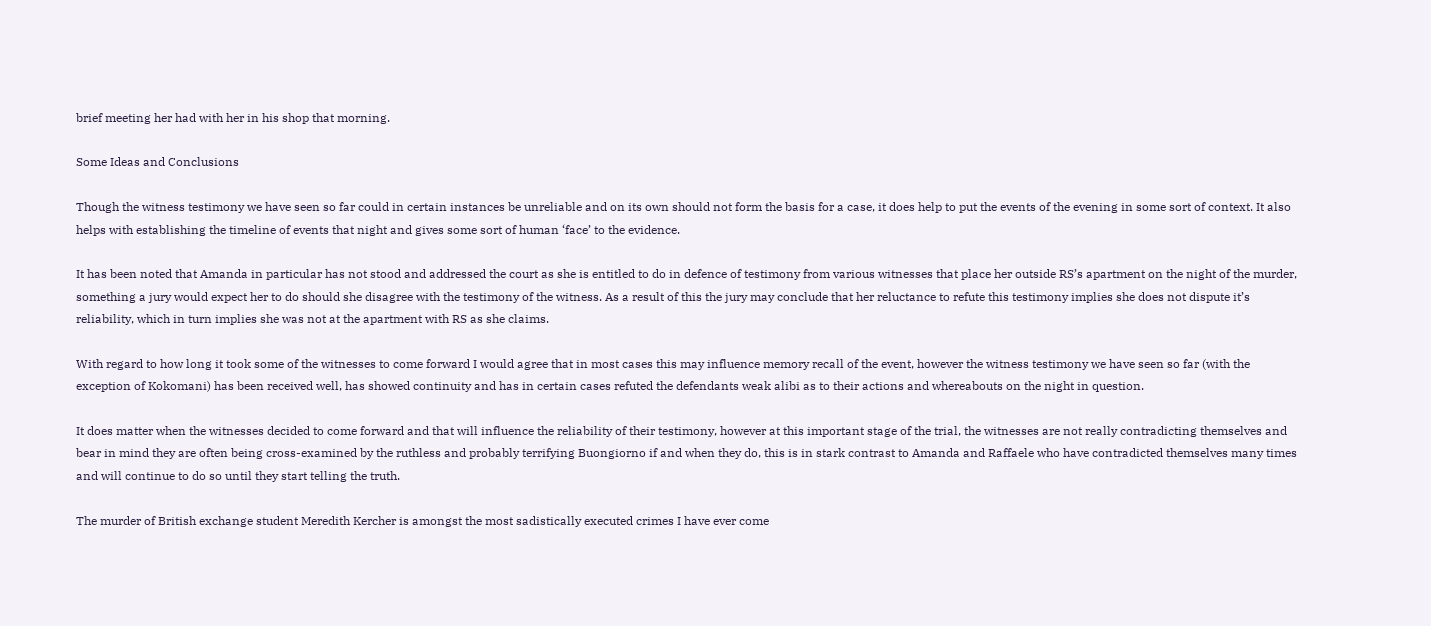brief meeting her had with her in his shop that morning.

Some Ideas and Conclusions

Though the witness testimony we have seen so far could in certain instances be unreliable and on its own should not form the basis for a case, it does help to put the events of the evening in some sort of context. It also helps with establishing the timeline of events that night and gives some sort of human ‘face’ to the evidence.

It has been noted that Amanda in particular has not stood and addressed the court as she is entitled to do in defence of testimony from various witnesses that place her outside RS’s apartment on the night of the murder, something a jury would expect her to do should she disagree with the testimony of the witness. As a result of this the jury may conclude that her reluctance to refute this testimony implies she does not dispute it’s reliability, which in turn implies she was not at the apartment with RS as she claims.

With regard to how long it took some of the witnesses to come forward I would agree that in most cases this may influence memory recall of the event, however the witness testimony we have seen so far (with the exception of Kokomani) has been received well, has showed continuity and has in certain cases refuted the defendants weak alibi as to their actions and whereabouts on the night in question.

It does matter when the witnesses decided to come forward and that will influence the reliability of their testimony, however at this important stage of the trial, the witnesses are not really contradicting themselves and bear in mind they are often being cross-examined by the ruthless and probably terrifying Buongiorno if and when they do, this is in stark contrast to Amanda and Raffaele who have contradicted themselves many times and will continue to do so until they start telling the truth.

The murder of British exchange student Meredith Kercher is amongst the most sadistically executed crimes I have ever come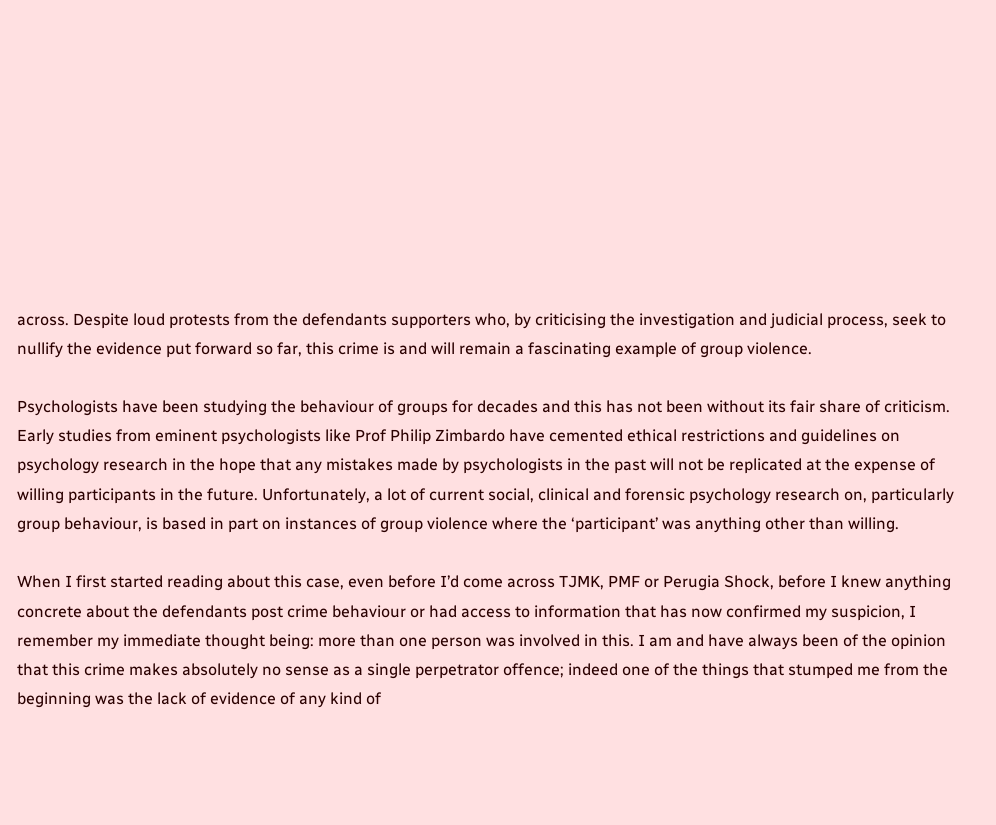across. Despite loud protests from the defendants supporters who, by criticising the investigation and judicial process, seek to nullify the evidence put forward so far, this crime is and will remain a fascinating example of group violence.

Psychologists have been studying the behaviour of groups for decades and this has not been without its fair share of criticism. Early studies from eminent psychologists like Prof Philip Zimbardo have cemented ethical restrictions and guidelines on psychology research in the hope that any mistakes made by psychologists in the past will not be replicated at the expense of willing participants in the future. Unfortunately, a lot of current social, clinical and forensic psychology research on, particularly group behaviour, is based in part on instances of group violence where the ‘participant’ was anything other than willing.

When I first started reading about this case, even before I’d come across TJMK, PMF or Perugia Shock, before I knew anything concrete about the defendants post crime behaviour or had access to information that has now confirmed my suspicion, I remember my immediate thought being: more than one person was involved in this. I am and have always been of the opinion that this crime makes absolutely no sense as a single perpetrator offence; indeed one of the things that stumped me from the beginning was the lack of evidence of any kind of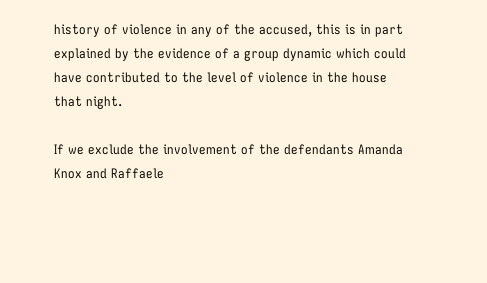history of violence in any of the accused, this is in part explained by the evidence of a group dynamic which could have contributed to the level of violence in the house that night.

If we exclude the involvement of the defendants Amanda Knox and Raffaele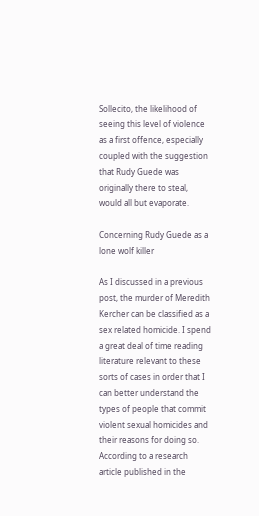Sollecito, the likelihood of seeing this level of violence as a first offence, especially coupled with the suggestion that Rudy Guede was originally there to steal, would all but evaporate.

Concerning Rudy Guede as a lone wolf killer

As I discussed in a previous post, the murder of Meredith Kercher can be classified as a sex related homicide. I spend a great deal of time reading literature relevant to these sorts of cases in order that I can better understand the types of people that commit violent sexual homicides and their reasons for doing so. According to a research article published in the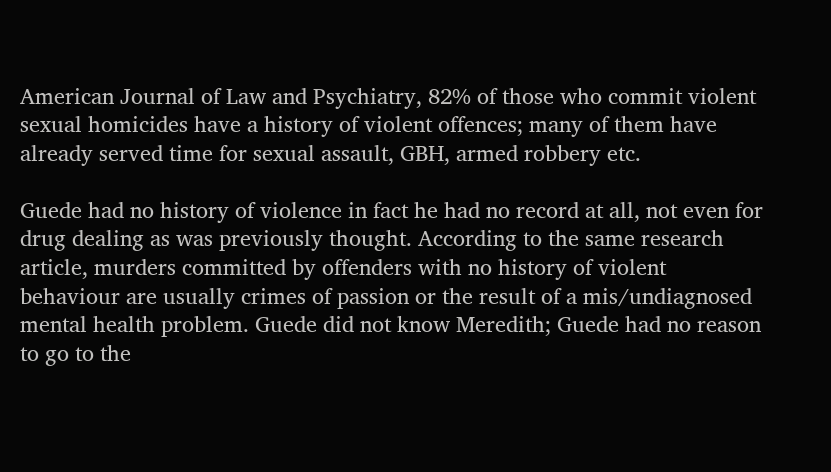American Journal of Law and Psychiatry, 82% of those who commit violent sexual homicides have a history of violent offences; many of them have already served time for sexual assault, GBH, armed robbery etc.

Guede had no history of violence in fact he had no record at all, not even for drug dealing as was previously thought. According to the same research article, murders committed by offenders with no history of violent behaviour are usually crimes of passion or the result of a mis/undiagnosed mental health problem. Guede did not know Meredith; Guede had no reason to go to the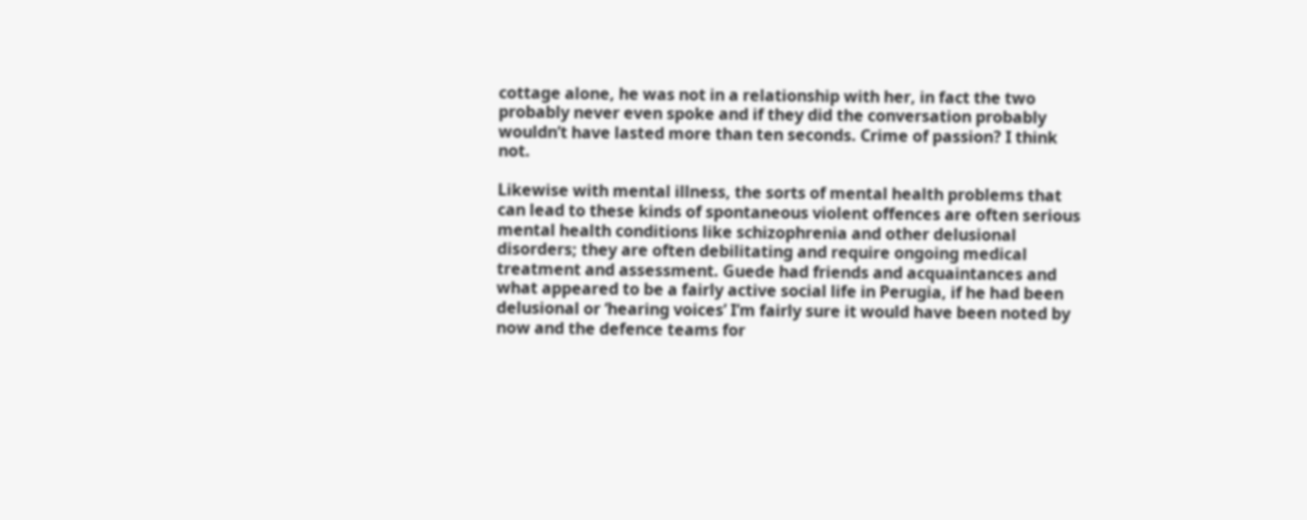cottage alone, he was not in a relationship with her, in fact the two probably never even spoke and if they did the conversation probably wouldn’t have lasted more than ten seconds. Crime of passion? I think not.

Likewise with mental illness, the sorts of mental health problems that can lead to these kinds of spontaneous violent offences are often serious mental health conditions like schizophrenia and other delusional disorders; they are often debilitating and require ongoing medical treatment and assessment. Guede had friends and acquaintances and what appeared to be a fairly active social life in Perugia, if he had been delusional or ‘hearing voices’ I’m fairly sure it would have been noted by now and the defence teams for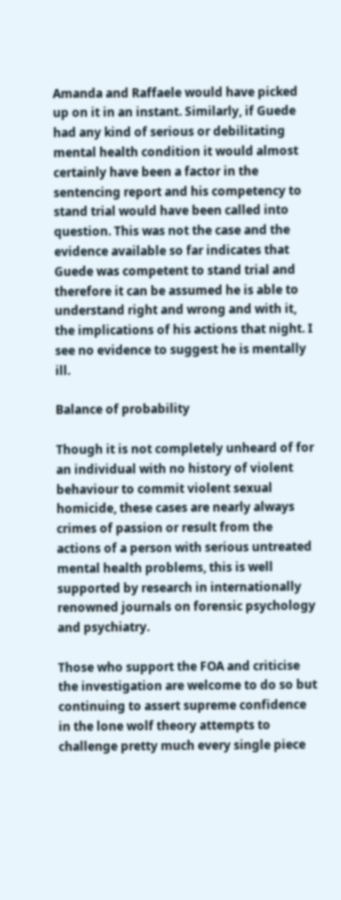Amanda and Raffaele would have picked up on it in an instant. Similarly, if Guede had any kind of serious or debilitating mental health condition it would almost certainly have been a factor in the sentencing report and his competency to stand trial would have been called into question. This was not the case and the evidence available so far indicates that Guede was competent to stand trial and therefore it can be assumed he is able to understand right and wrong and with it, the implications of his actions that night. I see no evidence to suggest he is mentally ill.

Balance of probability

Though it is not completely unheard of for an individual with no history of violent behaviour to commit violent sexual homicide, these cases are nearly always crimes of passion or result from the actions of a person with serious untreated mental health problems, this is well supported by research in internationally renowned journals on forensic psychology and psychiatry.

Those who support the FOA and criticise the investigation are welcome to do so but continuing to assert supreme confidence in the lone wolf theory attempts to challenge pretty much every single piece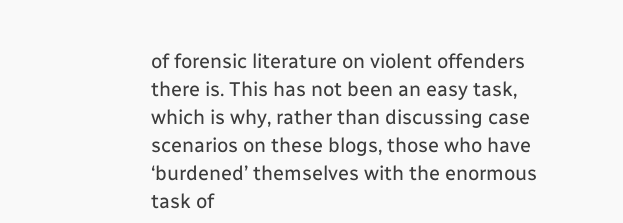of forensic literature on violent offenders there is. This has not been an easy task, which is why, rather than discussing case scenarios on these blogs, those who have ‘burdened’ themselves with the enormous task of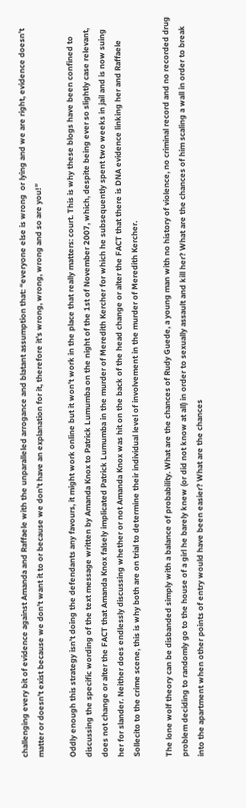challenging every bit of evidence against Amanda and Raffaele with the unparalleled arrogance and blatant assumption that: “everyone else is wrong  or lying and we are right, evidence doesn’t matter or doesn’t exist because we don’t want it to or because we don’t have an explanation for it, therefore it’s wrong, wrong, wrong and so are you!”

Oddly enough this strategy isn’t doing the defendants any favours, it might work online but it won’t work in the place that really matters: court. This is why these blogs have been confined to discussing the specific wording of the text message written by Amanda Knox to Patrick Lumumba on the night of the 1st of November 2007, which, despite being ever so slightly case relevant, does not change or alter the FACT that Amanda Knox falsely implicated Patrick Lumumba in the murder of Meredith Kercher for which he subsequently spent two weeks in jail and is now suing her for slander. Neither does endlessly discussing whether or not Amanda Knox was hit on the back of the head change or alter the FACT that there is DNA evidence linking her and Raffaele Sollecito to the crime scene, this is why both are on trial to determine their individual level of involvement in the murder of Meredith Kercher.

The lone wolf theory can be disbanded simply with a balance of probability. What are the chances of Rudy Guede, a young man with no history of violence, no criminal record and no recorded drug problem deciding to randomly go to the house of a girl he barely knew (or did not know at all) in order to sexually assault and kill her? What are the chances of him scaling a wall in order to break into the apartment when other points of entry would have been easier? What are the chances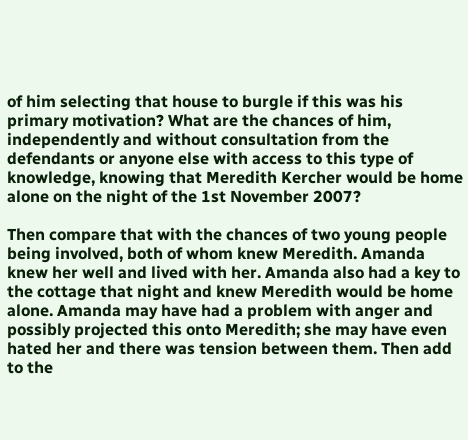of him selecting that house to burgle if this was his primary motivation? What are the chances of him, independently and without consultation from the defendants or anyone else with access to this type of knowledge, knowing that Meredith Kercher would be home alone on the night of the 1st November 2007?

Then compare that with the chances of two young people being involved, both of whom knew Meredith. Amanda knew her well and lived with her. Amanda also had a key to the cottage that night and knew Meredith would be home alone. Amanda may have had a problem with anger and possibly projected this onto Meredith; she may have even hated her and there was tension between them. Then add to the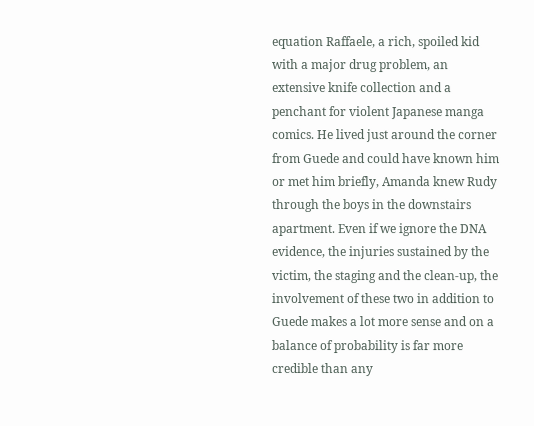equation Raffaele, a rich, spoiled kid with a major drug problem, an extensive knife collection and a penchant for violent Japanese manga comics. He lived just around the corner from Guede and could have known him or met him briefly, Amanda knew Rudy through the boys in the downstairs apartment. Even if we ignore the DNA evidence, the injuries sustained by the victim, the staging and the clean-up, the involvement of these two in addition to Guede makes a lot more sense and on a balance of probability is far more credible than any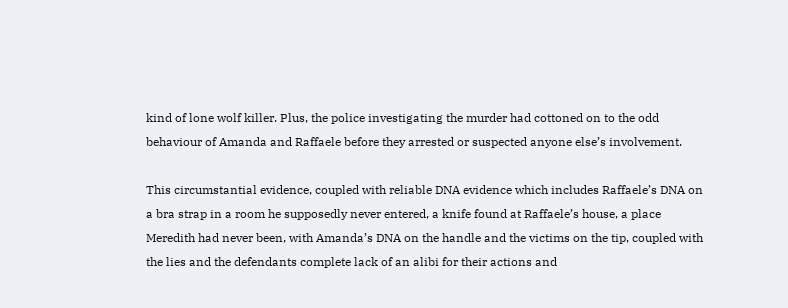kind of lone wolf killer. Plus, the police investigating the murder had cottoned on to the odd behaviour of Amanda and Raffaele before they arrested or suspected anyone else’s involvement.

This circumstantial evidence, coupled with reliable DNA evidence which includes Raffaele’s DNA on a bra strap in a room he supposedly never entered, a knife found at Raffaele’s house, a place Meredith had never been, with Amanda’s DNA on the handle and the victims on the tip, coupled with the lies and the defendants complete lack of an alibi for their actions and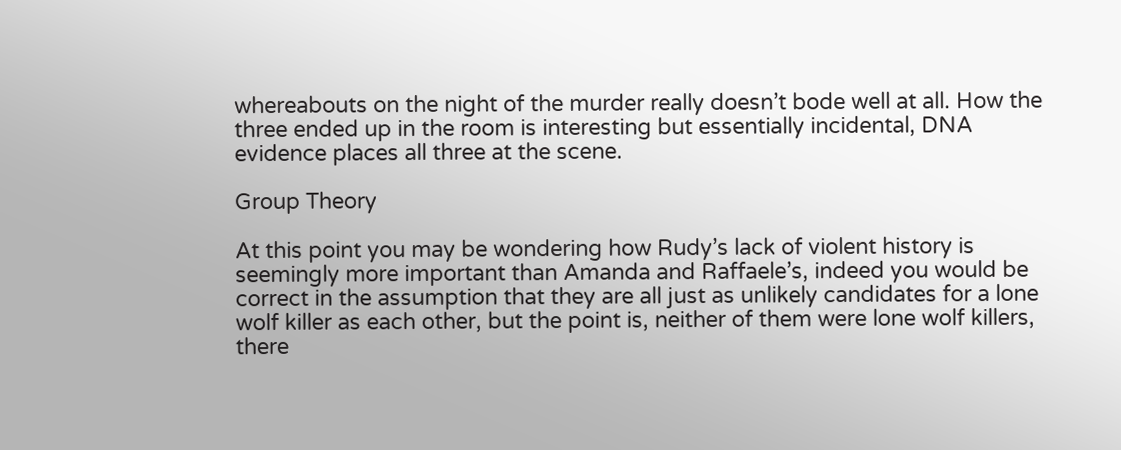whereabouts on the night of the murder really doesn’t bode well at all. How the three ended up in the room is interesting but essentially incidental, DNA evidence places all three at the scene.

Group Theory

At this point you may be wondering how Rudy’s lack of violent history is seemingly more important than Amanda and Raffaele’s, indeed you would be correct in the assumption that they are all just as unlikely candidates for a lone wolf killer as each other, but the point is, neither of them were lone wolf killers, there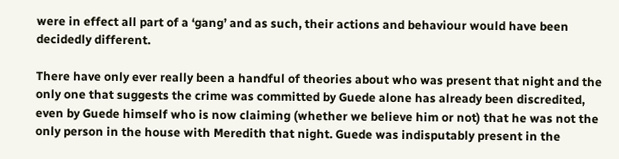were in effect all part of a ‘gang’ and as such, their actions and behaviour would have been decidedly different.

There have only ever really been a handful of theories about who was present that night and the only one that suggests the crime was committed by Guede alone has already been discredited, even by Guede himself who is now claiming (whether we believe him or not) that he was not the only person in the house with Meredith that night. Guede was indisputably present in the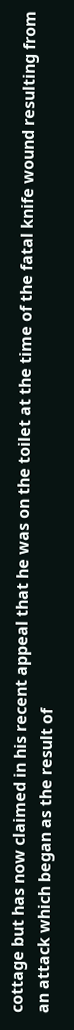cottage but has now claimed in his recent appeal that he was on the toilet at the time of the fatal knife wound resulting from an attack which began as the result of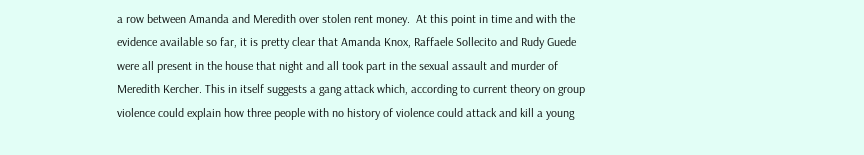a row between Amanda and Meredith over stolen rent money.  At this point in time and with the evidence available so far, it is pretty clear that Amanda Knox, Raffaele Sollecito and Rudy Guede were all present in the house that night and all took part in the sexual assault and murder of Meredith Kercher. This in itself suggests a gang attack which, according to current theory on group violence could explain how three people with no history of violence could attack and kill a young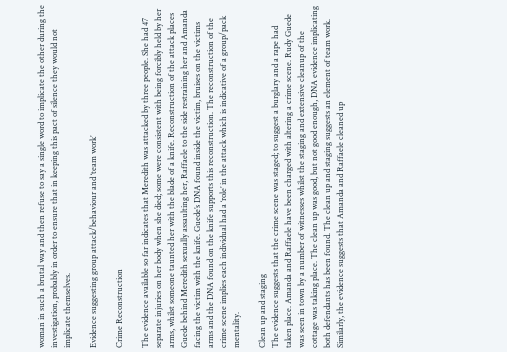woman in such a brutal way and then refuse to say a single word to implicate the other during the investigation, probably in order to ensure that in keeping this pact of silence they would not implicate themselves.

Evidence suggesting group attack/behaviour and ‘team work’

Crime Reconstruction

The evidence available so far indicates that Meredith was attacked by three people. She had 47 separate injuries on her body when she died; some were consistent with being forcibly held by her arms, whilst someone taunted her with the blade of a knife. Reconstruction of the attack places Guede behind Meredith sexually assaulting her, Raffaele to the side restraining her and Amanda facing the victim with the knife. Guede’s DNA found inside the victim, bruises on the victims arms and the DNA found on the knife supports this reconstruction. The reconstruction of the crime scene implies each individual had a ‘role’ in the attack which is indicative of a group/pack mentality.

Clean up and staging
The evidence suggests that the crime scene was staged; to suggest a burglary and a rape had taken place. Amanda and Raffaele have been charged with altering a crime scene. Rudy Guede was seen in town by a number of witnesses whilst the staging and extensive cleanup of the cottage was taking place. The clean up was good, but not good enough, DNA evidence implicating both defendants has been found. The clean up and staging suggests an element of team work. Similarly, the evidence suggests that Amanda and Raffaele cleaned up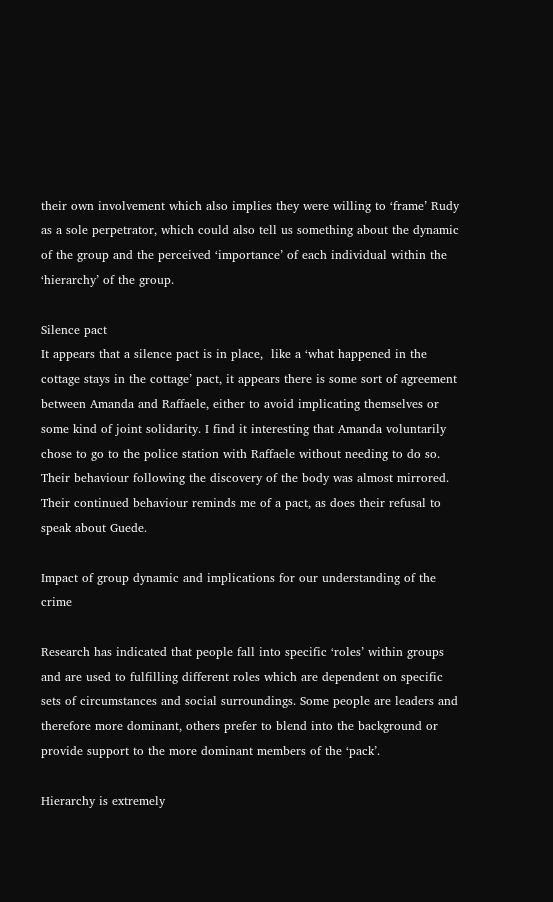their own involvement which also implies they were willing to ‘frame’ Rudy as a sole perpetrator, which could also tell us something about the dynamic of the group and the perceived ‘importance’ of each individual within the ‘hierarchy’ of the group.

Silence pact
It appears that a silence pact is in place,  like a ‘what happened in the cottage stays in the cottage’ pact, it appears there is some sort of agreement between Amanda and Raffaele, either to avoid implicating themselves or some kind of joint solidarity. I find it interesting that Amanda voluntarily chose to go to the police station with Raffaele without needing to do so. Their behaviour following the discovery of the body was almost mirrored. Their continued behaviour reminds me of a pact, as does their refusal to speak about Guede.

Impact of group dynamic and implications for our understanding of the crime

Research has indicated that people fall into specific ‘roles’ within groups and are used to fulfilling different roles which are dependent on specific sets of circumstances and social surroundings. Some people are leaders and therefore more dominant, others prefer to blend into the background or provide support to the more dominant members of the ‘pack’.

Hierarchy is extremely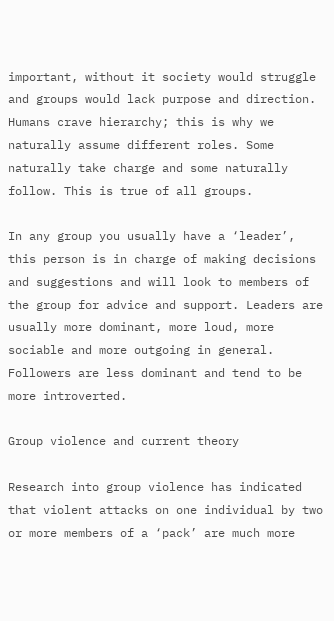important, without it society would struggle and groups would lack purpose and direction. Humans crave hierarchy; this is why we naturally assume different roles. Some naturally take charge and some naturally follow. This is true of all groups.

In any group you usually have a ‘leader’, this person is in charge of making decisions and suggestions and will look to members of the group for advice and support. Leaders are usually more dominant, more loud, more sociable and more outgoing in general. Followers are less dominant and tend to be more introverted.

Group violence and current theory

Research into group violence has indicated that violent attacks on one individual by two or more members of a ‘pack’ are much more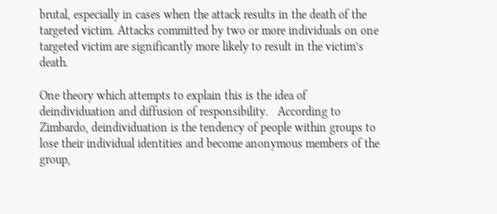brutal, especially in cases when the attack results in the death of the targeted victim. Attacks committed by two or more individuals on one targeted victim are significantly more likely to result in the victim’s death.

One theory which attempts to explain this is the idea of deindividuation and diffusion of responsibility.   According to Zimbardo, deindividuation is the tendency of people within groups to lose their individual identities and become anonymous members of the group,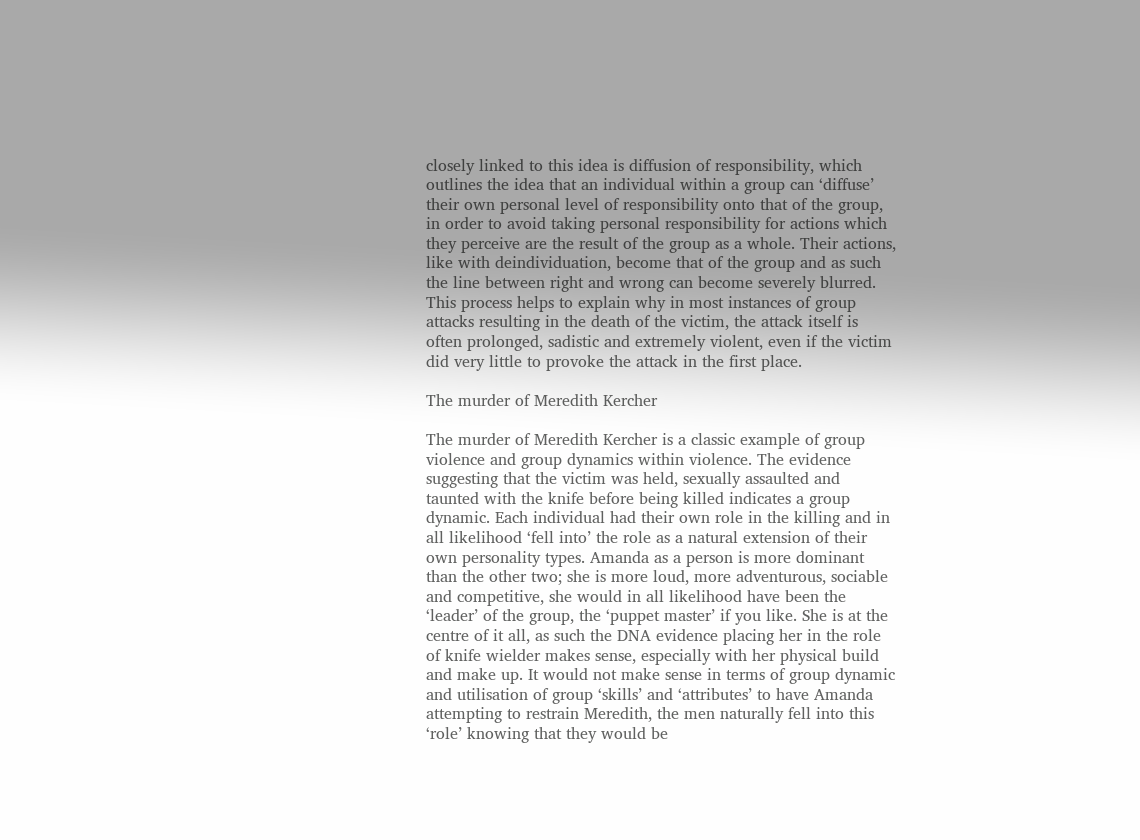closely linked to this idea is diffusion of responsibility, which outlines the idea that an individual within a group can ‘diffuse’ their own personal level of responsibility onto that of the group, in order to avoid taking personal responsibility for actions which they perceive are the result of the group as a whole. Their actions, like with deindividuation, become that of the group and as such the line between right and wrong can become severely blurred. This process helps to explain why in most instances of group attacks resulting in the death of the victim, the attack itself is often prolonged, sadistic and extremely violent, even if the victim did very little to provoke the attack in the first place.

The murder of Meredith Kercher

The murder of Meredith Kercher is a classic example of group violence and group dynamics within violence. The evidence suggesting that the victim was held, sexually assaulted and taunted with the knife before being killed indicates a group dynamic. Each individual had their own role in the killing and in all likelihood ‘fell into’ the role as a natural extension of their own personality types. Amanda as a person is more dominant than the other two; she is more loud, more adventurous, sociable and competitive, she would in all likelihood have been the ‘leader’ of the group, the ‘puppet master’ if you like. She is at the centre of it all, as such the DNA evidence placing her in the role of knife wielder makes sense, especially with her physical build and make up. It would not make sense in terms of group dynamic and utilisation of group ‘skills’ and ‘attributes’ to have Amanda attempting to restrain Meredith, the men naturally fell into this ‘role’ knowing that they would be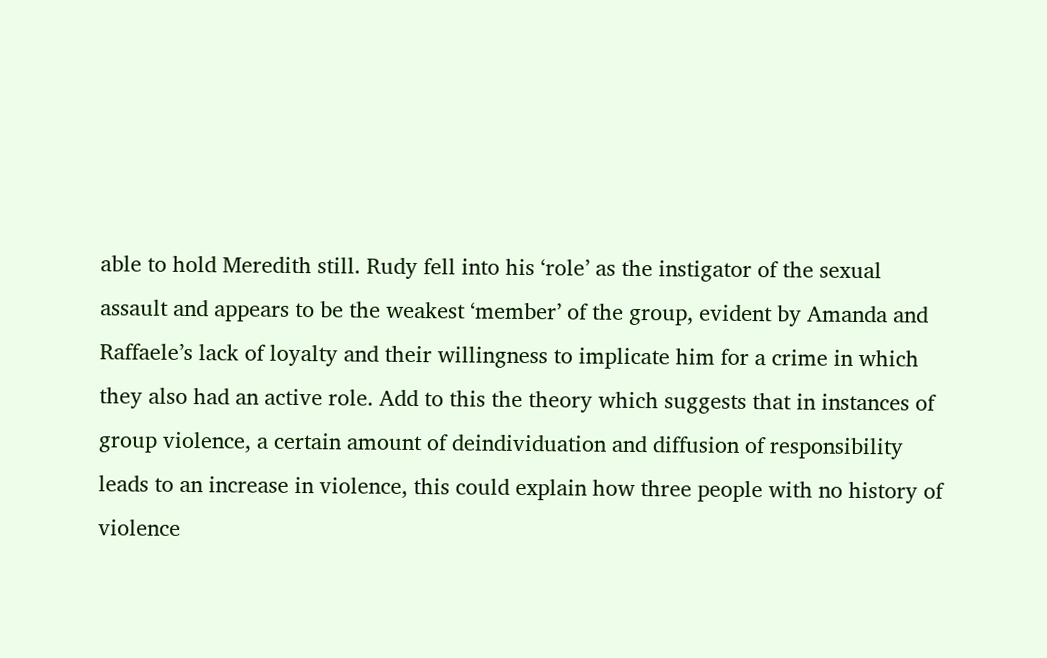able to hold Meredith still. Rudy fell into his ‘role’ as the instigator of the sexual assault and appears to be the weakest ‘member’ of the group, evident by Amanda and Raffaele’s lack of loyalty and their willingness to implicate him for a crime in which they also had an active role. Add to this the theory which suggests that in instances of group violence, a certain amount of deindividuation and diffusion of responsibility leads to an increase in violence, this could explain how three people with no history of violence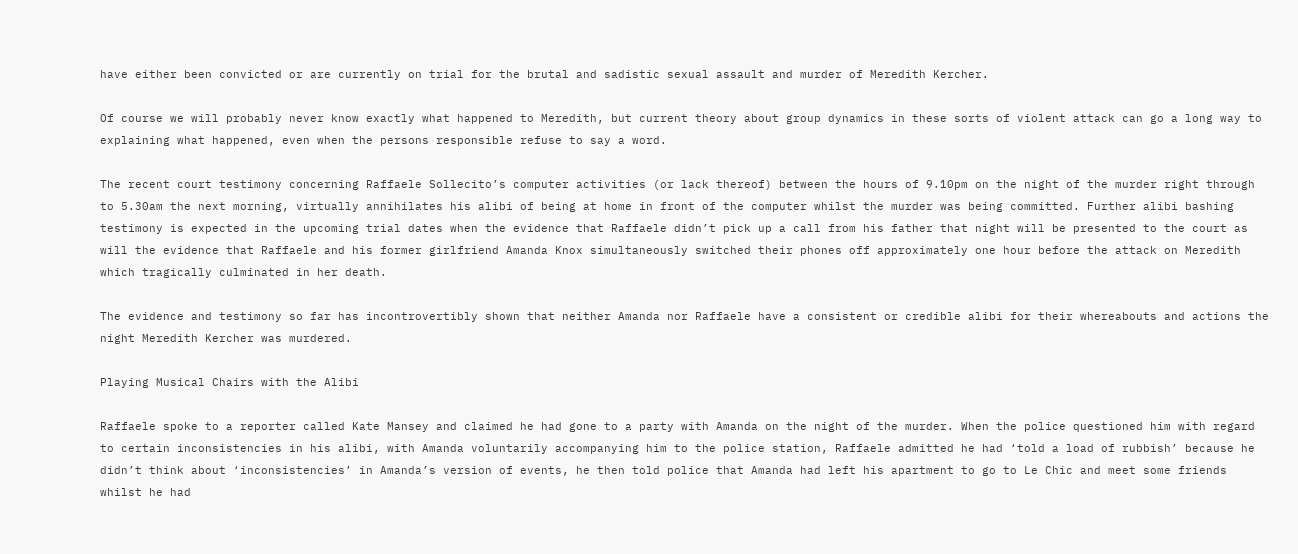have either been convicted or are currently on trial for the brutal and sadistic sexual assault and murder of Meredith Kercher.

Of course we will probably never know exactly what happened to Meredith, but current theory about group dynamics in these sorts of violent attack can go a long way to explaining what happened, even when the persons responsible refuse to say a word.

The recent court testimony concerning Raffaele Sollecito’s computer activities (or lack thereof) between the hours of 9.10pm on the night of the murder right through to 5.30am the next morning, virtually annihilates his alibi of being at home in front of the computer whilst the murder was being committed. Further alibi bashing testimony is expected in the upcoming trial dates when the evidence that Raffaele didn’t pick up a call from his father that night will be presented to the court as will the evidence that Raffaele and his former girlfriend Amanda Knox simultaneously switched their phones off approximately one hour before the attack on Meredith which tragically culminated in her death.

The evidence and testimony so far has incontrovertibly shown that neither Amanda nor Raffaele have a consistent or credible alibi for their whereabouts and actions the night Meredith Kercher was murdered.

Playing Musical Chairs with the Alibi

Raffaele spoke to a reporter called Kate Mansey and claimed he had gone to a party with Amanda on the night of the murder. When the police questioned him with regard to certain inconsistencies in his alibi, with Amanda voluntarily accompanying him to the police station, Raffaele admitted he had ‘told a load of rubbish’ because he didn’t think about ‘inconsistencies’ in Amanda’s version of events, he then told police that Amanda had left his apartment to go to Le Chic and meet some friends whilst he had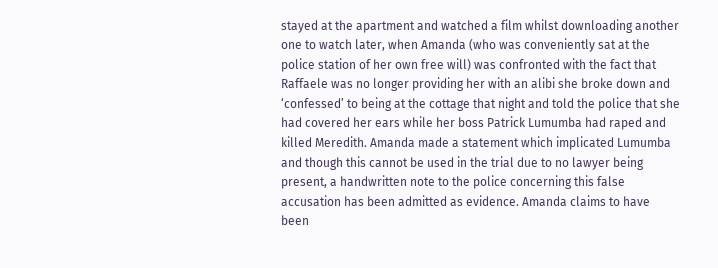stayed at the apartment and watched a film whilst downloading another one to watch later, when Amanda (who was conveniently sat at the police station of her own free will) was confronted with the fact that Raffaele was no longer providing her with an alibi she broke down and ‘confessed’ to being at the cottage that night and told the police that she had covered her ears while her boss Patrick Lumumba had raped and killed Meredith. Amanda made a statement which implicated Lumumba and though this cannot be used in the trial due to no lawyer being present, a handwritten note to the police concerning this false accusation has been admitted as evidence. Amanda claims to have been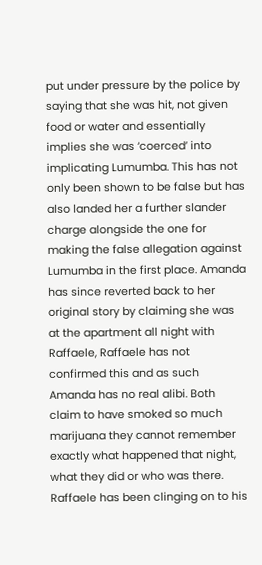put under pressure by the police by saying that she was hit, not given food or water and essentially implies she was ‘coerced’ into implicating Lumumba. This has not only been shown to be false but has also landed her a further slander charge alongside the one for making the false allegation against Lumumba in the first place. Amanda has since reverted back to her original story by claiming she was at the apartment all night with Raffaele, Raffaele has not confirmed this and as such Amanda has no real alibi. Both claim to have smoked so much marijuana they cannot remember exactly what happened that night, what they did or who was there. Raffaele has been clinging on to his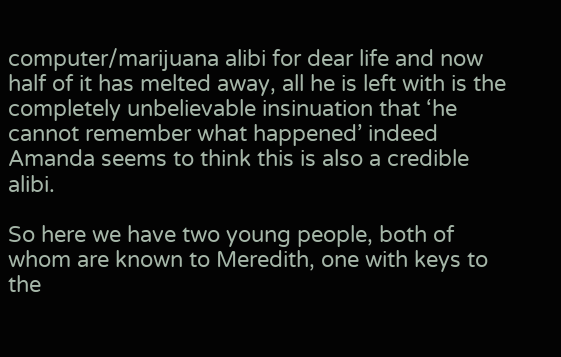computer/marijuana alibi for dear life and now half of it has melted away, all he is left with is the completely unbelievable insinuation that ‘he cannot remember what happened’ indeed Amanda seems to think this is also a credible alibi.

So here we have two young people, both of whom are known to Meredith, one with keys to the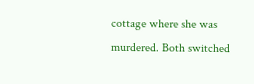cottage where she was murdered. Both switched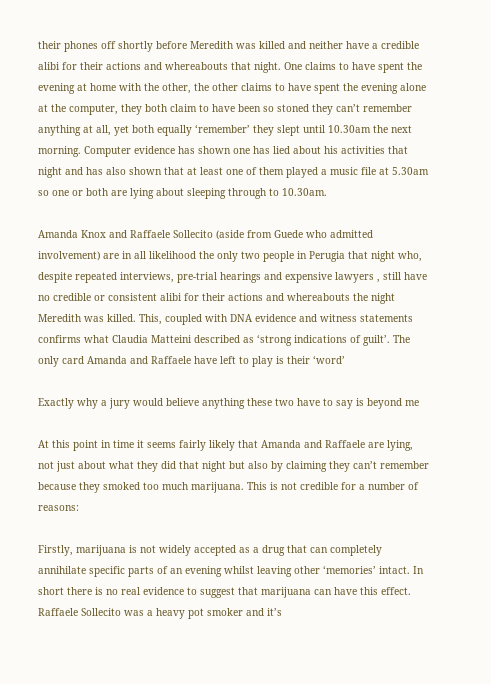their phones off shortly before Meredith was killed and neither have a credible alibi for their actions and whereabouts that night. One claims to have spent the evening at home with the other, the other claims to have spent the evening alone at the computer, they both claim to have been so stoned they can’t remember anything at all, yet both equally ‘remember’ they slept until 10.30am the next morning. Computer evidence has shown one has lied about his activities that night and has also shown that at least one of them played a music file at 5.30am so one or both are lying about sleeping through to 10.30am.

Amanda Knox and Raffaele Sollecito (aside from Guede who admitted involvement) are in all likelihood the only two people in Perugia that night who, despite repeated interviews, pre-trial hearings and expensive lawyers , still have no credible or consistent alibi for their actions and whereabouts the night Meredith was killed. This, coupled with DNA evidence and witness statements confirms what Claudia Matteini described as ‘strong indications of guilt’. The only card Amanda and Raffaele have left to play is their ‘word’

Exactly why a jury would believe anything these two have to say is beyond me

At this point in time it seems fairly likely that Amanda and Raffaele are lying, not just about what they did that night but also by claiming they can’t remember because they smoked too much marijuana. This is not credible for a number of reasons:

Firstly, marijuana is not widely accepted as a drug that can completely annihilate specific parts of an evening whilst leaving other ‘memories’ intact. In short there is no real evidence to suggest that marijuana can have this effect. Raffaele Sollecito was a heavy pot smoker and it’s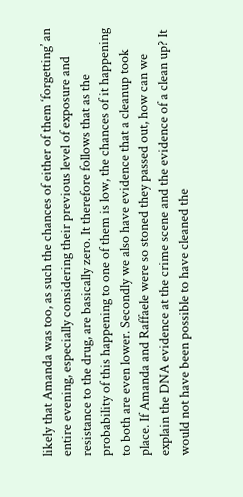likely that Amanda was too, as such the chances of either of them ‘forgetting’ an entire evening, especially considering their previous level of exposure and resistance to the drug, are basically zero. It therefore follows that as the probability of this happening to one of them is low, the chances of it happening to both are even lower. Secondly we also have evidence that a cleanup took place. If Amanda and Raffaele were so stoned they passed out, how can we explain the DNA evidence at the crime scene and the evidence of a clean up? It would not have been possible to have cleaned the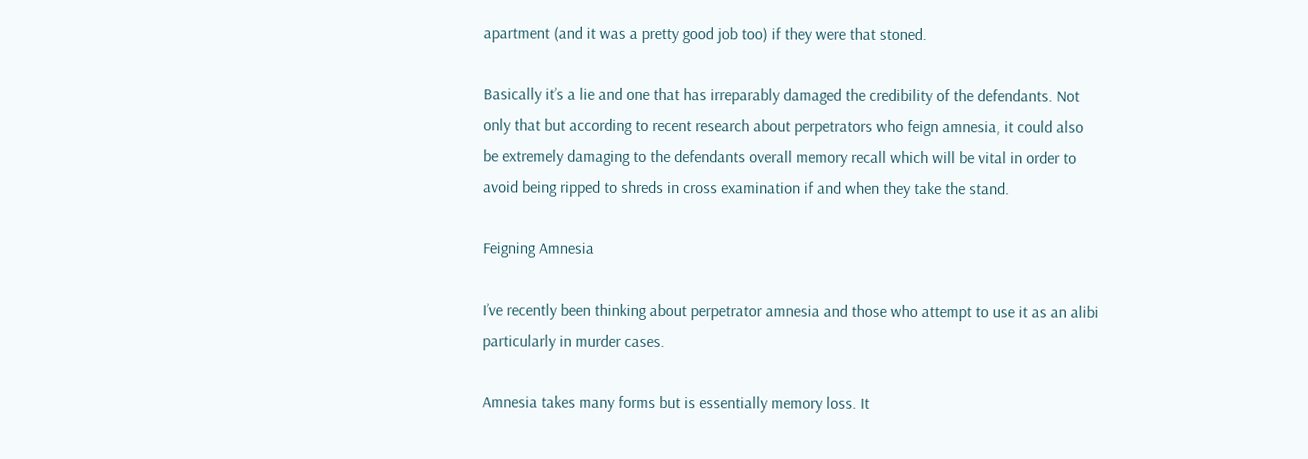apartment (and it was a pretty good job too) if they were that stoned.

Basically it’s a lie and one that has irreparably damaged the credibility of the defendants. Not only that but according to recent research about perpetrators who feign amnesia, it could also be extremely damaging to the defendants overall memory recall which will be vital in order to avoid being ripped to shreds in cross examination if and when they take the stand.

Feigning Amnesia

I’ve recently been thinking about perpetrator amnesia and those who attempt to use it as an alibi particularly in murder cases.

Amnesia takes many forms but is essentially memory loss. It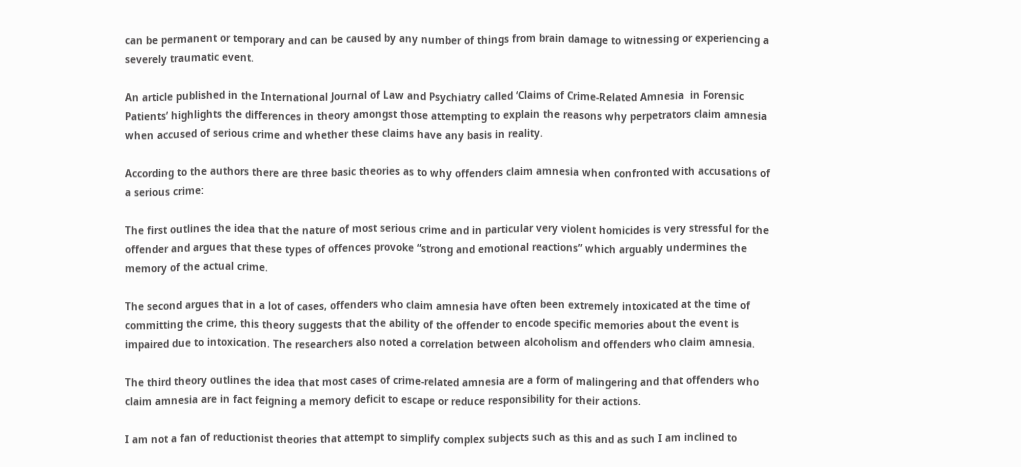can be permanent or temporary and can be caused by any number of things from brain damage to witnessing or experiencing a severely traumatic event.

An article published in the International Journal of Law and Psychiatry called ‘Claims of Crime-Related Amnesia  in Forensic Patients’ highlights the differences in theory amongst those attempting to explain the reasons why perpetrators claim amnesia when accused of serious crime and whether these claims have any basis in reality.

According to the authors there are three basic theories as to why offenders claim amnesia when confronted with accusations of a serious crime:

The first outlines the idea that the nature of most serious crime and in particular very violent homicides is very stressful for the offender and argues that these types of offences provoke “strong and emotional reactions” which arguably undermines the memory of the actual crime.

The second argues that in a lot of cases, offenders who claim amnesia have often been extremely intoxicated at the time of committing the crime, this theory suggests that the ability of the offender to encode specific memories about the event is impaired due to intoxication. The researchers also noted a correlation between alcoholism and offenders who claim amnesia.

The third theory outlines the idea that most cases of crime-related amnesia are a form of malingering and that offenders who claim amnesia are in fact feigning a memory deficit to escape or reduce responsibility for their actions.

I am not a fan of reductionist theories that attempt to simplify complex subjects such as this and as such I am inclined to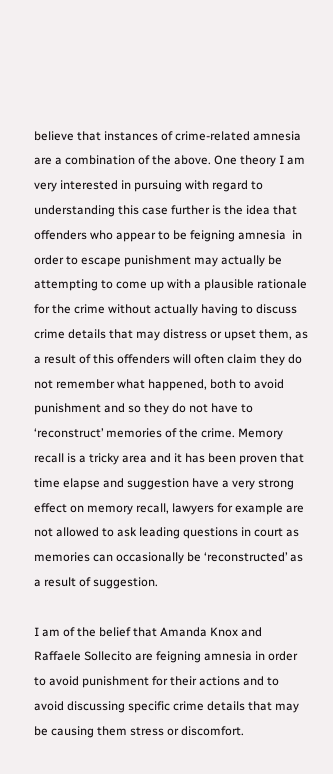believe that instances of crime-related amnesia are a combination of the above. One theory I am very interested in pursuing with regard to understanding this case further is the idea that offenders who appear to be feigning amnesia  in order to escape punishment may actually be attempting to come up with a plausible rationale for the crime without actually having to discuss crime details that may distress or upset them, as a result of this offenders will often claim they do not remember what happened, both to avoid punishment and so they do not have to ‘reconstruct’ memories of the crime. Memory recall is a tricky area and it has been proven that time elapse and suggestion have a very strong effect on memory recall, lawyers for example are not allowed to ask leading questions in court as memories can occasionally be ‘reconstructed’ as a result of suggestion.

I am of the belief that Amanda Knox and Raffaele Sollecito are feigning amnesia in order to avoid punishment for their actions and to avoid discussing specific crime details that may be causing them stress or discomfort.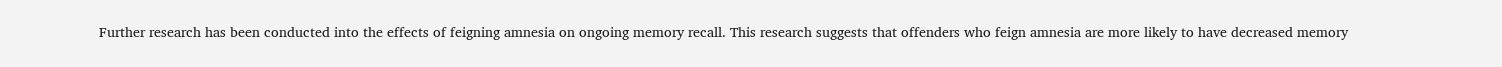Further research has been conducted into the effects of feigning amnesia on ongoing memory recall. This research suggests that offenders who feign amnesia are more likely to have decreased memory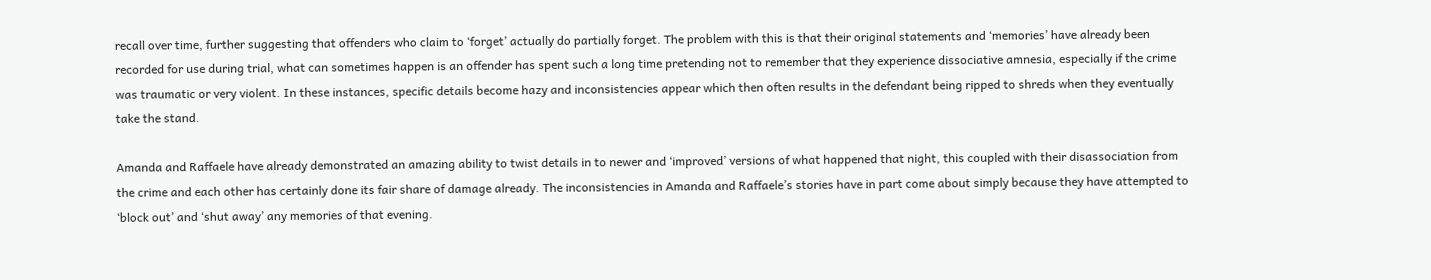recall over time, further suggesting that offenders who claim to ‘forget’ actually do partially forget. The problem with this is that their original statements and ‘memories’ have already been recorded for use during trial, what can sometimes happen is an offender has spent such a long time pretending not to remember that they experience dissociative amnesia, especially if the crime was traumatic or very violent. In these instances, specific details become hazy and inconsistencies appear which then often results in the defendant being ripped to shreds when they eventually take the stand.

Amanda and Raffaele have already demonstrated an amazing ability to twist details in to newer and ‘improved’ versions of what happened that night, this coupled with their disassociation from the crime and each other has certainly done its fair share of damage already. The inconsistencies in Amanda and Raffaele’s stories have in part come about simply because they have attempted to ‘block out’ and ‘shut away’ any memories of that evening.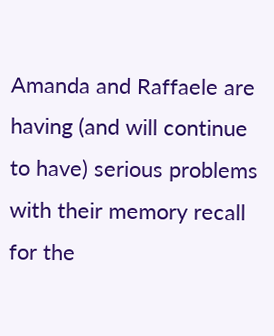Amanda and Raffaele are having (and will continue to have) serious problems with their memory recall for the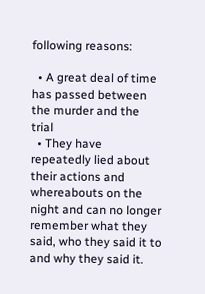following reasons:

  • A great deal of time has passed between the murder and the trial
  • They have repeatedly lied about their actions and whereabouts on the night and can no longer remember what they said, who they said it to and why they said it.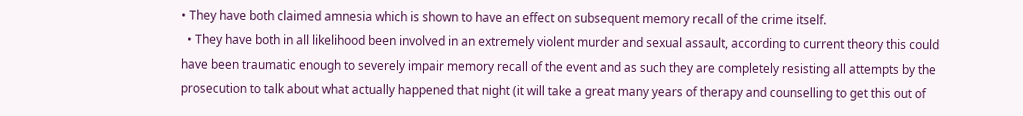• They have both claimed amnesia which is shown to have an effect on subsequent memory recall of the crime itself.
  • They have both in all likelihood been involved in an extremely violent murder and sexual assault, according to current theory this could have been traumatic enough to severely impair memory recall of the event and as such they are completely resisting all attempts by the prosecution to talk about what actually happened that night (it will take a great many years of therapy and counselling to get this out of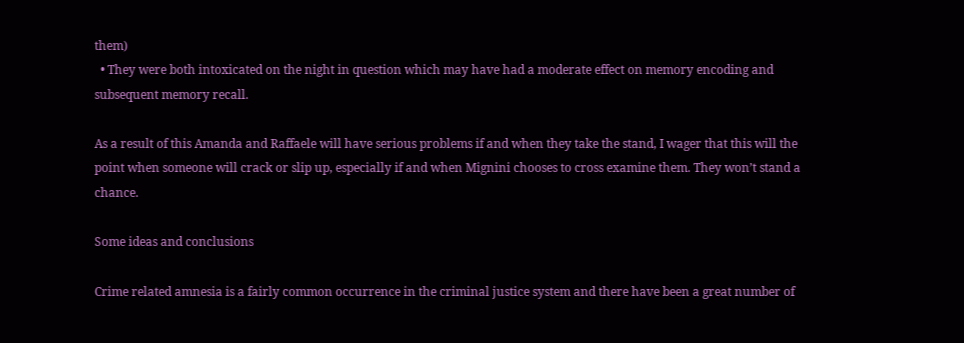them)
  • They were both intoxicated on the night in question which may have had a moderate effect on memory encoding and subsequent memory recall.

As a result of this Amanda and Raffaele will have serious problems if and when they take the stand, I wager that this will the point when someone will crack or slip up, especially if and when Mignini chooses to cross examine them. They won’t stand a chance.

Some ideas and conclusions

Crime related amnesia is a fairly common occurrence in the criminal justice system and there have been a great number of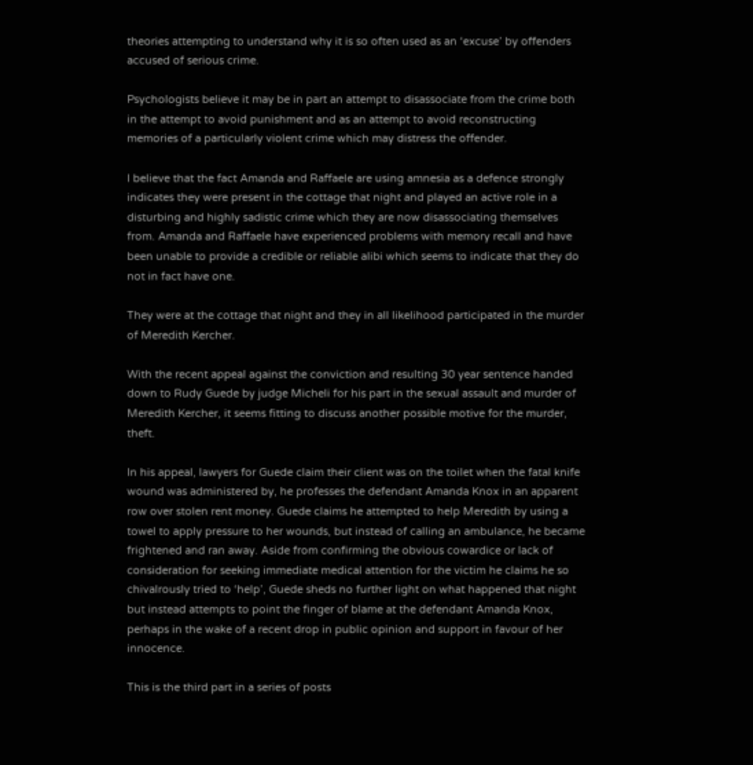theories attempting to understand why it is so often used as an ‘excuse’ by offenders accused of serious crime.

Psychologists believe it may be in part an attempt to disassociate from the crime both in the attempt to avoid punishment and as an attempt to avoid reconstructing memories of a particularly violent crime which may distress the offender.

I believe that the fact Amanda and Raffaele are using amnesia as a defence strongly indicates they were present in the cottage that night and played an active role in a disturbing and highly sadistic crime which they are now disassociating themselves from. Amanda and Raffaele have experienced problems with memory recall and have been unable to provide a credible or reliable alibi which seems to indicate that they do not in fact have one.

They were at the cottage that night and they in all likelihood participated in the murder of Meredith Kercher.

With the recent appeal against the conviction and resulting 30 year sentence handed down to Rudy Guede by judge Micheli for his part in the sexual assault and murder of Meredith Kercher, it seems fitting to discuss another possible motive for the murder, theft.

In his appeal, lawyers for Guede claim their client was on the toilet when the fatal knife wound was administered by, he professes the defendant Amanda Knox in an apparent row over stolen rent money. Guede claims he attempted to help Meredith by using a towel to apply pressure to her wounds, but instead of calling an ambulance, he became frightened and ran away. Aside from confirming the obvious cowardice or lack of consideration for seeking immediate medical attention for the victim he claims he so chivalrously tried to ‘help’, Guede sheds no further light on what happened that night but instead attempts to point the finger of blame at the defendant Amanda Knox, perhaps in the wake of a recent drop in public opinion and support in favour of her innocence.

This is the third part in a series of posts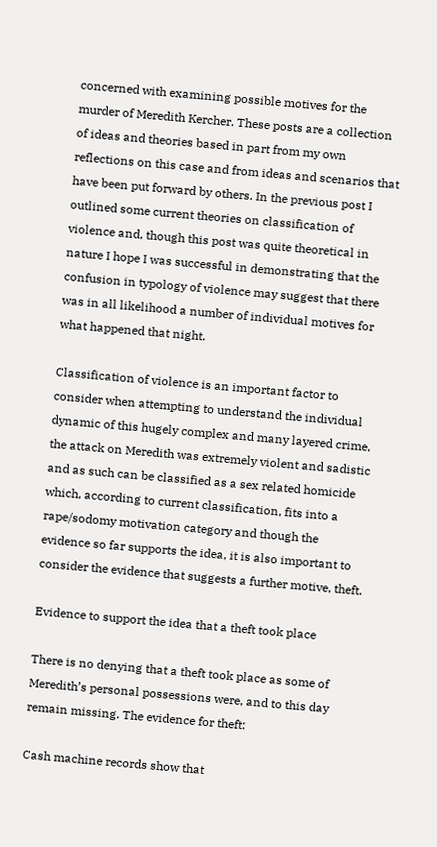concerned with examining possible motives for the murder of Meredith Kercher. These posts are a collection of ideas and theories based in part from my own reflections on this case and from ideas and scenarios that have been put forward by others. In the previous post I outlined some current theories on classification of violence and, though this post was quite theoretical in nature I hope I was successful in demonstrating that the confusion in typology of violence may suggest that there was in all likelihood a number of individual motives for what happened that night.

Classification of violence is an important factor to consider when attempting to understand the individual dynamic of this hugely complex and many layered crime, the attack on Meredith was extremely violent and sadistic and as such can be classified as a sex related homicide which, according to current classification, fits into a rape/sodomy motivation category and though the evidence so far supports the idea, it is also important to consider the evidence that suggests a further motive, theft.

Evidence to support the idea that a theft took place

There is no denying that a theft took place as some of Meredith’s personal possessions were, and to this day remain missing. The evidence for theft:

Cash machine records show that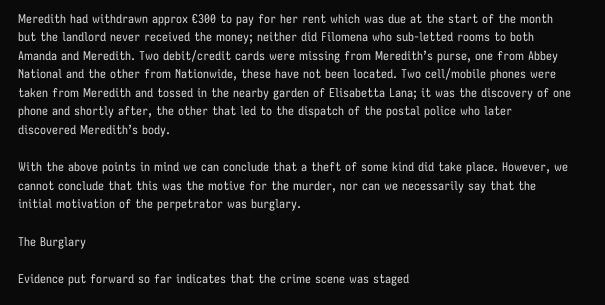Meredith had withdrawn approx €300 to pay for her rent which was due at the start of the month but the landlord never received the money; neither did Filomena who sub-letted rooms to both Amanda and Meredith. Two debit/credit cards were missing from Meredith’s purse, one from Abbey National and the other from Nationwide, these have not been located. Two cell/mobile phones were taken from Meredith and tossed in the nearby garden of Elisabetta Lana; it was the discovery of one phone and shortly after, the other that led to the dispatch of the postal police who later discovered Meredith’s body.

With the above points in mind we can conclude that a theft of some kind did take place. However, we cannot conclude that this was the motive for the murder, nor can we necessarily say that the initial motivation of the perpetrator was burglary.

The Burglary

Evidence put forward so far indicates that the crime scene was staged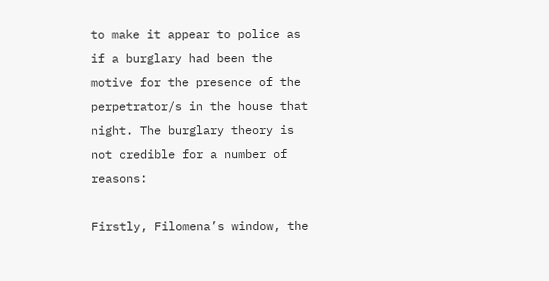to make it appear to police as if a burglary had been the motive for the presence of the perpetrator/s in the house that night. The burglary theory is not credible for a number of reasons:

Firstly, Filomena’s window, the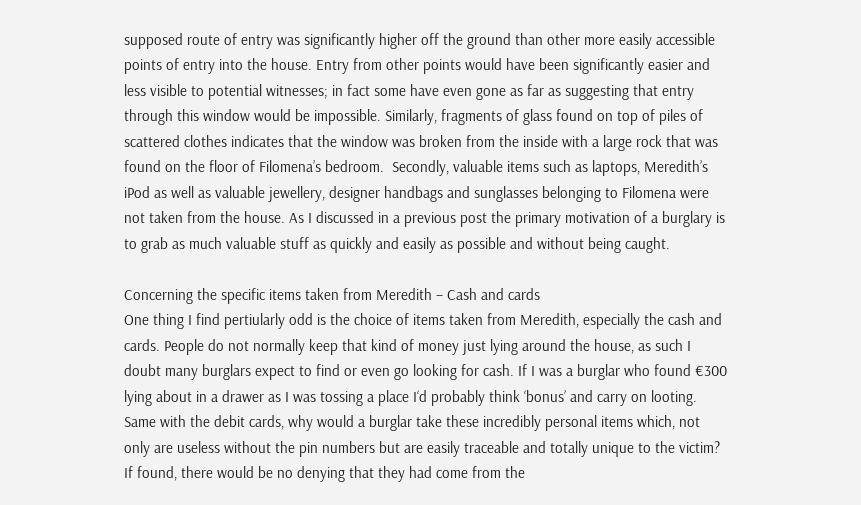supposed route of entry was significantly higher off the ground than other more easily accessible points of entry into the house. Entry from other points would have been significantly easier and less visible to potential witnesses; in fact some have even gone as far as suggesting that entry through this window would be impossible. Similarly, fragments of glass found on top of piles of scattered clothes indicates that the window was broken from the inside with a large rock that was found on the floor of Filomena’s bedroom.  Secondly, valuable items such as laptops, Meredith’s iPod as well as valuable jewellery, designer handbags and sunglasses belonging to Filomena were not taken from the house. As I discussed in a previous post the primary motivation of a burglary is to grab as much valuable stuff as quickly and easily as possible and without being caught.

Concerning the specific items taken from Meredith – Cash and cards
One thing I find pertiularly odd is the choice of items taken from Meredith, especially the cash and cards. People do not normally keep that kind of money just lying around the house, as such I doubt many burglars expect to find or even go looking for cash. If I was a burglar who found €300 lying about in a drawer as I was tossing a place I‘d probably think ‘bonus’ and carry on looting. Same with the debit cards, why would a burglar take these incredibly personal items which, not only are useless without the pin numbers but are easily traceable and totally unique to the victim? If found, there would be no denying that they had come from the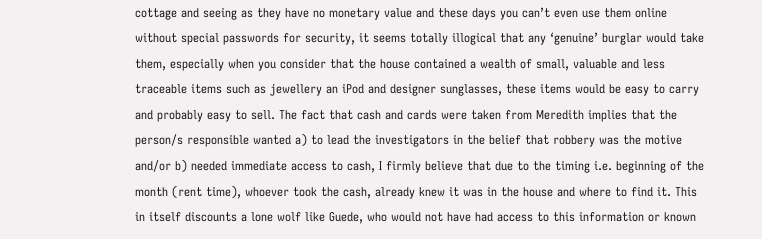cottage and seeing as they have no monetary value and these days you can’t even use them online without special passwords for security, it seems totally illogical that any ‘genuine’ burglar would take them, especially when you consider that the house contained a wealth of small, valuable and less traceable items such as jewellery an iPod and designer sunglasses, these items would be easy to carry and probably easy to sell. The fact that cash and cards were taken from Meredith implies that the person/s responsible wanted a) to lead the investigators in the belief that robbery was the motive and/or b) needed immediate access to cash, I firmly believe that due to the timing i.e. beginning of the month (rent time), whoever took the cash, already knew it was in the house and where to find it. This in itself discounts a lone wolf like Guede, who would not have had access to this information or known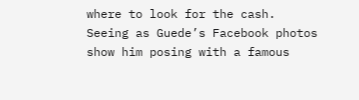where to look for the cash. Seeing as Guede’s Facebook photos show him posing with a famous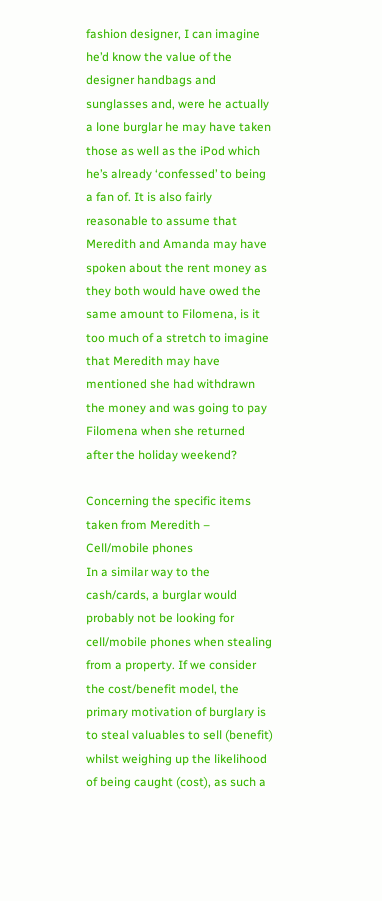fashion designer, I can imagine he’d know the value of the designer handbags and sunglasses and, were he actually a lone burglar he may have taken those as well as the iPod which he’s already ‘confessed’ to being a fan of. It is also fairly reasonable to assume that Meredith and Amanda may have spoken about the rent money as they both would have owed the same amount to Filomena, is it too much of a stretch to imagine that Meredith may have mentioned she had withdrawn the money and was going to pay Filomena when she returned after the holiday weekend?

Concerning the specific items taken from Meredith – Cell/mobile phones
In a similar way to the cash/cards, a burglar would probably not be looking for cell/mobile phones when stealing from a property. If we consider the cost/benefit model, the primary motivation of burglary is to steal valuables to sell (benefit) whilst weighing up the likelihood of being caught (cost), as such a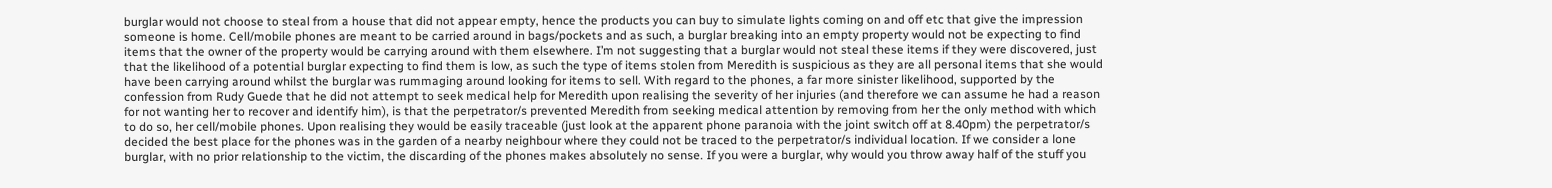burglar would not choose to steal from a house that did not appear empty, hence the products you can buy to simulate lights coming on and off etc that give the impression someone is home. Cell/mobile phones are meant to be carried around in bags/pockets and as such, a burglar breaking into an empty property would not be expecting to find items that the owner of the property would be carrying around with them elsewhere. I’m not suggesting that a burglar would not steal these items if they were discovered, just that the likelihood of a potential burglar expecting to find them is low, as such the type of items stolen from Meredith is suspicious as they are all personal items that she would have been carrying around whilst the burglar was rummaging around looking for items to sell. With regard to the phones, a far more sinister likelihood, supported by the confession from Rudy Guede that he did not attempt to seek medical help for Meredith upon realising the severity of her injuries (and therefore we can assume he had a reason for not wanting her to recover and identify him), is that the perpetrator/s prevented Meredith from seeking medical attention by removing from her the only method with which to do so, her cell/mobile phones. Upon realising they would be easily traceable (just look at the apparent phone paranoia with the joint switch off at 8.40pm) the perpetrator/s decided the best place for the phones was in the garden of a nearby neighbour where they could not be traced to the perpetrator/s individual location. If we consider a lone burglar, with no prior relationship to the victim, the discarding of the phones makes absolutely no sense. If you were a burglar, why would you throw away half of the stuff you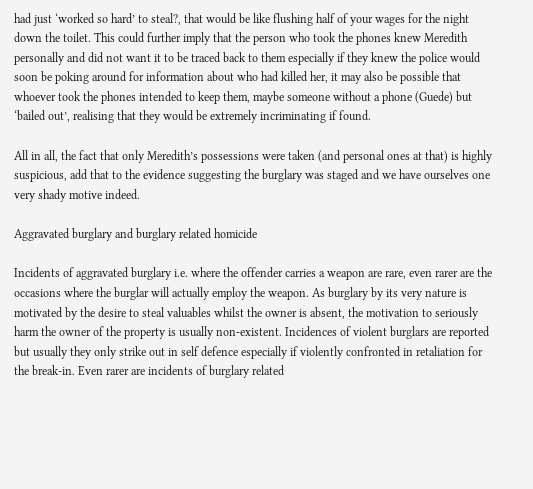had just ‘worked so hard’ to steal?, that would be like flushing half of your wages for the night down the toilet. This could further imply that the person who took the phones knew Meredith personally and did not want it to be traced back to them especially if they knew the police would soon be poking around for information about who had killed her, it may also be possible that whoever took the phones intended to keep them, maybe someone without a phone (Guede) but ‘bailed out’, realising that they would be extremely incriminating if found.

All in all, the fact that only Meredith’s possessions were taken (and personal ones at that) is highly suspicious, add that to the evidence suggesting the burglary was staged and we have ourselves one very shady motive indeed.

Aggravated burglary and burglary related homicide

Incidents of aggravated burglary i.e. where the offender carries a weapon are rare, even rarer are the occasions where the burglar will actually employ the weapon. As burglary by its very nature is motivated by the desire to steal valuables whilst the owner is absent, the motivation to seriously harm the owner of the property is usually non-existent. Incidences of violent burglars are reported but usually they only strike out in self defence especially if violently confronted in retaliation for the break-in. Even rarer are incidents of burglary related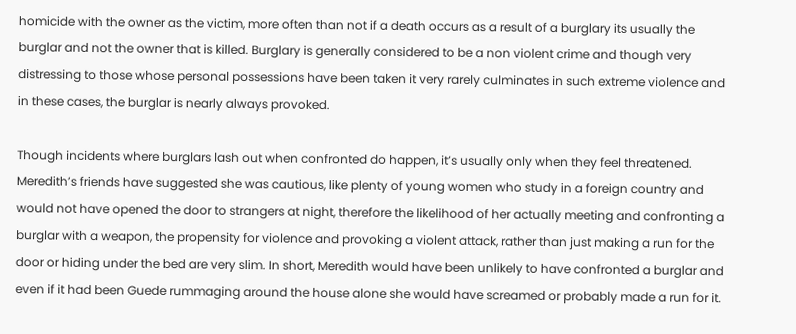homicide with the owner as the victim, more often than not if a death occurs as a result of a burglary its usually the burglar and not the owner that is killed. Burglary is generally considered to be a non violent crime and though very distressing to those whose personal possessions have been taken it very rarely culminates in such extreme violence and in these cases, the burglar is nearly always provoked.

Though incidents where burglars lash out when confronted do happen, it’s usually only when they feel threatened. Meredith’s friends have suggested she was cautious, like plenty of young women who study in a foreign country and would not have opened the door to strangers at night, therefore the likelihood of her actually meeting and confronting a burglar with a weapon, the propensity for violence and provoking a violent attack, rather than just making a run for the door or hiding under the bed are very slim. In short, Meredith would have been unlikely to have confronted a burglar and even if it had been Guede rummaging around the house alone she would have screamed or probably made a run for it.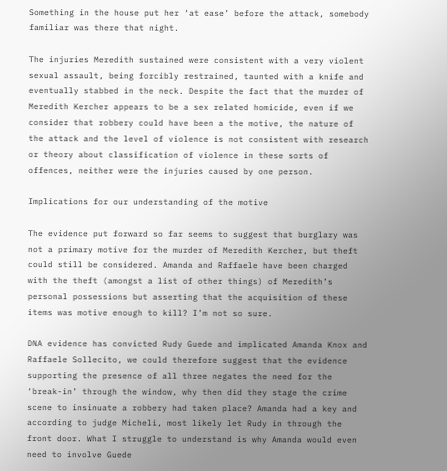Something in the house put her ‘at ease’ before the attack, somebody familiar was there that night.

The injuries Meredith sustained were consistent with a very violent sexual assault, being forcibly restrained, taunted with a knife and eventually stabbed in the neck. Despite the fact that the murder of Meredith Kercher appears to be a sex related homicide, even if we consider that robbery could have been a the motive, the nature of the attack and the level of violence is not consistent with research or theory about classification of violence in these sorts of offences, neither were the injuries caused by one person.

Implications for our understanding of the motive

The evidence put forward so far seems to suggest that burglary was not a primary motive for the murder of Meredith Kercher, but theft could still be considered. Amanda and Raffaele have been charged with the theft (amongst a list of other things) of Meredith’s personal possessions but asserting that the acquisition of these items was motive enough to kill? I’m not so sure.

DNA evidence has convicted Rudy Guede and implicated Amanda Knox and Raffaele Sollecito, we could therefore suggest that the evidence supporting the presence of all three negates the need for the ‘break-in’ through the window, why then did they stage the crime scene to insinuate a robbery had taken place? Amanda had a key and according to judge Micheli, most likely let Rudy in through the front door. What I struggle to understand is why Amanda would even need to involve Guede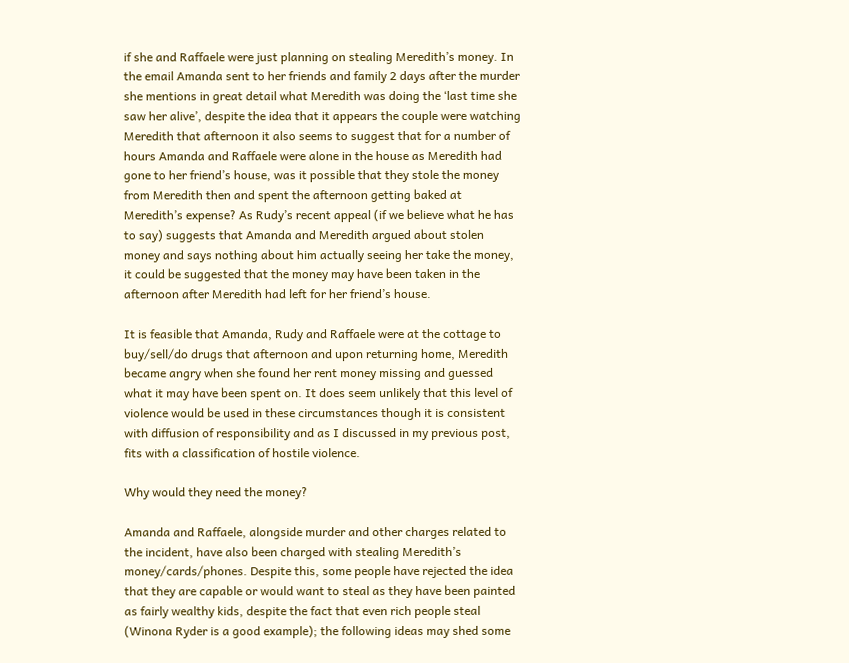if she and Raffaele were just planning on stealing Meredith’s money. In the email Amanda sent to her friends and family 2 days after the murder she mentions in great detail what Meredith was doing the ‘last time she saw her alive’, despite the idea that it appears the couple were watching Meredith that afternoon it also seems to suggest that for a number of hours Amanda and Raffaele were alone in the house as Meredith had gone to her friend’s house, was it possible that they stole the money from Meredith then and spent the afternoon getting baked at Meredith’s expense? As Rudy’s recent appeal (if we believe what he has to say) suggests that Amanda and Meredith argued about stolen money and says nothing about him actually seeing her take the money,  it could be suggested that the money may have been taken in the afternoon after Meredith had left for her friend’s house.

It is feasible that Amanda, Rudy and Raffaele were at the cottage to buy/sell/do drugs that afternoon and upon returning home, Meredith became angry when she found her rent money missing and guessed what it may have been spent on. It does seem unlikely that this level of violence would be used in these circumstances though it is consistent with diffusion of responsibility and as I discussed in my previous post, fits with a classification of hostile violence.

Why would they need the money?

Amanda and Raffaele, alongside murder and other charges related to the incident, have also been charged with stealing Meredith’s money/cards/phones. Despite this, some people have rejected the idea that they are capable or would want to steal as they have been painted as fairly wealthy kids, despite the fact that even rich people steal (Winona Ryder is a good example); the following ideas may shed some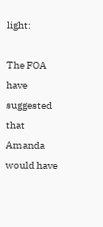light:

The FOA have suggested that Amanda would have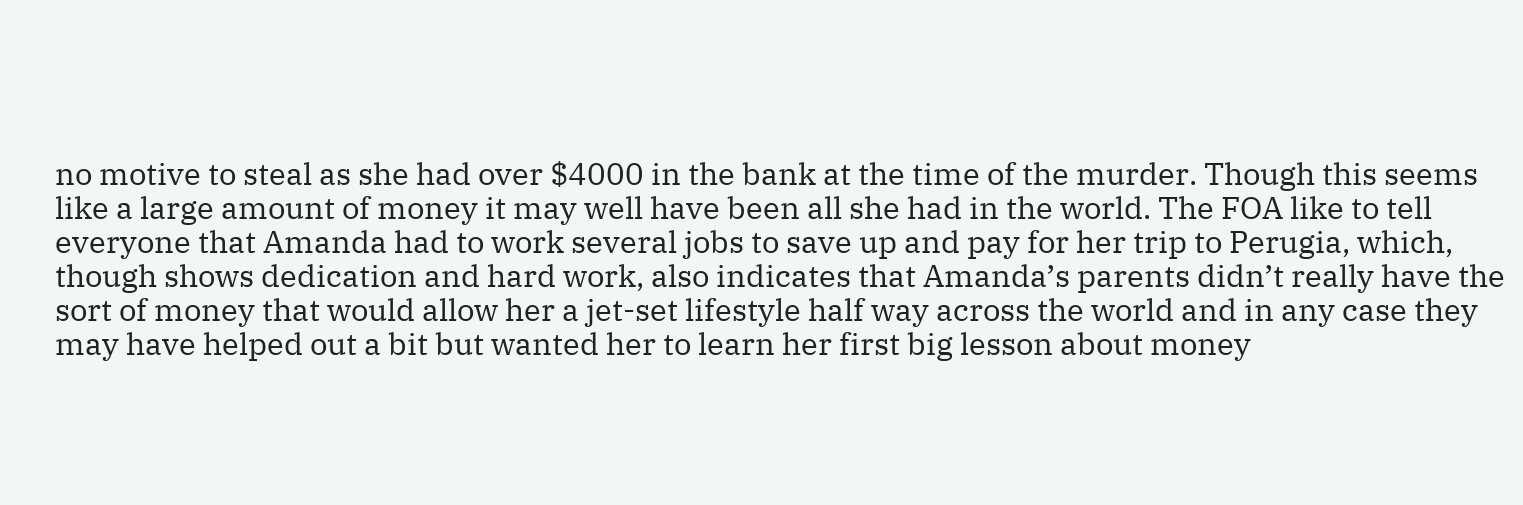no motive to steal as she had over $4000 in the bank at the time of the murder. Though this seems like a large amount of money it may well have been all she had in the world. The FOA like to tell everyone that Amanda had to work several jobs to save up and pay for her trip to Perugia, which, though shows dedication and hard work, also indicates that Amanda’s parents didn’t really have the sort of money that would allow her a jet-set lifestyle half way across the world and in any case they may have helped out a bit but wanted her to learn her first big lesson about money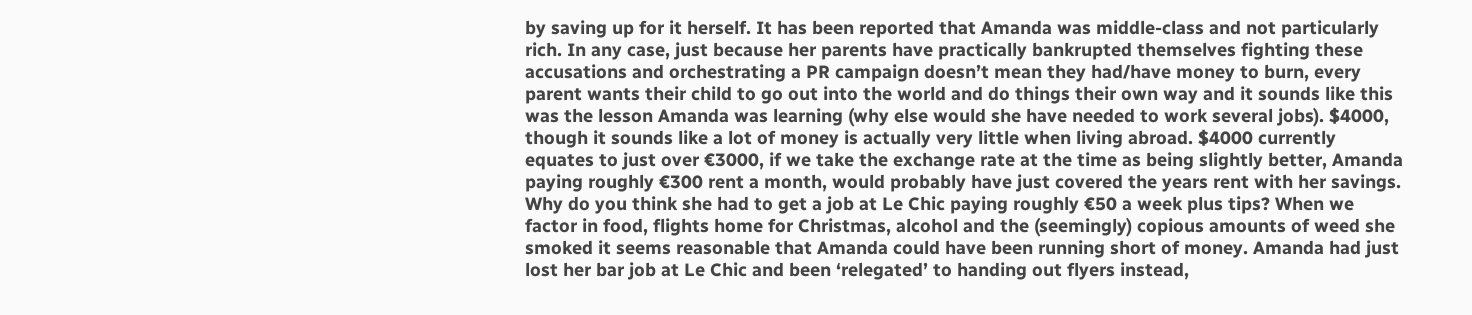by saving up for it herself. It has been reported that Amanda was middle-class and not particularly rich. In any case, just because her parents have practically bankrupted themselves fighting these accusations and orchestrating a PR campaign doesn’t mean they had/have money to burn, every parent wants their child to go out into the world and do things their own way and it sounds like this was the lesson Amanda was learning (why else would she have needed to work several jobs). $4000, though it sounds like a lot of money is actually very little when living abroad. $4000 currently equates to just over €3000, if we take the exchange rate at the time as being slightly better, Amanda paying roughly €300 rent a month, would probably have just covered the years rent with her savings. Why do you think she had to get a job at Le Chic paying roughly €50 a week plus tips? When we factor in food, flights home for Christmas, alcohol and the (seemingly) copious amounts of weed she smoked it seems reasonable that Amanda could have been running short of money. Amanda had just lost her bar job at Le Chic and been ‘relegated’ to handing out flyers instead,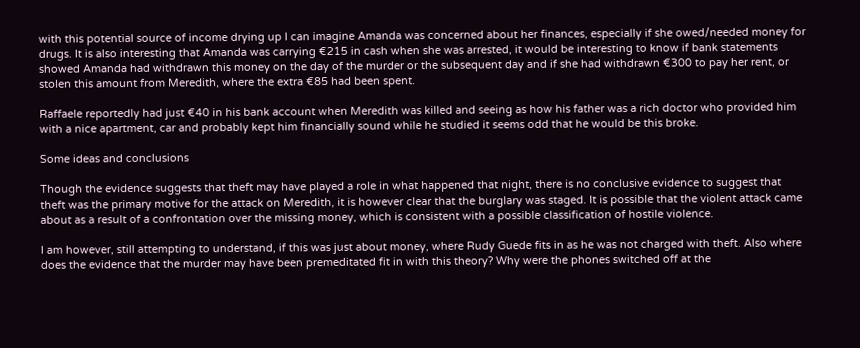with this potential source of income drying up I can imagine Amanda was concerned about her finances, especially if she owed/needed money for drugs. It is also interesting that Amanda was carrying €215 in cash when she was arrested, it would be interesting to know if bank statements showed Amanda had withdrawn this money on the day of the murder or the subsequent day and if she had withdrawn €300 to pay her rent, or stolen this amount from Meredith, where the extra €85 had been spent.

Raffaele reportedly had just €40 in his bank account when Meredith was killed and seeing as how his father was a rich doctor who provided him with a nice apartment, car and probably kept him financially sound while he studied it seems odd that he would be this broke.

Some ideas and conclusions

Though the evidence suggests that theft may have played a role in what happened that night, there is no conclusive evidence to suggest that theft was the primary motive for the attack on Meredith, it is however clear that the burglary was staged. It is possible that the violent attack came about as a result of a confrontation over the missing money, which is consistent with a possible classification of hostile violence.

I am however, still attempting to understand, if this was just about money, where Rudy Guede fits in as he was not charged with theft. Also where does the evidence that the murder may have been premeditated fit in with this theory? Why were the phones switched off at the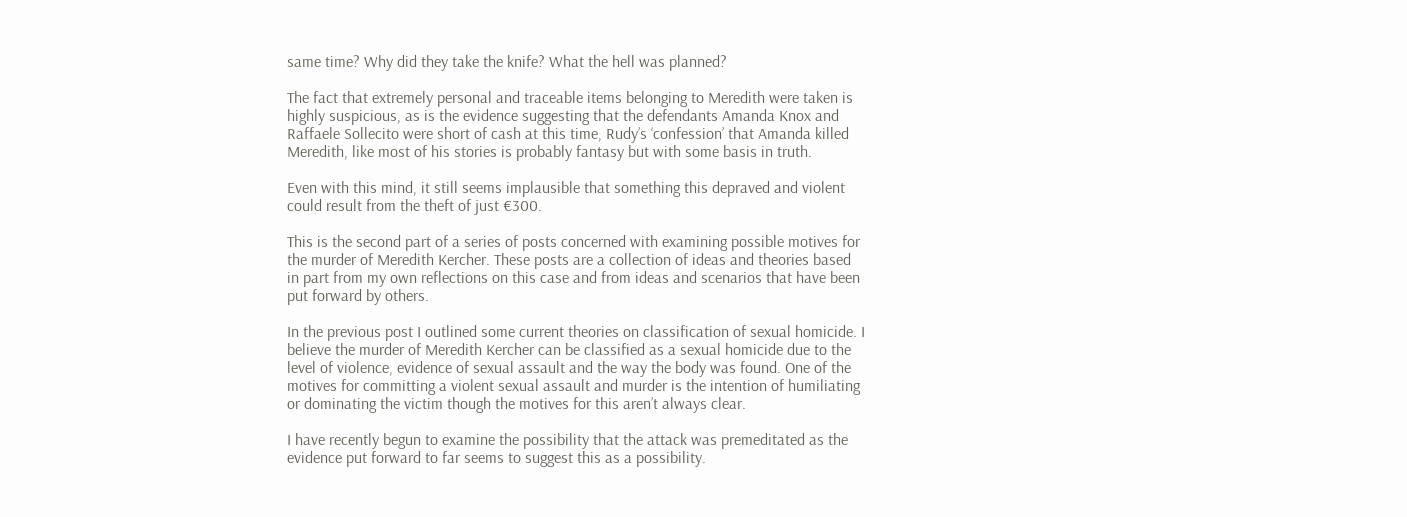same time? Why did they take the knife? What the hell was planned?

The fact that extremely personal and traceable items belonging to Meredith were taken is highly suspicious, as is the evidence suggesting that the defendants Amanda Knox and Raffaele Sollecito were short of cash at this time, Rudy’s ‘confession’ that Amanda killed Meredith, like most of his stories is probably fantasy but with some basis in truth.

Even with this mind, it still seems implausible that something this depraved and violent could result from the theft of just €300.

This is the second part of a series of posts concerned with examining possible motives for the murder of Meredith Kercher. These posts are a collection of ideas and theories based in part from my own reflections on this case and from ideas and scenarios that have been put forward by others.

In the previous post I outlined some current theories on classification of sexual homicide. I believe the murder of Meredith Kercher can be classified as a sexual homicide due to the level of violence, evidence of sexual assault and the way the body was found. One of the motives for committing a violent sexual assault and murder is the intention of humiliating or dominating the victim though the motives for this aren’t always clear.

I have recently begun to examine the possibility that the attack was premeditated as the evidence put forward to far seems to suggest this as a possibility.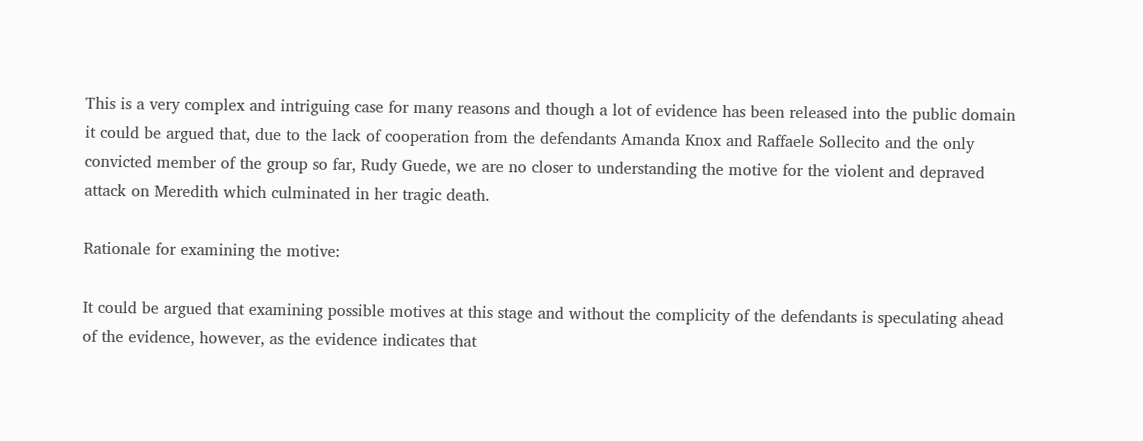This is a very complex and intriguing case for many reasons and though a lot of evidence has been released into the public domain it could be argued that, due to the lack of cooperation from the defendants Amanda Knox and Raffaele Sollecito and the only convicted member of the group so far, Rudy Guede, we are no closer to understanding the motive for the violent and depraved attack on Meredith which culminated in her tragic death.

Rationale for examining the motive:

It could be argued that examining possible motives at this stage and without the complicity of the defendants is speculating ahead of the evidence, however, as the evidence indicates that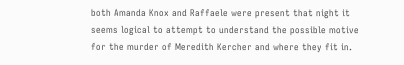both Amanda Knox and Raffaele were present that night it seems logical to attempt to understand the possible motive for the murder of Meredith Kercher and where they fit in.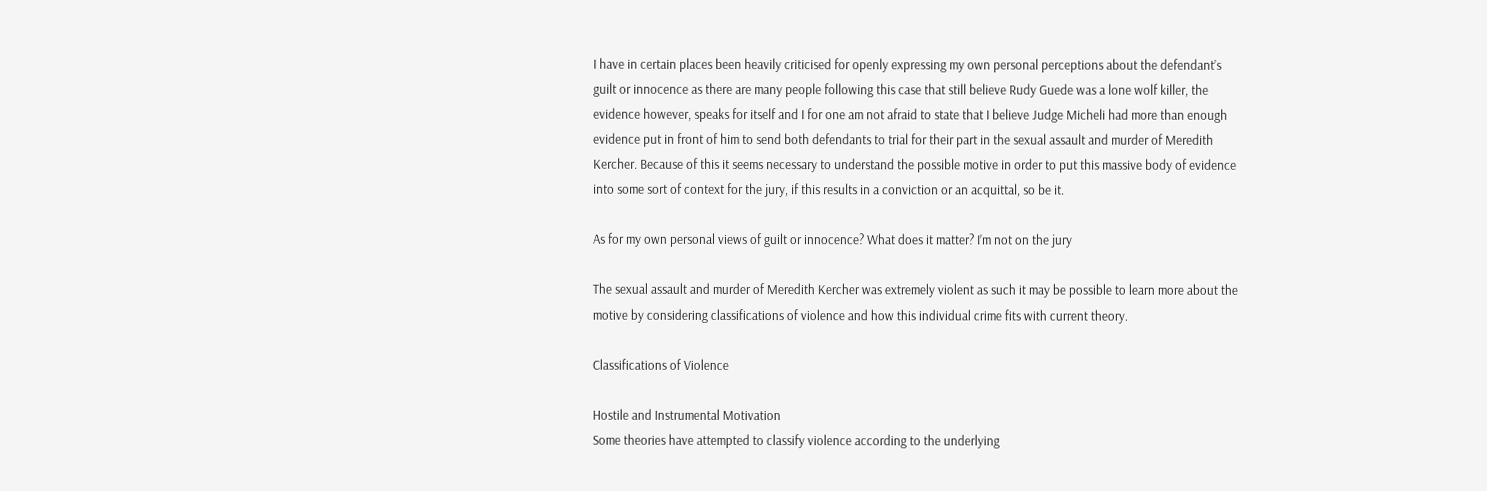I have in certain places been heavily criticised for openly expressing my own personal perceptions about the defendant’s guilt or innocence as there are many people following this case that still believe Rudy Guede was a lone wolf killer, the evidence however, speaks for itself and I for one am not afraid to state that I believe Judge Micheli had more than enough evidence put in front of him to send both defendants to trial for their part in the sexual assault and murder of Meredith Kercher. Because of this it seems necessary to understand the possible motive in order to put this massive body of evidence into some sort of context for the jury, if this results in a conviction or an acquittal, so be it.

As for my own personal views of guilt or innocence? What does it matter? I’m not on the jury

The sexual assault and murder of Meredith Kercher was extremely violent as such it may be possible to learn more about the motive by considering classifications of violence and how this individual crime fits with current theory.

Classifications of Violence

Hostile and Instrumental Motivation
Some theories have attempted to classify violence according to the underlying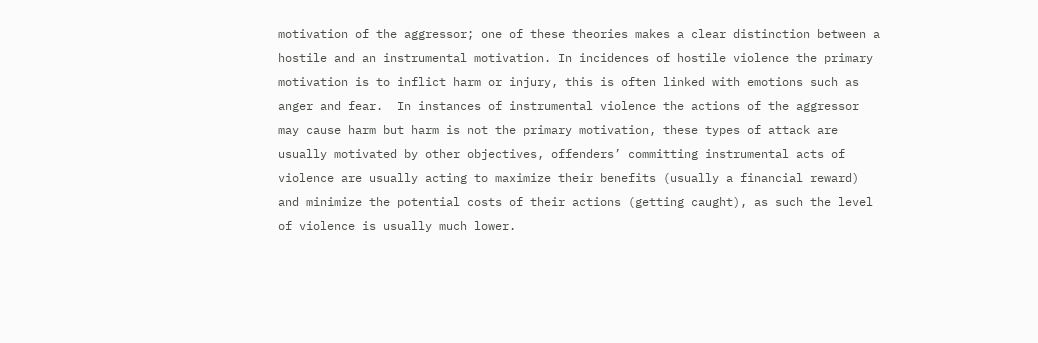motivation of the aggressor; one of these theories makes a clear distinction between a hostile and an instrumental motivation. In incidences of hostile violence the primary motivation is to inflict harm or injury, this is often linked with emotions such as anger and fear.  In instances of instrumental violence the actions of the aggressor may cause harm but harm is not the primary motivation, these types of attack are usually motivated by other objectives, offenders’ committing instrumental acts of violence are usually acting to maximize their benefits (usually a financial reward) and minimize the potential costs of their actions (getting caught), as such the level of violence is usually much lower.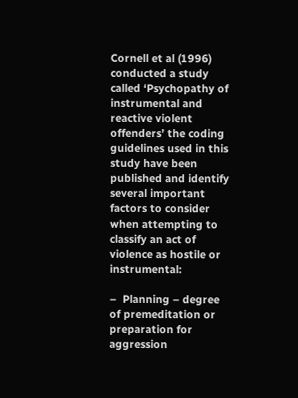Cornell et al (1996) conducted a study called ‘Psychopathy of instrumental and reactive violent offenders’ the coding guidelines used in this study have been published and identify several important factors to consider when attempting to classify an act of violence as hostile or instrumental:

–  Planning – degree of premeditation or preparation for aggression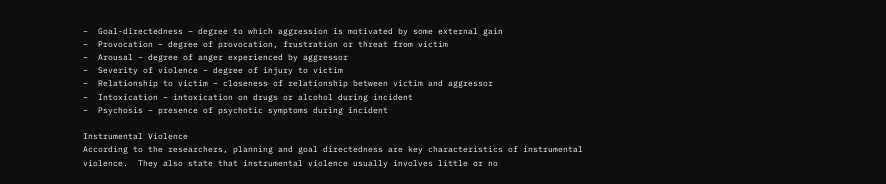–  Goal-directedness – degree to which aggression is motivated by some external gain
–  Provocation – degree of provocation, frustration or threat from victim
–  Arousal – degree of anger experienced by aggressor
–  Severity of violence – degree of injury to victim
–  Relationship to victim – closeness of relationship between victim and aggressor
–  Intoxication – intoxication on drugs or alcohol during incident
–  Psychosis – presence of psychotic symptoms during incident

Instrumental Violence
According to the researchers, planning and goal directedness are key characteristics of instrumental violence.  They also state that instrumental violence usually involves little or no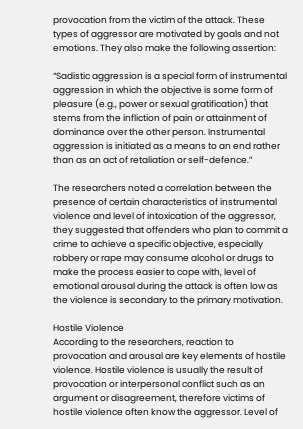provocation from the victim of the attack. These types of aggressor are motivated by goals and not emotions. They also make the following assertion:

“Sadistic aggression is a special form of instrumental aggression in which the objective is some form of pleasure (e.g., power or sexual gratification) that stems from the infliction of pain or attainment of dominance over the other person. Instrumental aggression is initiated as a means to an end rather than as an act of retaliation or self-defence.”

The researchers noted a correlation between the presence of certain characteristics of instrumental violence and level of intoxication of the aggressor, they suggested that offenders who plan to commit a crime to achieve a specific objective, especially robbery or rape may consume alcohol or drugs to make the process easier to cope with, level of emotional arousal during the attack is often low as the violence is secondary to the primary motivation.

Hostile Violence
According to the researchers, reaction to provocation and arousal are key elements of hostile violence. Hostile violence is usually the result of provocation or interpersonal conflict such as an argument or disagreement, therefore victims of hostile violence often know the aggressor. Level of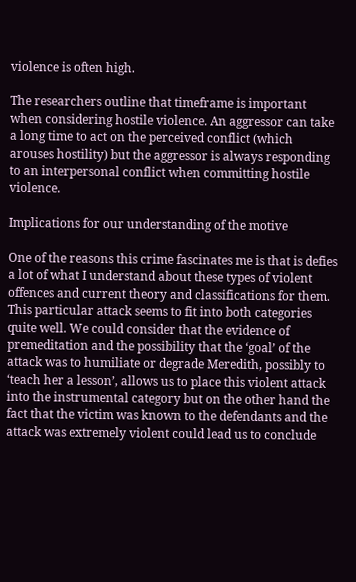violence is often high.

The researchers outline that timeframe is important when considering hostile violence. An aggressor can take a long time to act on the perceived conflict (which arouses hostility) but the aggressor is always responding to an interpersonal conflict when committing hostile violence.

Implications for our understanding of the motive

One of the reasons this crime fascinates me is that is defies a lot of what I understand about these types of violent offences and current theory and classifications for them. This particular attack seems to fit into both categories quite well. We could consider that the evidence of premeditation and the possibility that the ‘goal’ of the attack was to humiliate or degrade Meredith, possibly to ‘teach her a lesson’, allows us to place this violent attack into the instrumental category but on the other hand the fact that the victim was known to the defendants and the attack was extremely violent could lead us to conclude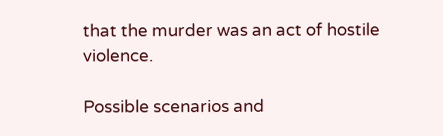that the murder was an act of hostile violence.

Possible scenarios and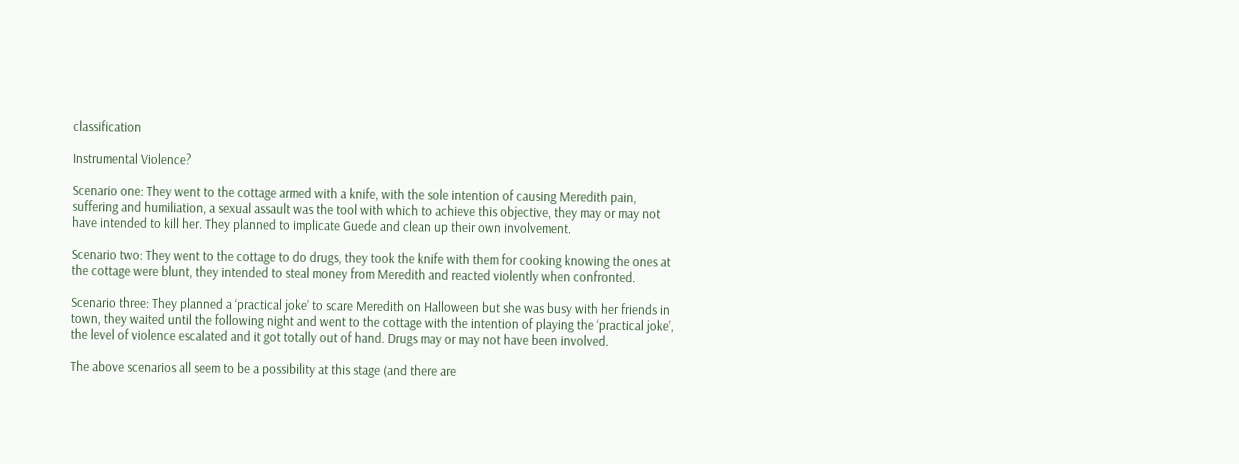classification

Instrumental Violence?

Scenario one: They went to the cottage armed with a knife, with the sole intention of causing Meredith pain, suffering and humiliation, a sexual assault was the tool with which to achieve this objective, they may or may not have intended to kill her. They planned to implicate Guede and clean up their own involvement.

Scenario two: They went to the cottage to do drugs, they took the knife with them for cooking knowing the ones at the cottage were blunt, they intended to steal money from Meredith and reacted violently when confronted.

Scenario three: They planned a ‘practical joke’ to scare Meredith on Halloween but she was busy with her friends in town, they waited until the following night and went to the cottage with the intention of playing the ‘practical joke’, the level of violence escalated and it got totally out of hand. Drugs may or may not have been involved.

The above scenarios all seem to be a possibility at this stage (and there are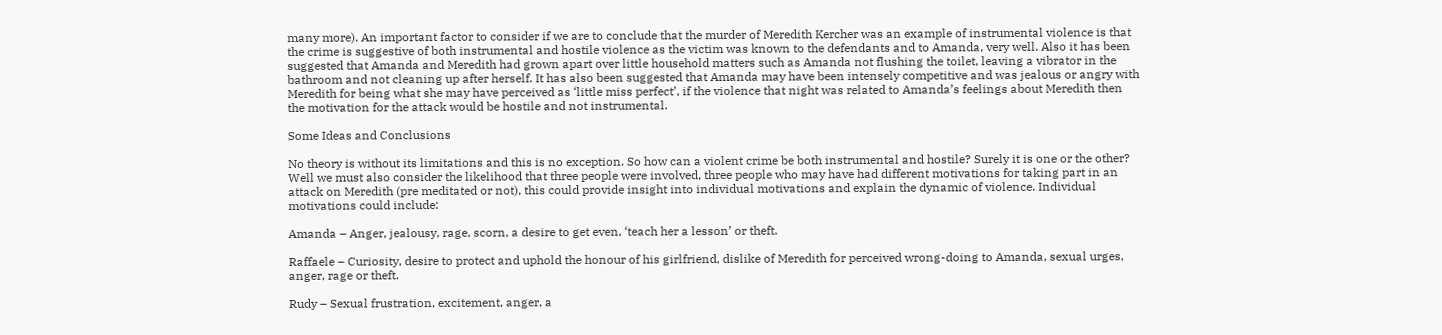many more). An important factor to consider if we are to conclude that the murder of Meredith Kercher was an example of instrumental violence is that the crime is suggestive of both instrumental and hostile violence as the victim was known to the defendants and to Amanda, very well. Also it has been suggested that Amanda and Meredith had grown apart over little household matters such as Amanda not flushing the toilet, leaving a vibrator in the bathroom and not cleaning up after herself. It has also been suggested that Amanda may have been intensely competitive and was jealous or angry with Meredith for being what she may have perceived as ‘little miss perfect’, if the violence that night was related to Amanda’s feelings about Meredith then the motivation for the attack would be hostile and not instrumental.

Some Ideas and Conclusions

No theory is without its limitations and this is no exception. So how can a violent crime be both instrumental and hostile? Surely it is one or the other? Well we must also consider the likelihood that three people were involved, three people who may have had different motivations for taking part in an attack on Meredith (pre meditated or not), this could provide insight into individual motivations and explain the dynamic of violence. Individual motivations could include:

Amanda – Anger, jealousy, rage, scorn, a desire to get even, ‘teach her a lesson’ or theft.

Raffaele – Curiosity, desire to protect and uphold the honour of his girlfriend, dislike of Meredith for perceived wrong-doing to Amanda, sexual urges, anger, rage or theft.

Rudy – Sexual frustration, excitement, anger, a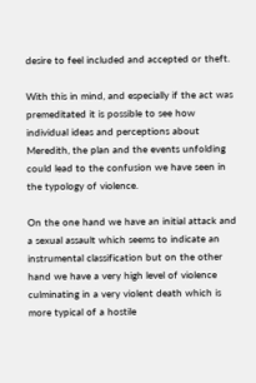desire to feel included and accepted or theft.

With this in mind, and especially if the act was premeditated it is possible to see how individual ideas and perceptions about Meredith, the plan and the events unfolding could lead to the confusion we have seen in the typology of violence.

On the one hand we have an initial attack and a sexual assault which seems to indicate an instrumental classification but on the other hand we have a very high level of violence culminating in a very violent death which is more typical of a hostile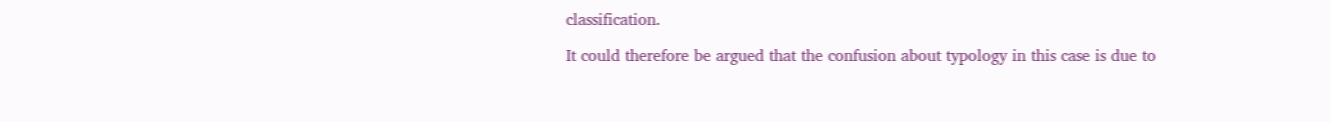classification.

It could therefore be argued that the confusion about typology in this case is due to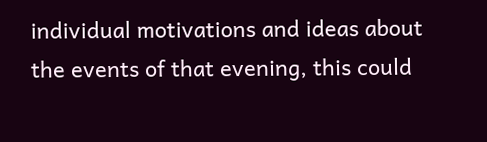individual motivations and ideas about the events of that evening, this could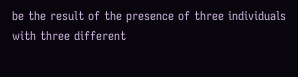be the result of the presence of three individuals with three different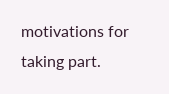motivations for taking part.